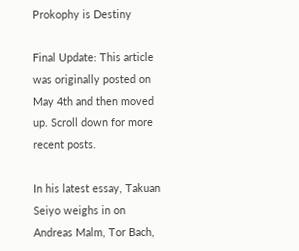Prokophy is Destiny

Final Update: This article was originally posted on May 4th and then moved up. Scroll down for more recent posts.

In his latest essay, Takuan Seiyo weighs in on Andreas Malm, Tor Bach,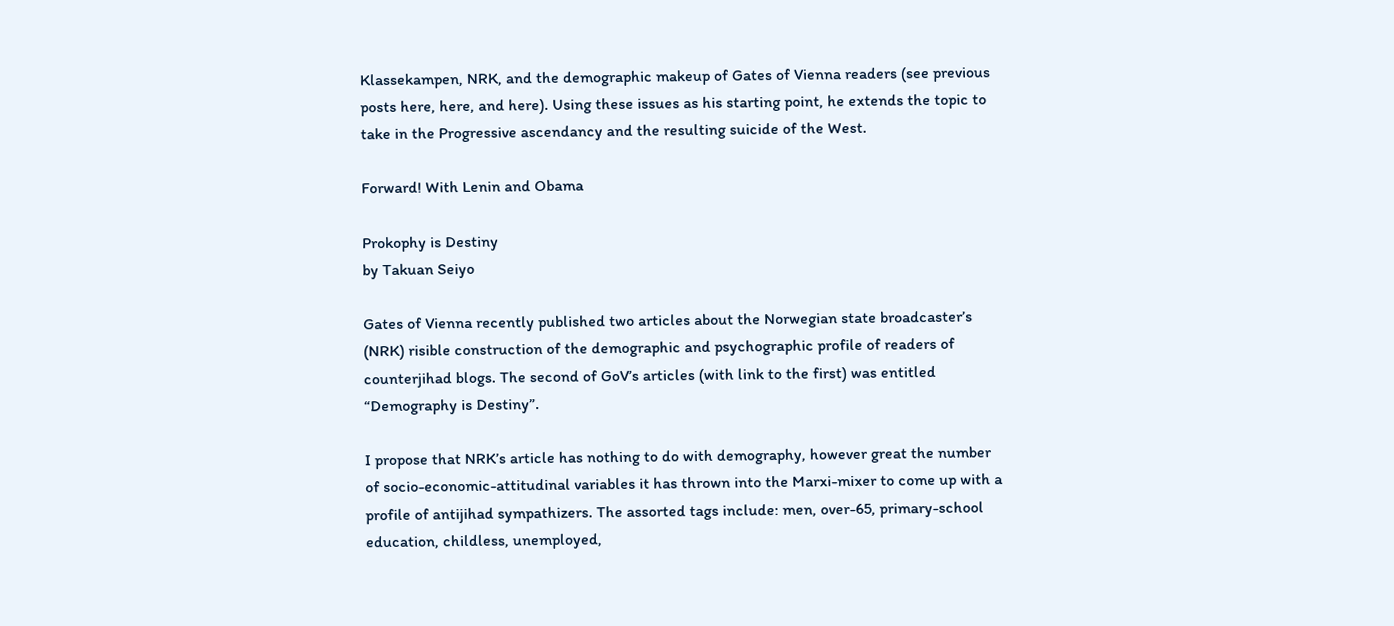Klassekampen, NRK, and the demographic makeup of Gates of Vienna readers (see previous posts here, here, and here). Using these issues as his starting point, he extends the topic to take in the Progressive ascendancy and the resulting suicide of the West.

Forward! With Lenin and Obama

Prokophy is Destiny
by Takuan Seiyo

Gates of Vienna recently published two articles about the Norwegian state broadcaster’s (NRK) risible construction of the demographic and psychographic profile of readers of counterjihad blogs. The second of GoV’s articles (with link to the first) was entitled “Demography is Destiny”.

I propose that NRK’s article has nothing to do with demography, however great the number of socio-economic-attitudinal variables it has thrown into the Marxi-mixer to come up with a profile of antijihad sympathizers. The assorted tags include: men, over-65, primary-school education, childless, unemployed,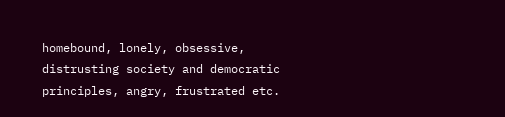homebound, lonely, obsessive, distrusting society and democratic principles, angry, frustrated etc.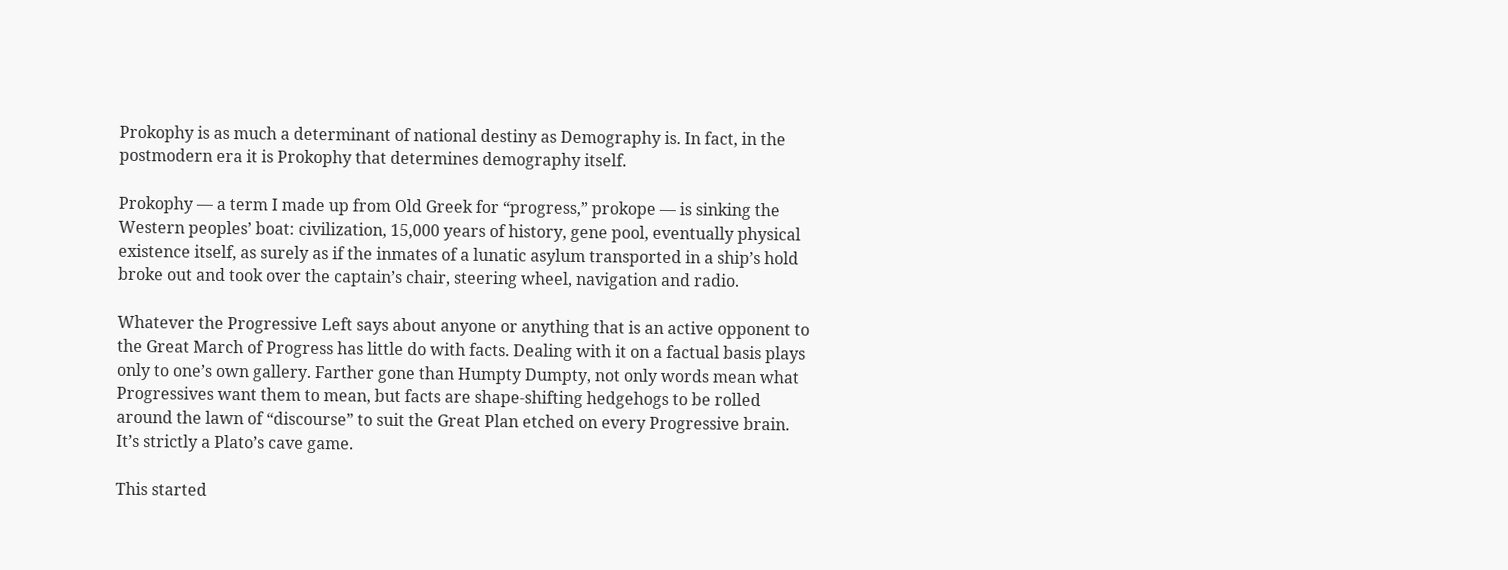Prokophy is as much a determinant of national destiny as Demography is. In fact, in the postmodern era it is Prokophy that determines demography itself.

Prokophy — a term I made up from Old Greek for “progress,” prokope — is sinking the Western peoples’ boat: civilization, 15,000 years of history, gene pool, eventually physical existence itself, as surely as if the inmates of a lunatic asylum transported in a ship’s hold broke out and took over the captain’s chair, steering wheel, navigation and radio.

Whatever the Progressive Left says about anyone or anything that is an active opponent to the Great March of Progress has little do with facts. Dealing with it on a factual basis plays only to one’s own gallery. Farther gone than Humpty Dumpty, not only words mean what Progressives want them to mean, but facts are shape-shifting hedgehogs to be rolled around the lawn of “discourse” to suit the Great Plan etched on every Progressive brain. It’s strictly a Plato’s cave game.

This started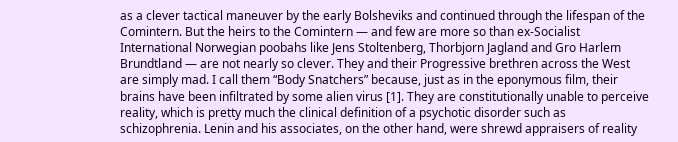as a clever tactical maneuver by the early Bolsheviks and continued through the lifespan of the Comintern. But the heirs to the Comintern — and few are more so than ex-Socialist International Norwegian poobahs like Jens Stoltenberg, Thorbjorn Jagland and Gro Harlem Brundtland — are not nearly so clever. They and their Progressive brethren across the West are simply mad. I call them “Body Snatchers” because, just as in the eponymous film, their brains have been infiltrated by some alien virus [1]. They are constitutionally unable to perceive reality, which is pretty much the clinical definition of a psychotic disorder such as schizophrenia. Lenin and his associates, on the other hand, were shrewd appraisers of reality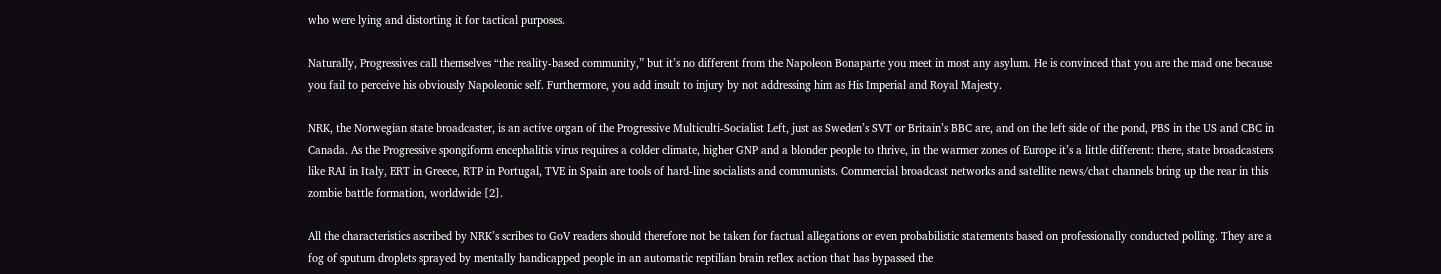who were lying and distorting it for tactical purposes.

Naturally, Progressives call themselves “the reality-based community,” but it’s no different from the Napoleon Bonaparte you meet in most any asylum. He is convinced that you are the mad one because you fail to perceive his obviously Napoleonic self. Furthermore, you add insult to injury by not addressing him as His Imperial and Royal Majesty.

NRK, the Norwegian state broadcaster, is an active organ of the Progressive Multiculti-Socialist Left, just as Sweden’s SVT or Britain’s BBC are, and on the left side of the pond, PBS in the US and CBC in Canada. As the Progressive spongiform encephalitis virus requires a colder climate, higher GNP and a blonder people to thrive, in the warmer zones of Europe it’s a little different: there, state broadcasters like RAI in Italy, ERT in Greece, RTP in Portugal, TVE in Spain are tools of hard-line socialists and communists. Commercial broadcast networks and satellite news/chat channels bring up the rear in this zombie battle formation, worldwide [2].

All the characteristics ascribed by NRK’s scribes to GoV readers should therefore not be taken for factual allegations or even probabilistic statements based on professionally conducted polling. They are a fog of sputum droplets sprayed by mentally handicapped people in an automatic reptilian brain reflex action that has bypassed the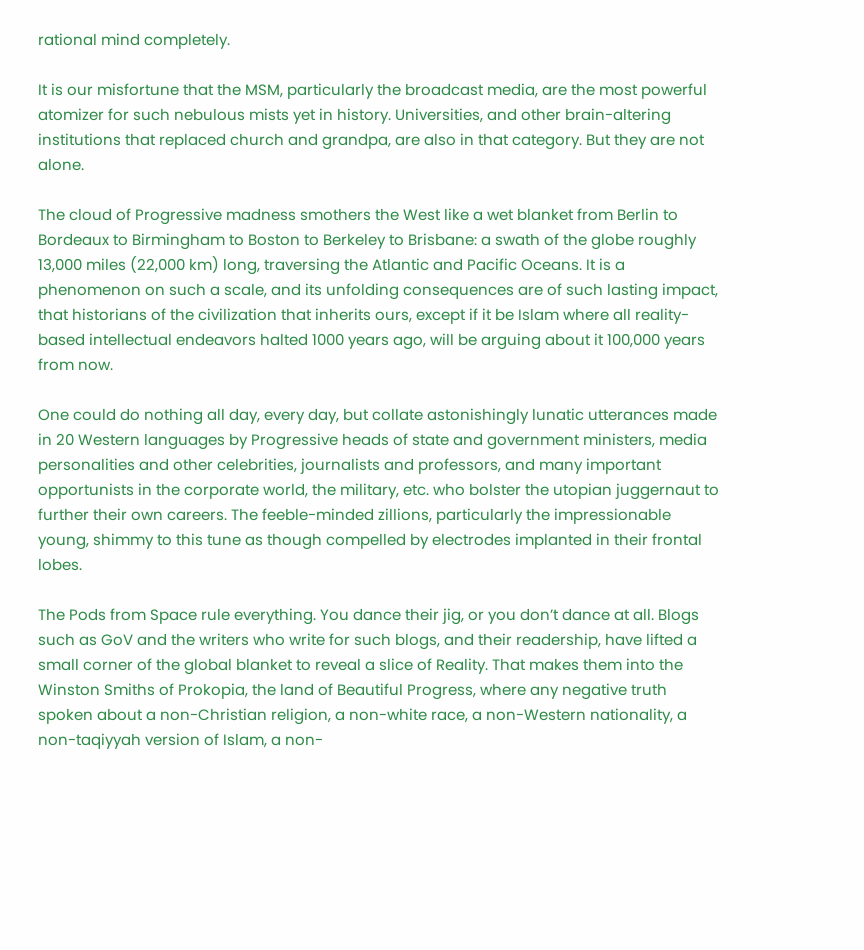rational mind completely.

It is our misfortune that the MSM, particularly the broadcast media, are the most powerful atomizer for such nebulous mists yet in history. Universities, and other brain-altering institutions that replaced church and grandpa, are also in that category. But they are not alone.

The cloud of Progressive madness smothers the West like a wet blanket from Berlin to Bordeaux to Birmingham to Boston to Berkeley to Brisbane: a swath of the globe roughly 13,000 miles (22,000 km) long, traversing the Atlantic and Pacific Oceans. It is a phenomenon on such a scale, and its unfolding consequences are of such lasting impact, that historians of the civilization that inherits ours, except if it be Islam where all reality-based intellectual endeavors halted 1000 years ago, will be arguing about it 100,000 years from now.

One could do nothing all day, every day, but collate astonishingly lunatic utterances made in 20 Western languages by Progressive heads of state and government ministers, media personalities and other celebrities, journalists and professors, and many important opportunists in the corporate world, the military, etc. who bolster the utopian juggernaut to further their own careers. The feeble-minded zillions, particularly the impressionable young, shimmy to this tune as though compelled by electrodes implanted in their frontal lobes.

The Pods from Space rule everything. You dance their jig, or you don’t dance at all. Blogs such as GoV and the writers who write for such blogs, and their readership, have lifted a small corner of the global blanket to reveal a slice of Reality. That makes them into the Winston Smiths of Prokopia, the land of Beautiful Progress, where any negative truth spoken about a non-Christian religion, a non-white race, a non-Western nationality, a non-taqiyyah version of Islam, a non-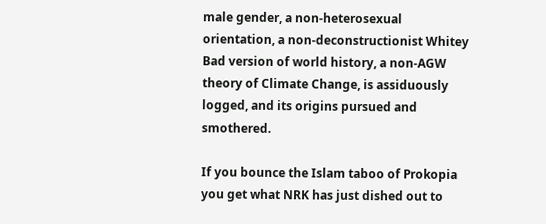male gender, a non-heterosexual orientation, a non-deconstructionist Whitey Bad version of world history, a non-AGW theory of Climate Change, is assiduously logged, and its origins pursued and smothered.

If you bounce the Islam taboo of Prokopia you get what NRK has just dished out to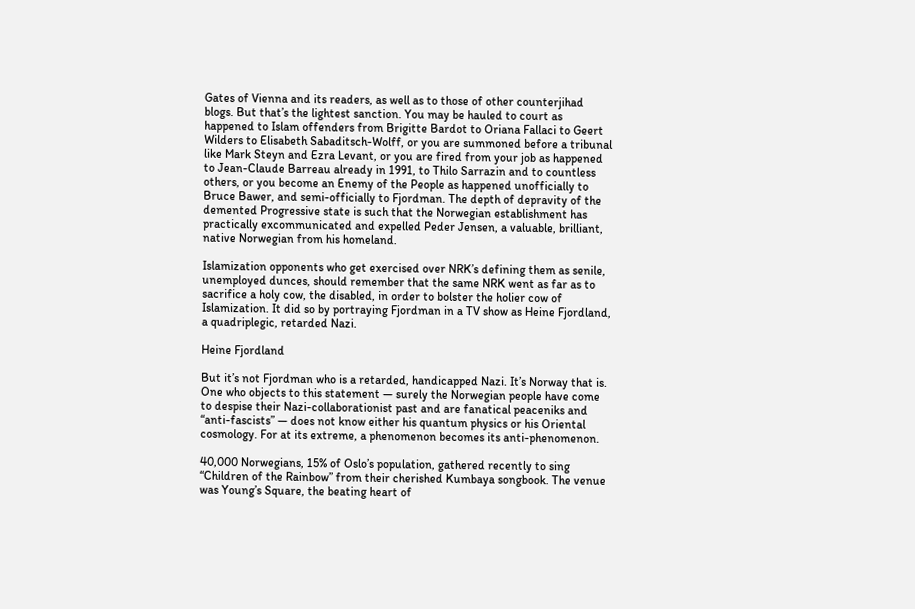Gates of Vienna and its readers, as well as to those of other counterjihad blogs. But that’s the lightest sanction. You may be hauled to court as happened to Islam offenders from Brigitte Bardot to Oriana Fallaci to Geert Wilders to Elisabeth Sabaditsch-Wolff, or you are summoned before a tribunal like Mark Steyn and Ezra Levant, or you are fired from your job as happened to Jean-Claude Barreau already in 1991, to Thilo Sarrazin and to countless others, or you become an Enemy of the People as happened unofficially to Bruce Bawer, and semi-officially to Fjordman. The depth of depravity of the demented Progressive state is such that the Norwegian establishment has practically excommunicated and expelled Peder Jensen, a valuable, brilliant, native Norwegian from his homeland.

Islamization opponents who get exercised over NRK’s defining them as senile, unemployed dunces, should remember that the same NRK went as far as to sacrifice a holy cow, the disabled, in order to bolster the holier cow of Islamization. It did so by portraying Fjordman in a TV show as Heine Fjordland, a quadriplegic, retarded Nazi.

Heine Fjordland

But it’s not Fjordman who is a retarded, handicapped Nazi. It’s Norway that is. One who objects to this statement — surely the Norwegian people have come to despise their Nazi-collaborationist past and are fanatical peaceniks and “anti-fascists” — does not know either his quantum physics or his Oriental cosmology. For at its extreme, a phenomenon becomes its anti-phenomenon.

40,000 Norwegians, 15% of Oslo’s population, gathered recently to sing “Children of the Rainbow” from their cherished Kumbaya songbook. The venue was Young’s Square, the beating heart of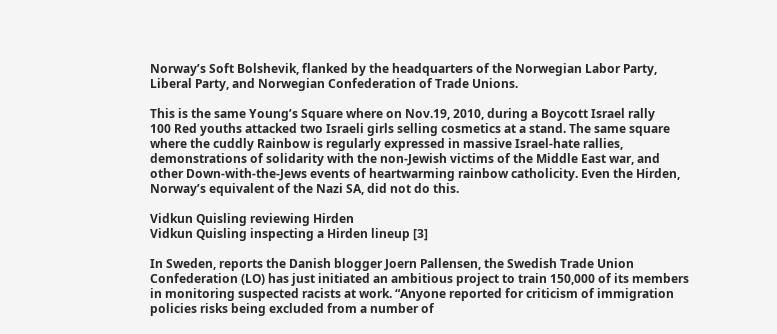Norway’s Soft Bolshevik, flanked by the headquarters of the Norwegian Labor Party, Liberal Party, and Norwegian Confederation of Trade Unions.

This is the same Young’s Square where on Nov.19, 2010, during a Boycott Israel rally
100 Red youths attacked two Israeli girls selling cosmetics at a stand. The same square where the cuddly Rainbow is regularly expressed in massive Israel-hate rallies, demonstrations of solidarity with the non-Jewish victims of the Middle East war, and other Down-with-the-Jews events of heartwarming rainbow catholicity. Even the Hirden, Norway’s equivalent of the Nazi SA, did not do this.

Vidkun Quisling reviewing Hirden
Vidkun Quisling inspecting a Hirden lineup [3]

In Sweden, reports the Danish blogger Joern Pallensen, the Swedish Trade Union Confederation (LO) has just initiated an ambitious project to train 150,000 of its members in monitoring suspected racists at work. “Anyone reported for criticism of immigration policies risks being excluded from a number of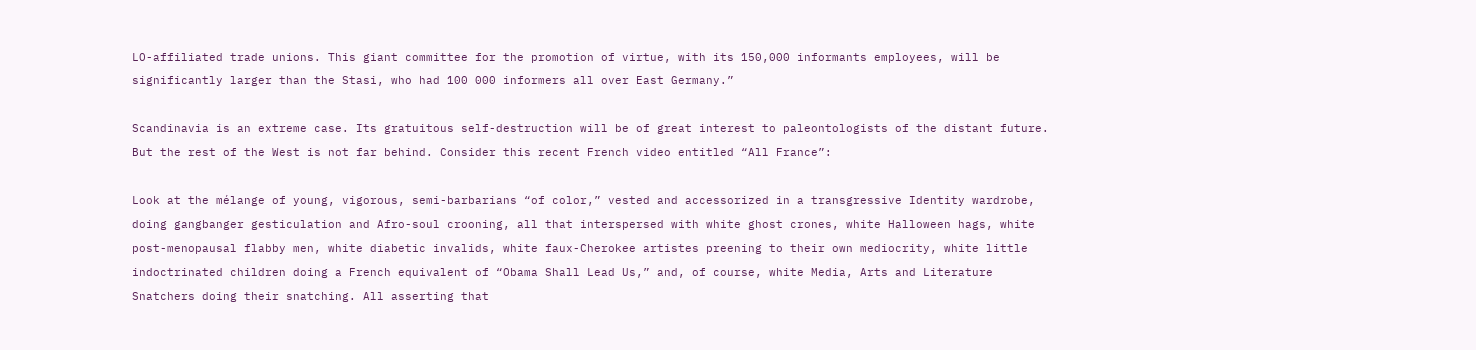LO-affiliated trade unions. This giant committee for the promotion of virtue, with its 150,000 informants employees, will be significantly larger than the Stasi, who had 100 000 informers all over East Germany.”

Scandinavia is an extreme case. Its gratuitous self-destruction will be of great interest to paleontologists of the distant future. But the rest of the West is not far behind. Consider this recent French video entitled “All France”:

Look at the mélange of young, vigorous, semi-barbarians “of color,” vested and accessorized in a transgressive Identity wardrobe, doing gangbanger gesticulation and Afro-soul crooning, all that interspersed with white ghost crones, white Halloween hags, white post-menopausal flabby men, white diabetic invalids, white faux-Cherokee artistes preening to their own mediocrity, white little indoctrinated children doing a French equivalent of “Obama Shall Lead Us,” and, of course, white Media, Arts and Literature Snatchers doing their snatching. All asserting that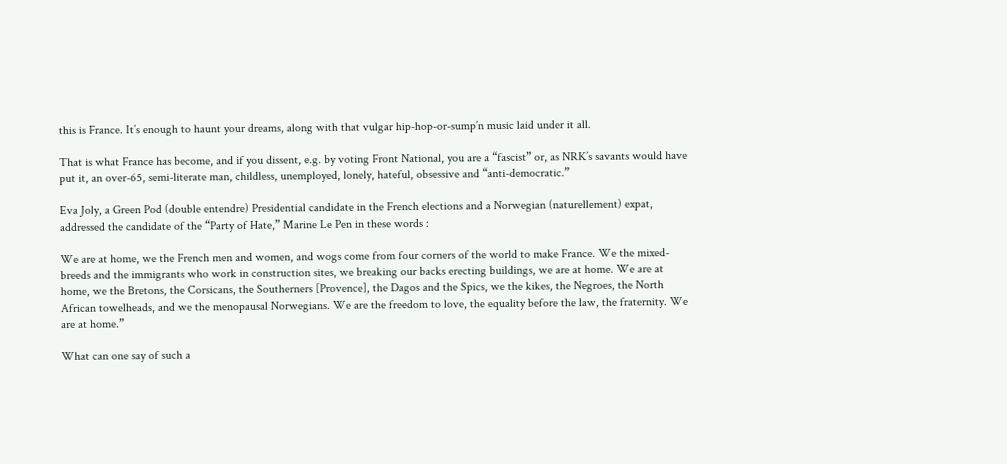this is France. It’s enough to haunt your dreams, along with that vulgar hip-hop-or-sump’n music laid under it all.

That is what France has become, and if you dissent, e.g. by voting Front National, you are a “fascist” or, as NRK’s savants would have put it, an over-65, semi-literate man, childless, unemployed, lonely, hateful, obsessive and “anti-democratic.”

Eva Joly, a Green Pod (double entendre) Presidential candidate in the French elections and a Norwegian (naturellement) expat, addressed the candidate of the “Party of Hate,” Marine Le Pen in these words :

We are at home, we the French men and women, and wogs come from four corners of the world to make France. We the mixed-breeds and the immigrants who work in construction sites, we breaking our backs erecting buildings, we are at home. We are at home, we the Bretons, the Corsicans, the Southerners [Provence], the Dagos and the Spics, we the kikes, the Negroes, the North African towelheads, and we the menopausal Norwegians. We are the freedom to love, the equality before the law, the fraternity. We are at home.”

What can one say of such a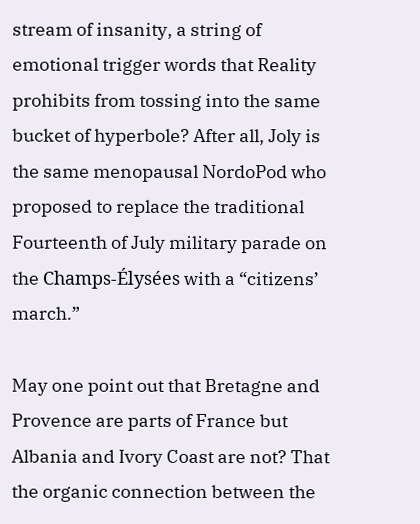stream of insanity, a string of emotional trigger words that Reality prohibits from tossing into the same bucket of hyperbole? After all, Joly is the same menopausal NordoPod who proposed to replace the traditional Fourteenth of July military parade on the Champs-Élysées with a “citizens’ march.”

May one point out that Bretagne and Provence are parts of France but Albania and Ivory Coast are not? That the organic connection between the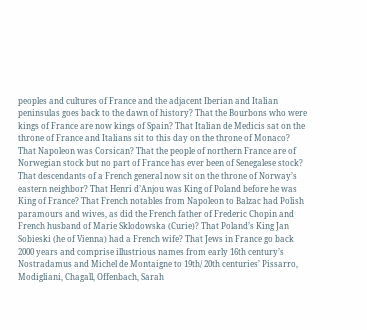peoples and cultures of France and the adjacent Iberian and Italian peninsulas goes back to the dawn of history? That the Bourbons who were kings of France are now kings of Spain? That Italian de Medicis sat on the throne of France and Italians sit to this day on the throne of Monaco? That Napoleon was Corsican? That the people of northern France are of Norwegian stock but no part of France has ever been of Senegalese stock? That descendants of a French general now sit on the throne of Norway’s eastern neighbor? That Henri d’Anjou was King of Poland before he was King of France? That French notables from Napoleon to Balzac had Polish paramours and wives, as did the French father of Frederic Chopin and French husband of Marie Sklodowska (Curie)? That Poland’s King Jan Sobieski (he of Vienna) had a French wife? That Jews in France go back 2000 years and comprise illustrious names from early 16th century’s Nostradamus and Michel de Montaigne to 19th/ 20th centuries’ Pissarro, Modigliani, Chagall, Offenbach, Sarah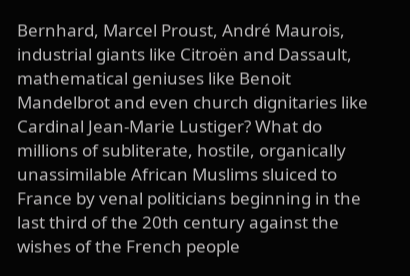Bernhard, Marcel Proust, André Maurois, industrial giants like Citroën and Dassault, mathematical geniuses like Benoit Mandelbrot and even church dignitaries like Cardinal Jean-Marie Lustiger? What do millions of subliterate, hostile, organically unassimilable African Muslims sluiced to France by venal politicians beginning in the last third of the 20th century against the wishes of the French people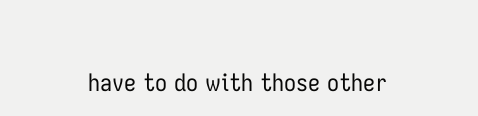have to do with those other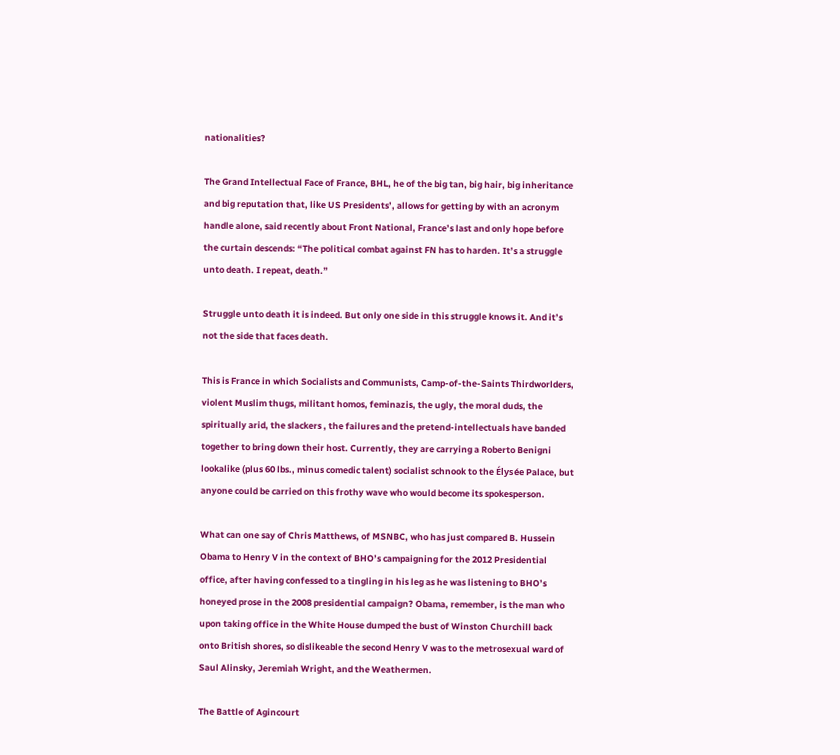nationalities?

The Grand Intellectual Face of France, BHL, he of the big tan, big hair, big inheritance and big reputation that, like US Presidents’, allows for getting by with an acronym handle alone, said recently about Front National, France’s last and only hope before the curtain descends: “The political combat against FN has to harden. It’s a struggle unto death. I repeat, death.”

Struggle unto death it is indeed. But only one side in this struggle knows it. And it’s not the side that faces death.

This is France in which Socialists and Communists, Camp-of-the-Saints Thirdworlders, violent Muslim thugs, militant homos, feminazis, the ugly, the moral duds, the spiritually arid, the slackers , the failures and the pretend-intellectuals have banded together to bring down their host. Currently, they are carrying a Roberto Benigni lookalike (plus 60 lbs., minus comedic talent) socialist schnook to the Élysée Palace, but anyone could be carried on this frothy wave who would become its spokesperson.

What can one say of Chris Matthews, of MSNBC, who has just compared B. Hussein Obama to Henry V in the context of BHO’s campaigning for the 2012 Presidential office, after having confessed to a tingling in his leg as he was listening to BHO’s honeyed prose in the 2008 presidential campaign? Obama, remember, is the man who upon taking office in the White House dumped the bust of Winston Churchill back onto British shores, so dislikeable the second Henry V was to the metrosexual ward of Saul Alinsky, Jeremiah Wright, and the Weathermen.

The Battle of Agincourt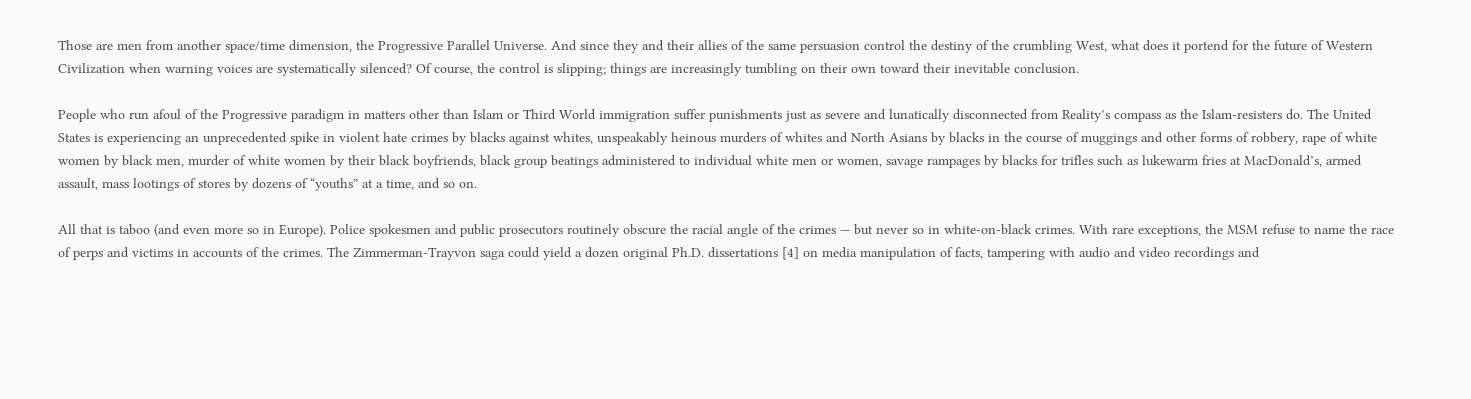Those are men from another space/time dimension, the Progressive Parallel Universe. And since they and their allies of the same persuasion control the destiny of the crumbling West, what does it portend for the future of Western Civilization when warning voices are systematically silenced? Of course, the control is slipping; things are increasingly tumbling on their own toward their inevitable conclusion.

People who run afoul of the Progressive paradigm in matters other than Islam or Third World immigration suffer punishments just as severe and lunatically disconnected from Reality’s compass as the Islam-resisters do. The United States is experiencing an unprecedented spike in violent hate crimes by blacks against whites, unspeakably heinous murders of whites and North Asians by blacks in the course of muggings and other forms of robbery, rape of white women by black men, murder of white women by their black boyfriends, black group beatings administered to individual white men or women, savage rampages by blacks for trifles such as lukewarm fries at MacDonald’s, armed assault, mass lootings of stores by dozens of “youths” at a time, and so on.

All that is taboo (and even more so in Europe). Police spokesmen and public prosecutors routinely obscure the racial angle of the crimes — but never so in white-on-black crimes. With rare exceptions, the MSM refuse to name the race of perps and victims in accounts of the crimes. The Zimmerman-Trayvon saga could yield a dozen original Ph.D. dissertations [4] on media manipulation of facts, tampering with audio and video recordings and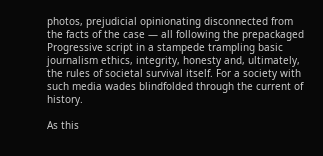photos, prejudicial opinionating disconnected from the facts of the case — all following the prepackaged Progressive script in a stampede trampling basic journalism ethics, integrity, honesty and, ultimately, the rules of societal survival itself. For a society with such media wades blindfolded through the current of history.

As this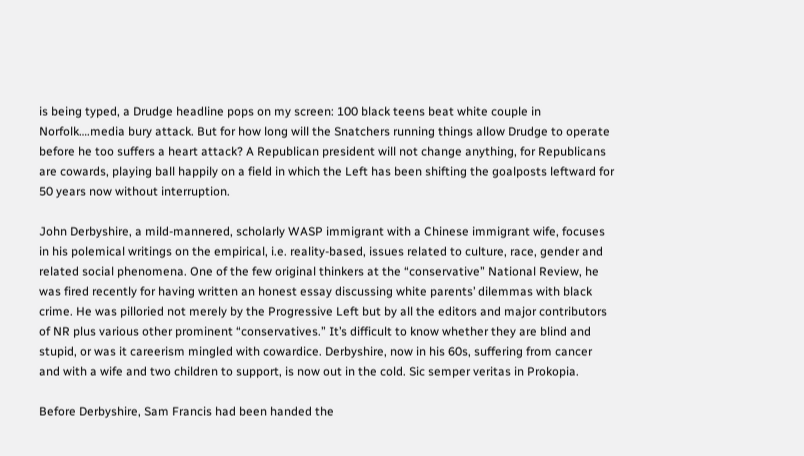is being typed, a Drudge headline pops on my screen: 100 black teens beat white couple in Norfolk….media bury attack. But for how long will the Snatchers running things allow Drudge to operate before he too suffers a heart attack? A Republican president will not change anything, for Republicans are cowards, playing ball happily on a field in which the Left has been shifting the goalposts leftward for 50 years now without interruption.

John Derbyshire, a mild-mannered, scholarly WASP immigrant with a Chinese immigrant wife, focuses in his polemical writings on the empirical, i.e. reality-based, issues related to culture, race, gender and related social phenomena. One of the few original thinkers at the “conservative” National Review, he was fired recently for having written an honest essay discussing white parents’ dilemmas with black crime. He was pilloried not merely by the Progressive Left but by all the editors and major contributors of NR plus various other prominent “conservatives.” It’s difficult to know whether they are blind and stupid, or was it careerism mingled with cowardice. Derbyshire, now in his 60s, suffering from cancer and with a wife and two children to support, is now out in the cold. Sic semper veritas in Prokopia.

Before Derbyshire, Sam Francis had been handed the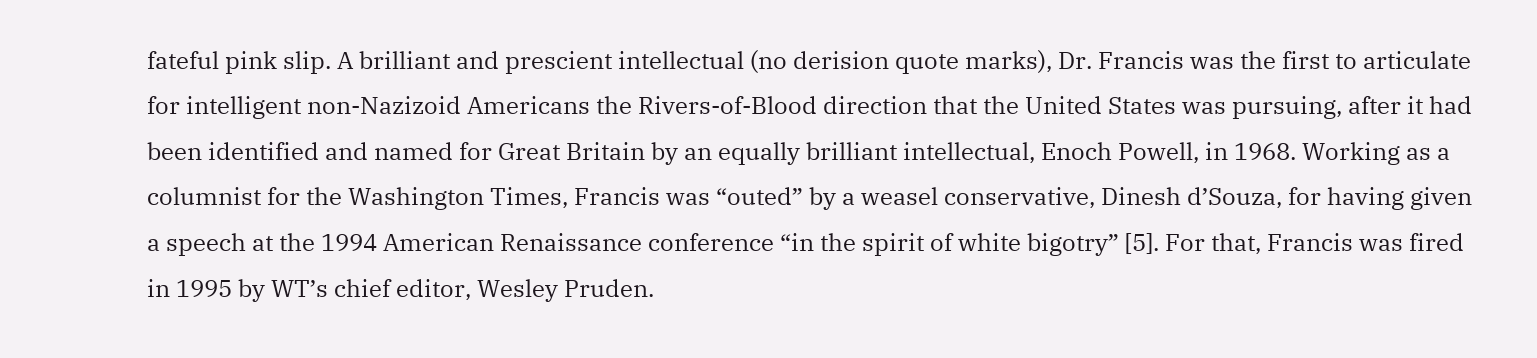fateful pink slip. A brilliant and prescient intellectual (no derision quote marks), Dr. Francis was the first to articulate for intelligent non-Nazizoid Americans the Rivers-of-Blood direction that the United States was pursuing, after it had been identified and named for Great Britain by an equally brilliant intellectual, Enoch Powell, in 1968. Working as a columnist for the Washington Times, Francis was “outed” by a weasel conservative, Dinesh d’Souza, for having given a speech at the 1994 American Renaissance conference “in the spirit of white bigotry” [5]. For that, Francis was fired in 1995 by WT’s chief editor, Wesley Pruden.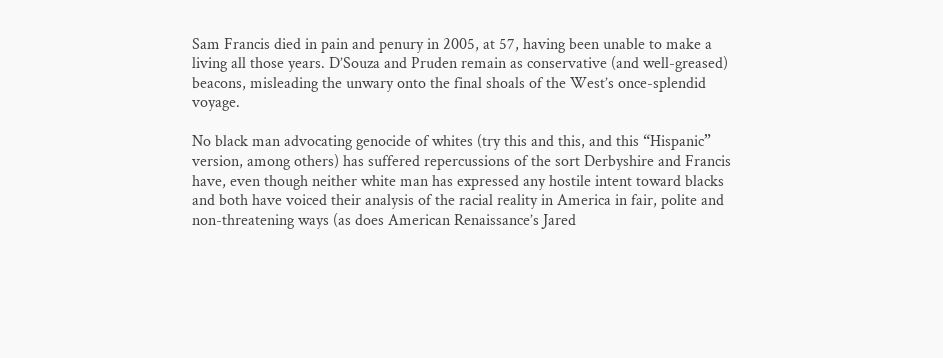Sam Francis died in pain and penury in 2005, at 57, having been unable to make a living all those years. D’Souza and Pruden remain as conservative (and well-greased) beacons, misleading the unwary onto the final shoals of the West’s once-splendid voyage.

No black man advocating genocide of whites (try this and this, and this “Hispanic” version, among others) has suffered repercussions of the sort Derbyshire and Francis have, even though neither white man has expressed any hostile intent toward blacks and both have voiced their analysis of the racial reality in America in fair, polite and non-threatening ways (as does American Renaissance’s Jared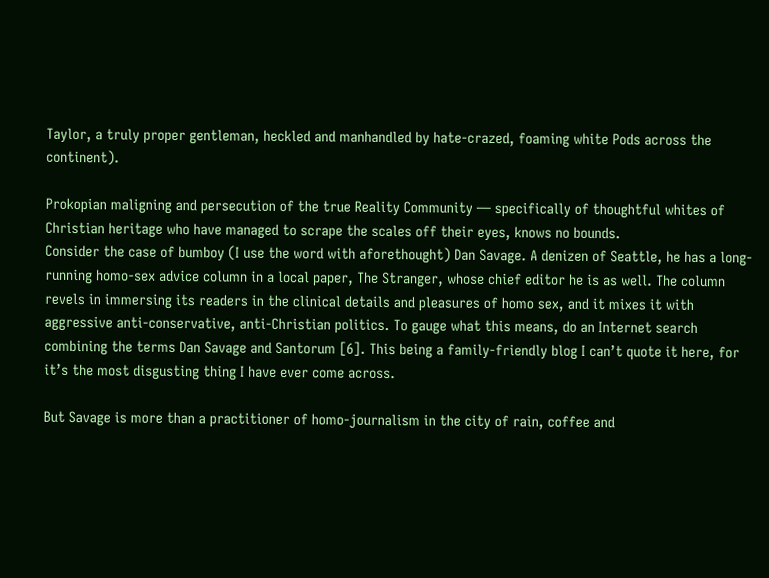Taylor, a truly proper gentleman, heckled and manhandled by hate-crazed, foaming white Pods across the continent).

Prokopian maligning and persecution of the true Reality Community — specifically of thoughtful whites of Christian heritage who have managed to scrape the scales off their eyes, knows no bounds.
Consider the case of bumboy (I use the word with aforethought) Dan Savage. A denizen of Seattle, he has a long-running homo-sex advice column in a local paper, The Stranger, whose chief editor he is as well. The column revels in immersing its readers in the clinical details and pleasures of homo sex, and it mixes it with aggressive anti-conservative, anti-Christian politics. To gauge what this means, do an Internet search combining the terms Dan Savage and Santorum [6]. This being a family-friendly blog I can’t quote it here, for it’s the most disgusting thing I have ever come across.

But Savage is more than a practitioner of homo-journalism in the city of rain, coffee and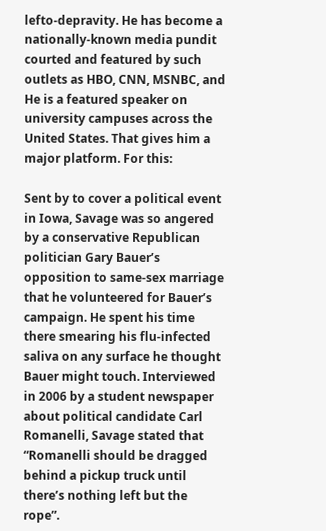lefto-depravity. He has become a nationally-known media pundit courted and featured by such outlets as HBO, CNN, MSNBC, and He is a featured speaker on university campuses across the United States. That gives him a major platform. For this:

Sent by to cover a political event in Iowa, Savage was so angered by a conservative Republican politician Gary Bauer’s opposition to same-sex marriage that he volunteered for Bauer’s campaign. He spent his time there smearing his flu-infected saliva on any surface he thought Bauer might touch. Interviewed in 2006 by a student newspaper about political candidate Carl Romanelli, Savage stated that “Romanelli should be dragged behind a pickup truck until there’s nothing left but the rope”.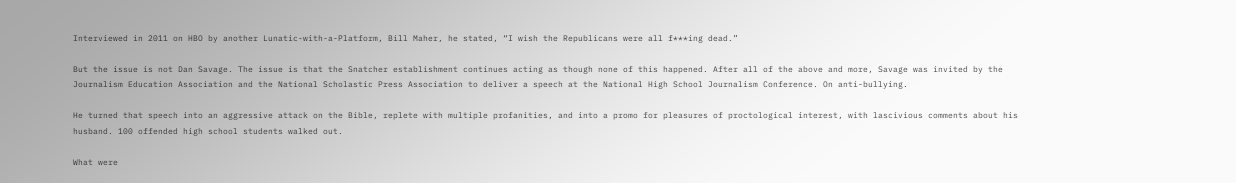Interviewed in 2011 on HBO by another Lunatic-with-a-Platform, Bill Maher, he stated, “I wish the Republicans were all f***ing dead.”

But the issue is not Dan Savage. The issue is that the Snatcher establishment continues acting as though none of this happened. After all of the above and more, Savage was invited by the Journalism Education Association and the National Scholastic Press Association to deliver a speech at the National High School Journalism Conference. On anti-bullying.

He turned that speech into an aggressive attack on the Bible, replete with multiple profanities, and into a promo for pleasures of proctological interest, with lascivious comments about his husband. 100 offended high school students walked out.

What were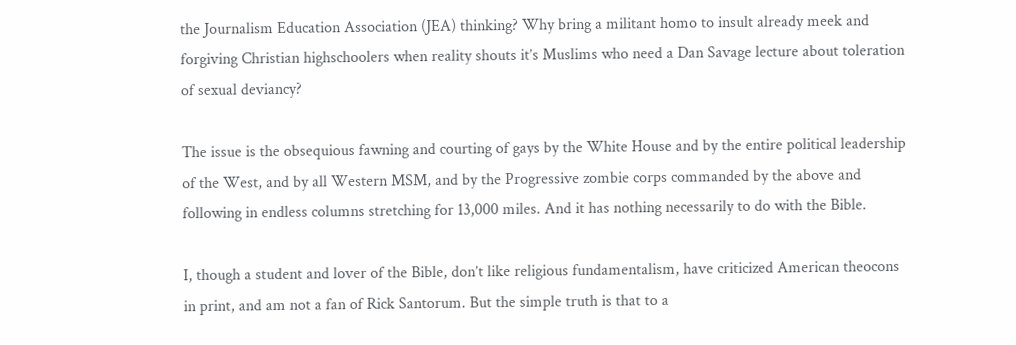the Journalism Education Association (JEA) thinking? Why bring a militant homo to insult already meek and forgiving Christian highschoolers when reality shouts it’s Muslims who need a Dan Savage lecture about toleration of sexual deviancy?

The issue is the obsequious fawning and courting of gays by the White House and by the entire political leadership of the West, and by all Western MSM, and by the Progressive zombie corps commanded by the above and following in endless columns stretching for 13,000 miles. And it has nothing necessarily to do with the Bible.

I, though a student and lover of the Bible, don’t like religious fundamentalism, have criticized American theocons in print, and am not a fan of Rick Santorum. But the simple truth is that to a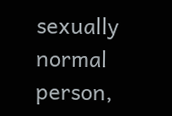sexually normal person,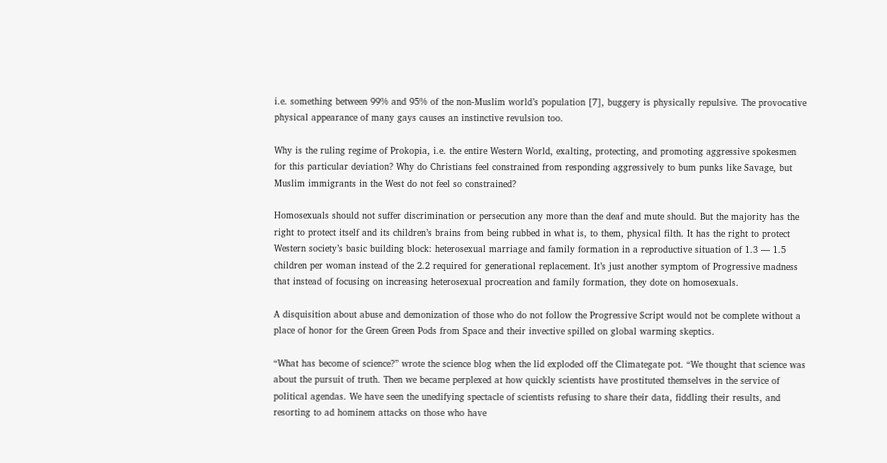i.e. something between 99% and 95% of the non-Muslim world’s population [7], buggery is physically repulsive. The provocative physical appearance of many gays causes an instinctive revulsion too.

Why is the ruling regime of Prokopia, i.e. the entire Western World, exalting, protecting, and promoting aggressive spokesmen for this particular deviation? Why do Christians feel constrained from responding aggressively to bum punks like Savage, but Muslim immigrants in the West do not feel so constrained?

Homosexuals should not suffer discrimination or persecution any more than the deaf and mute should. But the majority has the right to protect itself and its children’s brains from being rubbed in what is, to them, physical filth. It has the right to protect Western society’s basic building block: heterosexual marriage and family formation in a reproductive situation of 1.3 — 1.5 children per woman instead of the 2.2 required for generational replacement. It’s just another symptom of Progressive madness that instead of focusing on increasing heterosexual procreation and family formation, they dote on homosexuals.

A disquisition about abuse and demonization of those who do not follow the Progressive Script would not be complete without a place of honor for the Green Green Pods from Space and their invective spilled on global warming skeptics.

“What has become of science?” wrote the science blog when the lid exploded off the Climategate pot. “We thought that science was about the pursuit of truth. Then we became perplexed at how quickly scientists have prostituted themselves in the service of political agendas. We have seen the unedifying spectacle of scientists refusing to share their data, fiddling their results, and resorting to ad hominem attacks on those who have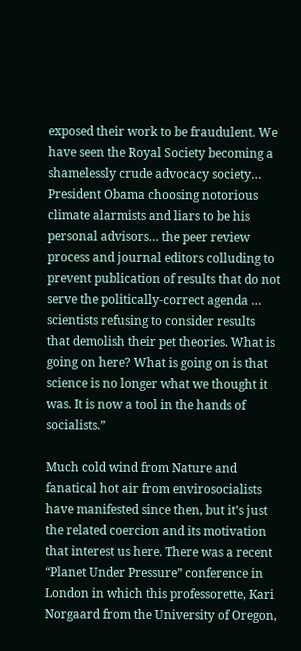exposed their work to be fraudulent. We have seen the Royal Society becoming a shamelessly crude advocacy society… President Obama choosing notorious climate alarmists and liars to be his personal advisors… the peer review process and journal editors colluding to prevent publication of results that do not serve the politically-correct agenda … scientists refusing to consider results that demolish their pet theories. What is going on here? What is going on is that science is no longer what we thought it was. It is now a tool in the hands of socialists.”

Much cold wind from Nature and fanatical hot air from envirosocialists have manifested since then, but it’s just the related coercion and its motivation that interest us here. There was a recent “Planet Under Pressure” conference in London in which this professorette, Kari Norgaard from the University of Oregon,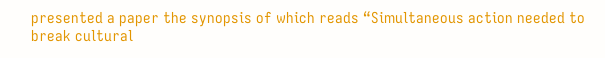presented a paper the synopsis of which reads “Simultaneous action needed to break cultural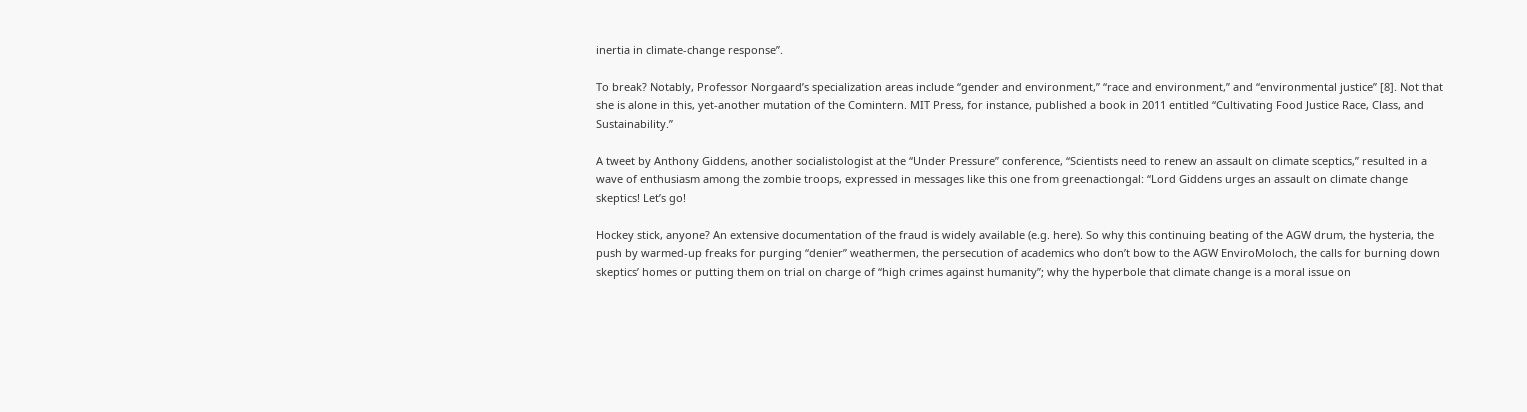inertia in climate-change response”.

To break? Notably, Professor Norgaard’s specialization areas include “gender and environment,” “race and environment,” and “environmental justice” [8]. Not that she is alone in this, yet-another mutation of the Comintern. MIT Press, for instance, published a book in 2011 entitled “Cultivating Food Justice Race, Class, and Sustainability.”

A tweet by Anthony Giddens, another socialistologist at the “Under Pressure” conference, “Scientists need to renew an assault on climate sceptics,” resulted in a wave of enthusiasm among the zombie troops, expressed in messages like this one from greenactiongal: “Lord Giddens urges an assault on climate change skeptics! Let’s go!

Hockey stick, anyone? An extensive documentation of the fraud is widely available (e.g. here). So why this continuing beating of the AGW drum, the hysteria, the push by warmed-up freaks for purging “denier” weathermen, the persecution of academics who don’t bow to the AGW EnviroMoloch, the calls for burning down skeptics’ homes or putting them on trial on charge of “high crimes against humanity”; why the hyperbole that climate change is a moral issue on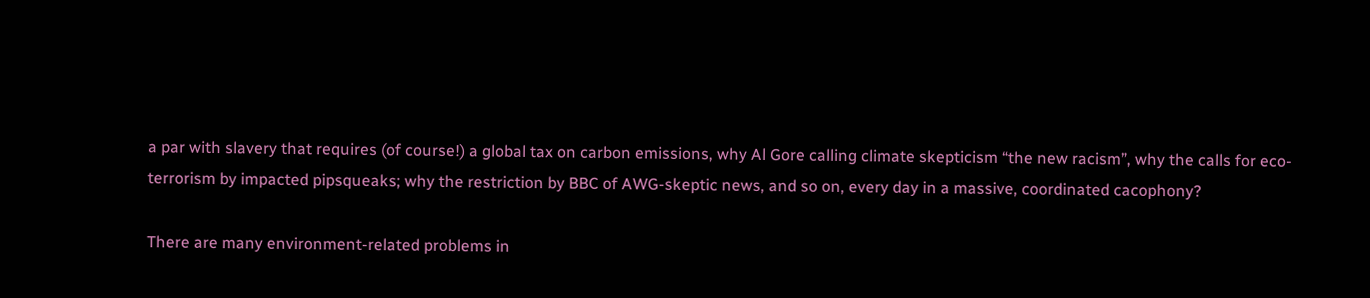a par with slavery that requires (of course!) a global tax on carbon emissions, why Al Gore calling climate skepticism “the new racism”, why the calls for eco-terrorism by impacted pipsqueaks; why the restriction by BBC of AWG-skeptic news, and so on, every day in a massive, coordinated cacophony?

There are many environment-related problems in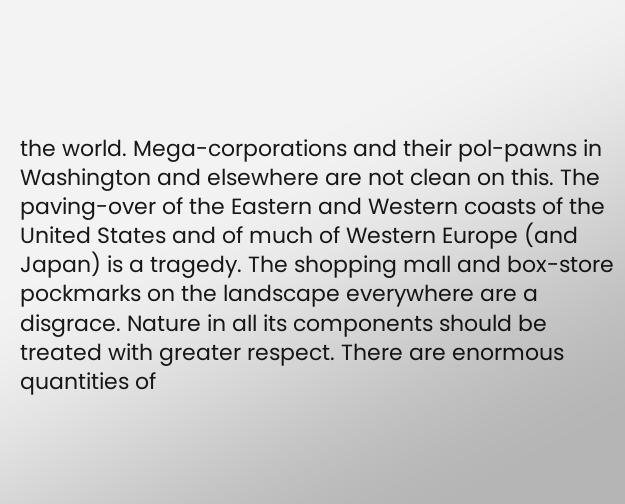the world. Mega-corporations and their pol-pawns in Washington and elsewhere are not clean on this. The paving-over of the Eastern and Western coasts of the United States and of much of Western Europe (and Japan) is a tragedy. The shopping mall and box-store pockmarks on the landscape everywhere are a disgrace. Nature in all its components should be treated with greater respect. There are enormous quantities of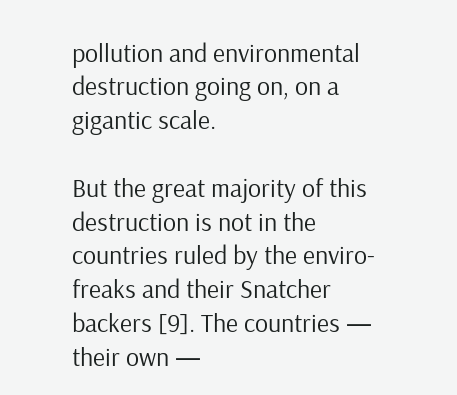pollution and environmental destruction going on, on a gigantic scale.

But the great majority of this destruction is not in the countries ruled by the enviro-freaks and their Snatcher backers [9]. The countries — their own —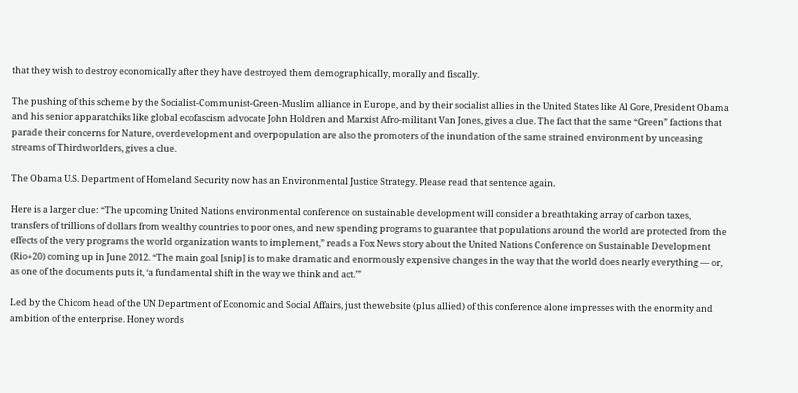that they wish to destroy economically after they have destroyed them demographically, morally and fiscally.

The pushing of this scheme by the Socialist-Communist-Green-Muslim alliance in Europe, and by their socialist allies in the United States like Al Gore, President Obama and his senior apparatchiks like global ecofascism advocate John Holdren and Marxist Afro-militant Van Jones, gives a clue. The fact that the same “Green” factions that parade their concerns for Nature, overdevelopment and overpopulation are also the promoters of the inundation of the same strained environment by unceasing streams of Thirdworlders, gives a clue.

The Obama U.S. Department of Homeland Security now has an Environmental Justice Strategy. Please read that sentence again.

Here is a larger clue: “The upcoming United Nations environmental conference on sustainable development will consider a breathtaking array of carbon taxes, transfers of trillions of dollars from wealthy countries to poor ones, and new spending programs to guarantee that populations around the world are protected from the effects of the very programs the world organization wants to implement,” reads a Fox News story about the United Nations Conference on Sustainable Development (Rio+20) coming up in June 2012. “The main goal [snip] is to make dramatic and enormously expensive changes in the way that the world does nearly everything — or, as one of the documents puts it, ‘a fundamental shift in the way we think and act.’”

Led by the Chicom head of the UN Department of Economic and Social Affairs, just thewebsite (plus allied) of this conference alone impresses with the enormity and ambition of the enterprise. Honey words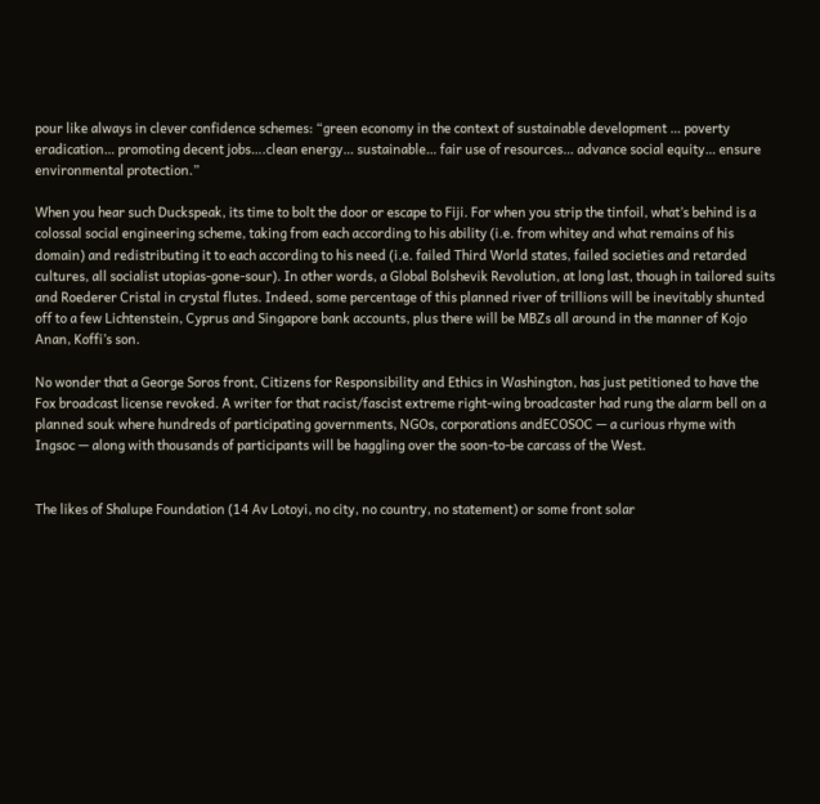pour like always in clever confidence schemes: “green economy in the context of sustainable development … poverty eradication… promoting decent jobs….clean energy… sustainable… fair use of resources… advance social equity… ensure environmental protection.”

When you hear such Duckspeak, its time to bolt the door or escape to Fiji. For when you strip the tinfoil, what’s behind is a colossal social engineering scheme, taking from each according to his ability (i.e. from whitey and what remains of his domain) and redistributing it to each according to his need (i.e. failed Third World states, failed societies and retarded cultures, all socialist utopias-gone-sour). In other words, a Global Bolshevik Revolution, at long last, though in tailored suits and Roederer Cristal in crystal flutes. Indeed, some percentage of this planned river of trillions will be inevitably shunted off to a few Lichtenstein, Cyprus and Singapore bank accounts, plus there will be MBZs all around in the manner of Kojo Anan, Koffi’s son.

No wonder that a George Soros front, Citizens for Responsibility and Ethics in Washington, has just petitioned to have the Fox broadcast license revoked. A writer for that racist/fascist extreme right-wing broadcaster had rung the alarm bell on a planned souk where hundreds of participating governments, NGOs, corporations andECOSOC — a curious rhyme with Ingsoc — along with thousands of participants will be haggling over the soon-to-be carcass of the West.


The likes of Shalupe Foundation (14 Av Lotoyi, no city, no country, no statement) or some front solar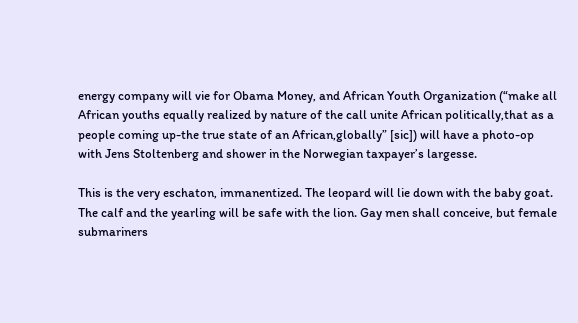energy company will vie for Obama Money, and African Youth Organization (“make all African youths equally realized by nature of the call unite African politically,that as a people coming up-the true state of an African,globally” [sic]) will have a photo-op with Jens Stoltenberg and shower in the Norwegian taxpayer’s largesse.

This is the very eschaton, immanentized. The leopard will lie down with the baby goat. The calf and the yearling will be safe with the lion. Gay men shall conceive, but female submariners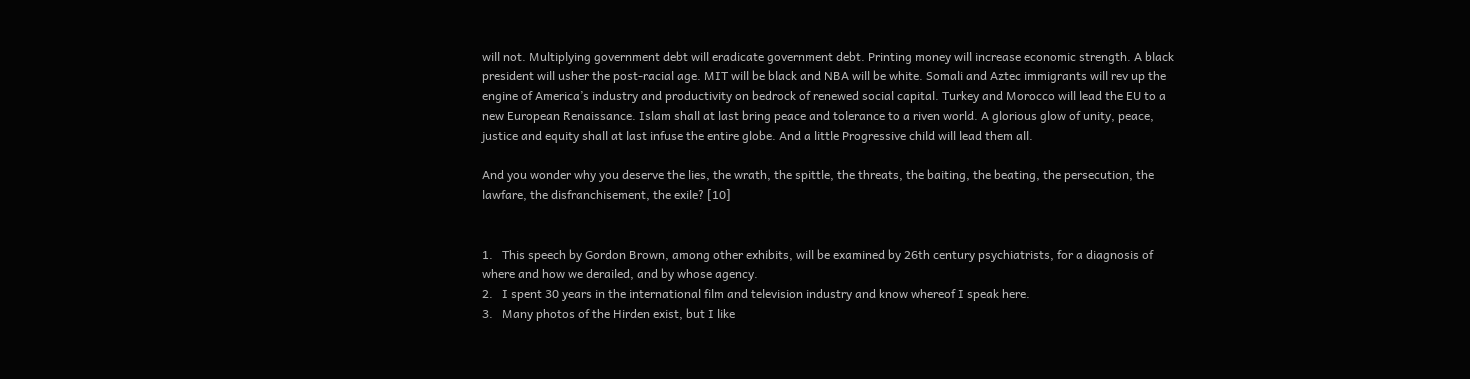will not. Multiplying government debt will eradicate government debt. Printing money will increase economic strength. A black president will usher the post-racial age. MIT will be black and NBA will be white. Somali and Aztec immigrants will rev up the engine of America’s industry and productivity on bedrock of renewed social capital. Turkey and Morocco will lead the EU to a new European Renaissance. Islam shall at last bring peace and tolerance to a riven world. A glorious glow of unity, peace, justice and equity shall at last infuse the entire globe. And a little Progressive child will lead them all.

And you wonder why you deserve the lies, the wrath, the spittle, the threats, the baiting, the beating, the persecution, the lawfare, the disfranchisement, the exile? [10]


1.   This speech by Gordon Brown, among other exhibits, will be examined by 26th century psychiatrists, for a diagnosis of where and how we derailed, and by whose agency.
2.   I spent 30 years in the international film and television industry and know whereof I speak here.
3.   Many photos of the Hirden exist, but I like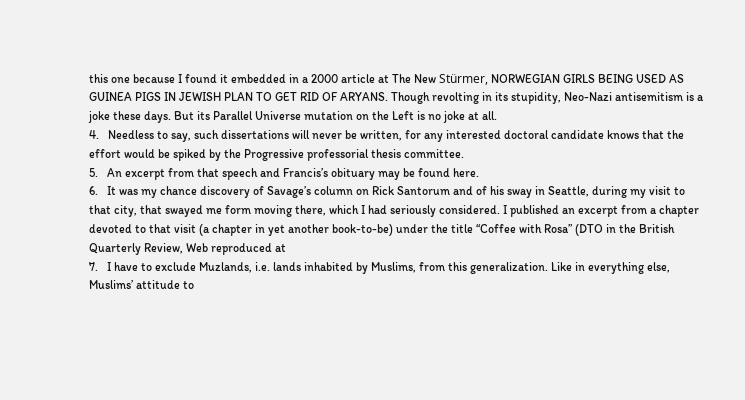this one because I found it embedded in a 2000 article at The New Stürmer, NORWEGIAN GIRLS BEING USED AS GUINEA PIGS IN JEWISH PLAN TO GET RID OF ARYANS. Though revolting in its stupidity, Neo-Nazi antisemitism is a joke these days. But its Parallel Universe mutation on the Left is no joke at all.
4.   Needless to say, such dissertations will never be written, for any interested doctoral candidate knows that the effort would be spiked by the Progressive professorial thesis committee.
5.   An excerpt from that speech and Francis’s obituary may be found here.
6.   It was my chance discovery of Savage’s column on Rick Santorum and of his sway in Seattle, during my visit to that city, that swayed me form moving there, which I had seriously considered. I published an excerpt from a chapter devoted to that visit (a chapter in yet another book-to-be) under the title “Coffee with Rosa” (DTO in the British Quarterly Review, Web reproduced at
7.   I have to exclude Muzlands, i.e. lands inhabited by Muslims, from this generalization. Like in everything else, Muslims’ attitude to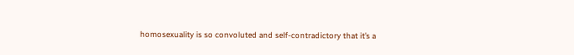homosexuality is so convoluted and self-contradictory that it’s a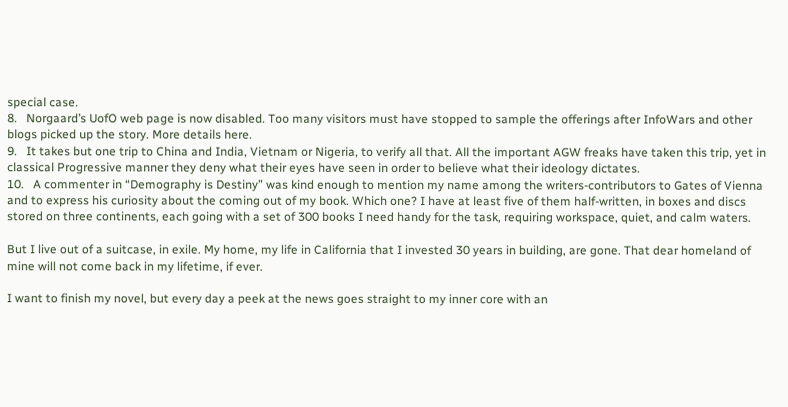special case.
8.   Norgaard’s UofO web page is now disabled. Too many visitors must have stopped to sample the offerings after InfoWars and other blogs picked up the story. More details here.
9.   It takes but one trip to China and India, Vietnam or Nigeria, to verify all that. All the important AGW freaks have taken this trip, yet in classical Progressive manner they deny what their eyes have seen in order to believe what their ideology dictates.
10.   A commenter in “Demography is Destiny” was kind enough to mention my name among the writers-contributors to Gates of Vienna and to express his curiosity about the coming out of my book. Which one? I have at least five of them half-written, in boxes and discs stored on three continents, each going with a set of 300 books I need handy for the task, requiring workspace, quiet, and calm waters.

But I live out of a suitcase, in exile. My home, my life in California that I invested 30 years in building, are gone. That dear homeland of mine will not come back in my lifetime, if ever.

I want to finish my novel, but every day a peek at the news goes straight to my inner core with an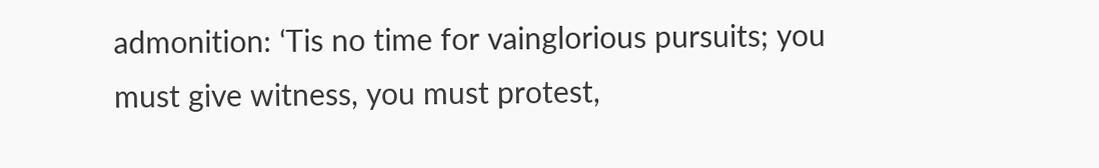admonition: ‘Tis no time for vainglorious pursuits; you must give witness, you must protest,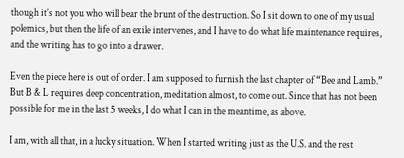though it’s not you who will bear the brunt of the destruction. So I sit down to one of my usual polemics, but then the life of an exile intervenes, and I have to do what life maintenance requires, and the writing has to go into a drawer.

Even the piece here is out of order. I am supposed to furnish the last chapter of “Bee and Lamb.” But B & L requires deep concentration, meditation almost, to come out. Since that has not been possible for me in the last 5 weeks, I do what I can in the meantime, as above.

I am, with all that, in a lucky situation. When I started writing just as the U.S. and the rest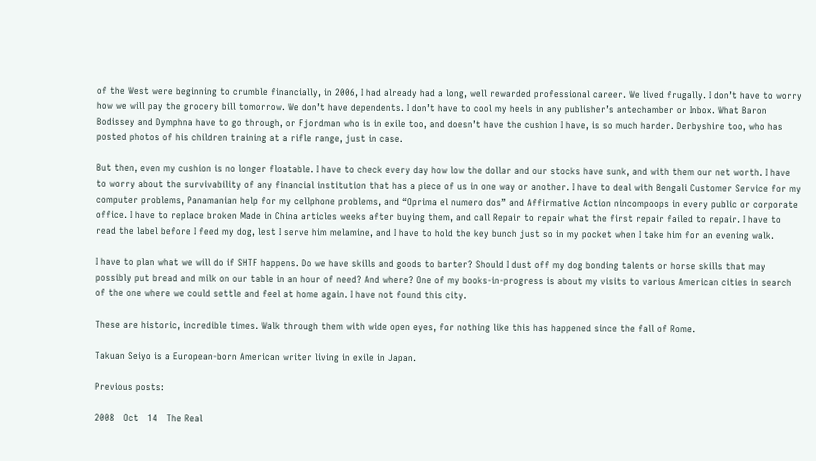of the West were beginning to crumble financially, in 2006, I had already had a long, well rewarded professional career. We lived frugally. I don’t have to worry how we will pay the grocery bill tomorrow. We don’t have dependents. I don’t have to cool my heels in any publisher’s antechamber or Inbox. What Baron Bodissey and Dymphna have to go through, or Fjordman who is in exile too, and doesn’t have the cushion I have, is so much harder. Derbyshire too, who has posted photos of his children training at a rifle range, just in case.

But then, even my cushion is no longer floatable. I have to check every day how low the dollar and our stocks have sunk, and with them our net worth. I have to worry about the survivability of any financial institution that has a piece of us in one way or another. I have to deal with Bengali Customer Service for my computer problems, Panamanian help for my cellphone problems, and “Oprima el numero dos” and Affirmative Action nincompoops in every public or corporate office. I have to replace broken Made in China articles weeks after buying them, and call Repair to repair what the first repair failed to repair. I have to read the label before I feed my dog, lest I serve him melamine, and I have to hold the key bunch just so in my pocket when I take him for an evening walk.

I have to plan what we will do if SHTF happens. Do we have skills and goods to barter? Should I dust off my dog bonding talents or horse skills that may possibly put bread and milk on our table in an hour of need? And where? One of my books-in-progress is about my visits to various American cities in search of the one where we could settle and feel at home again. I have not found this city.

These are historic, incredible times. Walk through them with wide open eyes, for nothing like this has happened since the fall of Rome.

Takuan Seiyo is a European-born American writer living in exile in Japan.

Previous posts:

2008   Oct   14   The Real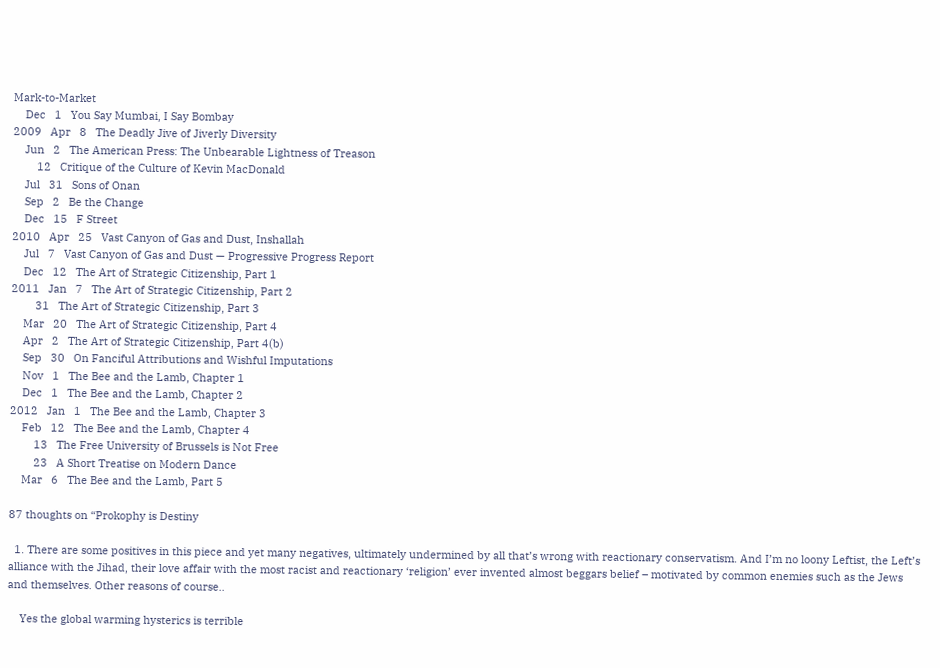Mark-to-Market
    Dec   1   You Say Mumbai, I Say Bombay
2009   Apr   8   The Deadly Jive of Jiverly Diversity
    Jun   2   The American Press: The Unbearable Lightness of Treason
        12   Critique of the Culture of Kevin MacDonald
    Jul   31   Sons of Onan
    Sep   2   Be the Change
    Dec   15   F Street
2010   Apr   25   Vast Canyon of Gas and Dust, Inshallah
    Jul   7   Vast Canyon of Gas and Dust — Progressive Progress Report
    Dec   12   The Art of Strategic Citizenship, Part 1
2011   Jan   7   The Art of Strategic Citizenship, Part 2
        31   The Art of Strategic Citizenship, Part 3
    Mar   20   The Art of Strategic Citizenship, Part 4
    Apr   2   The Art of Strategic Citizenship, Part 4(b)
    Sep   30   On Fanciful Attributions and Wishful Imputations
    Nov   1   The Bee and the Lamb, Chapter 1
    Dec   1   The Bee and the Lamb, Chapter 2
2012   Jan   1   The Bee and the Lamb, Chapter 3
    Feb   12   The Bee and the Lamb, Chapter 4
        13   The Free University of Brussels is Not Free
        23   A Short Treatise on Modern Dance
    Mar   6   The Bee and the Lamb, Part 5

87 thoughts on “Prokophy is Destiny

  1. There are some positives in this piece and yet many negatives, ultimately undermined by all that’s wrong with reactionary conservatism. And I’m no loony Leftist, the Left’s alliance with the Jihad, their love affair with the most racist and reactionary ‘religion’ ever invented almost beggars belief – motivated by common enemies such as the Jews and themselves. Other reasons of course..

    Yes the global warming hysterics is terrible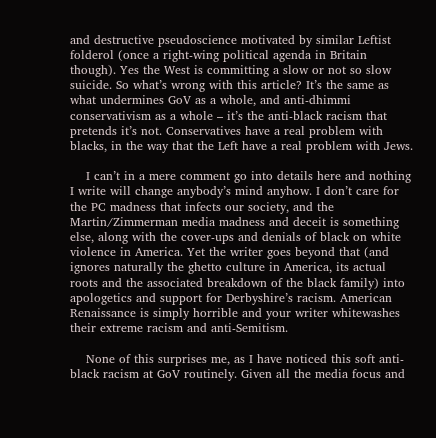and destructive pseudoscience motivated by similar Leftist folderol (once a right-wing political agenda in Britain though). Yes the West is committing a slow or not so slow suicide. So what’s wrong with this article? It’s the same as what undermines GoV as a whole, and anti-dhimmi conservativism as a whole – it’s the anti-black racism that pretends it’s not. Conservatives have a real problem with blacks, in the way that the Left have a real problem with Jews.

    I can’t in a mere comment go into details here and nothing I write will change anybody’s mind anyhow. I don’t care for the PC madness that infects our society, and the Martin/Zimmerman media madness and deceit is something else, along with the cover-ups and denials of black on white violence in America. Yet the writer goes beyond that (and ignores naturally the ghetto culture in America, its actual roots and the associated breakdown of the black family) into apologetics and support for Derbyshire’s racism. American Renaissance is simply horrible and your writer whitewashes their extreme racism and anti-Semitism.

    None of this surprises me, as I have noticed this soft anti-black racism at GoV routinely. Given all the media focus and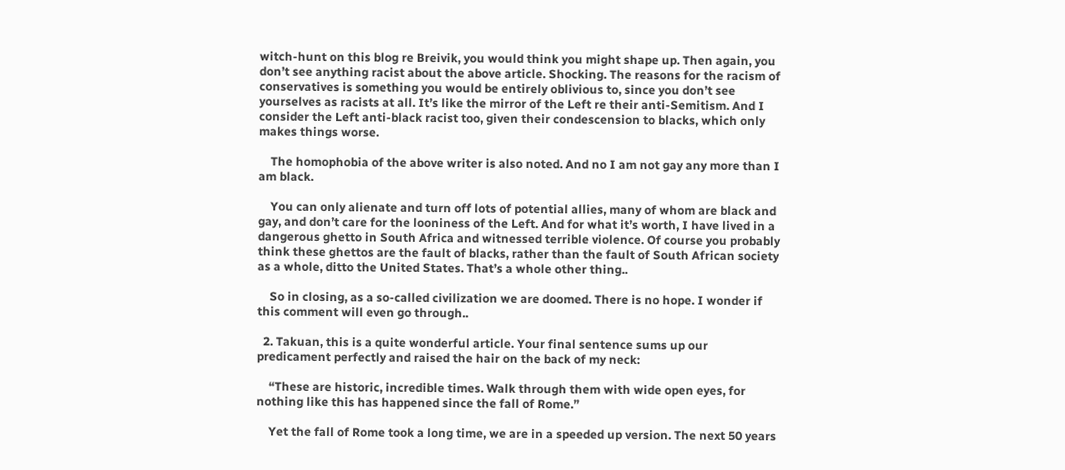witch-hunt on this blog re Breivik, you would think you might shape up. Then again, you don’t see anything racist about the above article. Shocking. The reasons for the racism of conservatives is something you would be entirely oblivious to, since you don’t see yourselves as racists at all. It’s like the mirror of the Left re their anti-Semitism. And I consider the Left anti-black racist too, given their condescension to blacks, which only makes things worse.

    The homophobia of the above writer is also noted. And no I am not gay any more than I am black.

    You can only alienate and turn off lots of potential allies, many of whom are black and gay, and don’t care for the looniness of the Left. And for what it’s worth, I have lived in a dangerous ghetto in South Africa and witnessed terrible violence. Of course you probably think these ghettos are the fault of blacks, rather than the fault of South African society as a whole, ditto the United States. That’s a whole other thing..

    So in closing, as a so-called civilization we are doomed. There is no hope. I wonder if this comment will even go through..

  2. Takuan, this is a quite wonderful article. Your final sentence sums up our predicament perfectly and raised the hair on the back of my neck:

    “These are historic, incredible times. Walk through them with wide open eyes, for nothing like this has happened since the fall of Rome.”

    Yet the fall of Rome took a long time, we are in a speeded up version. The next 50 years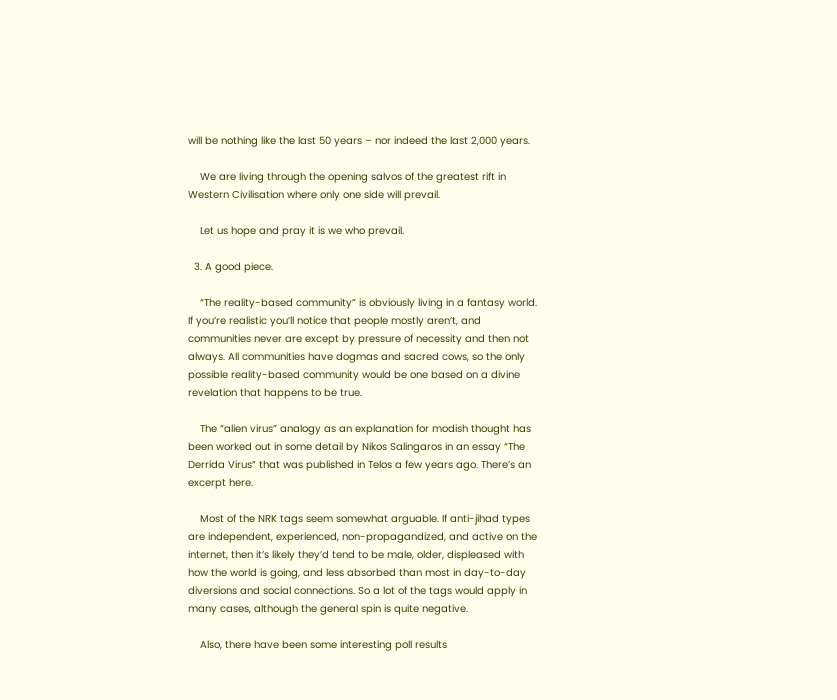will be nothing like the last 50 years – nor indeed the last 2,000 years.

    We are living through the opening salvos of the greatest rift in Western Civilisation where only one side will prevail.

    Let us hope and pray it is we who prevail.

  3. A good piece.

    “The reality-based community” is obviously living in a fantasy world. If you’re realistic you’ll notice that people mostly aren’t, and communities never are except by pressure of necessity and then not always. All communities have dogmas and sacred cows, so the only possible reality-based community would be one based on a divine revelation that happens to be true.

    The “alien virus” analogy as an explanation for modish thought has been worked out in some detail by Nikos Salingaros in an essay “The Derrida Virus” that was published in Telos a few years ago. There’s an excerpt here.

    Most of the NRK tags seem somewhat arguable. If anti-jihad types are independent, experienced, non-propagandized, and active on the internet, then it’s likely they’d tend to be male, older, displeased with how the world is going, and less absorbed than most in day-to-day diversions and social connections. So a lot of the tags would apply in many cases, although the general spin is quite negative.

    Also, there have been some interesting poll results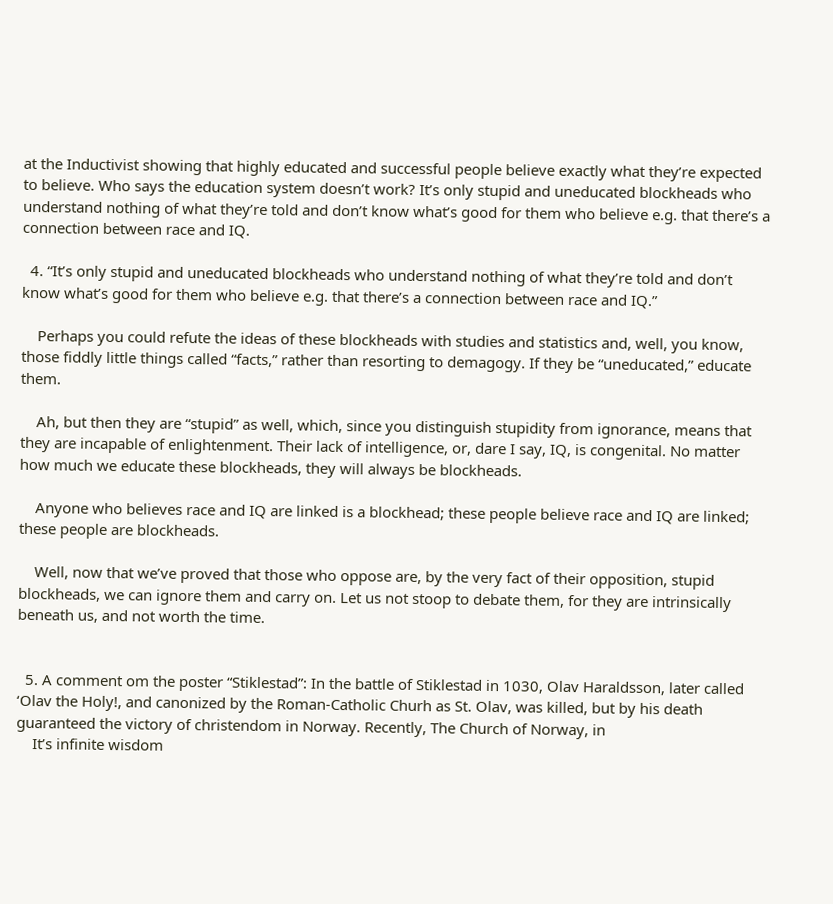at the Inductivist showing that highly educated and successful people believe exactly what they’re expected to believe. Who says the education system doesn’t work? It’s only stupid and uneducated blockheads who understand nothing of what they’re told and don’t know what’s good for them who believe e.g. that there’s a connection between race and IQ.

  4. “It’s only stupid and uneducated blockheads who understand nothing of what they’re told and don’t know what’s good for them who believe e.g. that there’s a connection between race and IQ.”

    Perhaps you could refute the ideas of these blockheads with studies and statistics and, well, you know, those fiddly little things called “facts,” rather than resorting to demagogy. If they be “uneducated,” educate them.

    Ah, but then they are “stupid” as well, which, since you distinguish stupidity from ignorance, means that they are incapable of enlightenment. Their lack of intelligence, or, dare I say, IQ, is congenital. No matter how much we educate these blockheads, they will always be blockheads.

    Anyone who believes race and IQ are linked is a blockhead; these people believe race and IQ are linked; these people are blockheads.

    Well, now that we’ve proved that those who oppose are, by the very fact of their opposition, stupid blockheads, we can ignore them and carry on. Let us not stoop to debate them, for they are intrinsically beneath us, and not worth the time.


  5. A comment om the poster “Stiklestad”: In the battle of Stiklestad in 1030, Olav Haraldsson, later called ‘Olav the Holy!, and canonized by the Roman-Catholic Churh as St. Olav, was killed, but by his death guaranteed the victory of christendom in Norway. Recently, The Church of Norway, in
    It’s infinite wisdom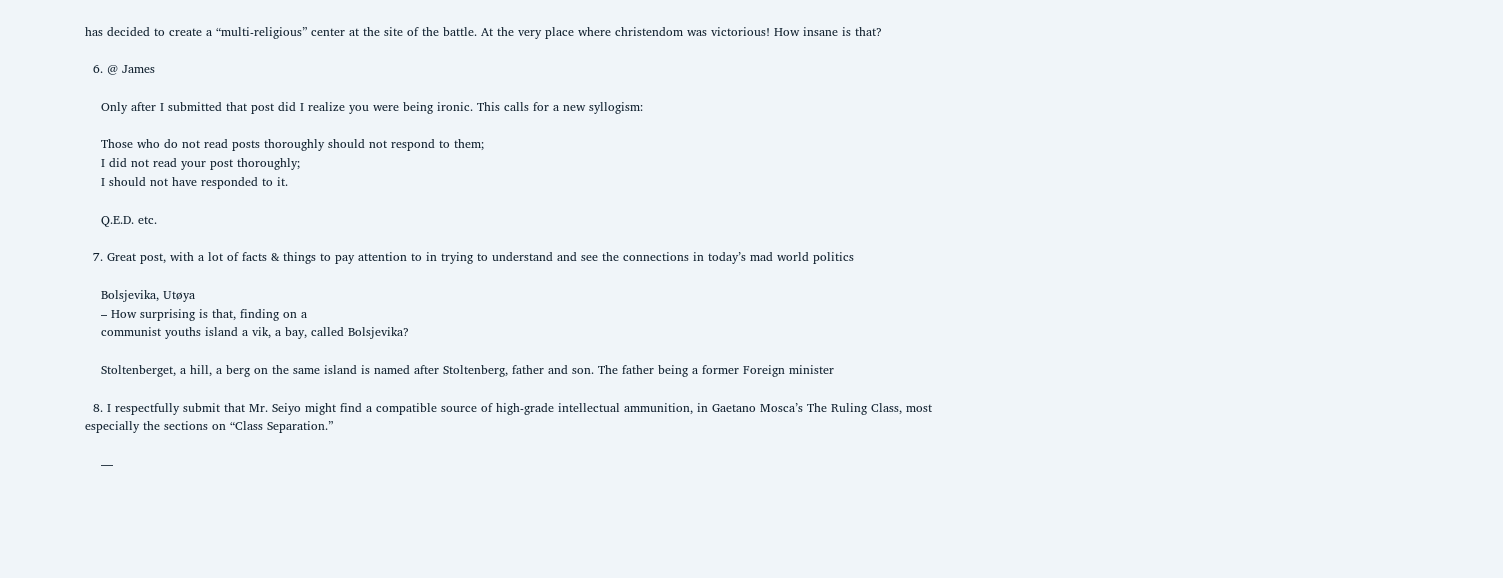has decided to create a “multi-religious” center at the site of the battle. At the very place where christendom was victorious! How insane is that?

  6. @ James

    Only after I submitted that post did I realize you were being ironic. This calls for a new syllogism:

    Those who do not read posts thoroughly should not respond to them;
    I did not read your post thoroughly;
    I should not have responded to it.

    Q.E.D. etc.

  7. Great post, with a lot of facts & things to pay attention to in trying to understand and see the connections in today’s mad world politics

    Bolsjevika, Utøya
    – How surprising is that, finding on a
    communist youths island a vik, a bay, called Bolsjevika?

    Stoltenberget, a hill, a berg on the same island is named after Stoltenberg, father and son. The father being a former Foreign minister

  8. I respectfully submit that Mr. Seiyo might find a compatible source of high-grade intellectual ammunition, in Gaetano Mosca’s The Ruling Class, most especially the sections on “Class Separation.”

    —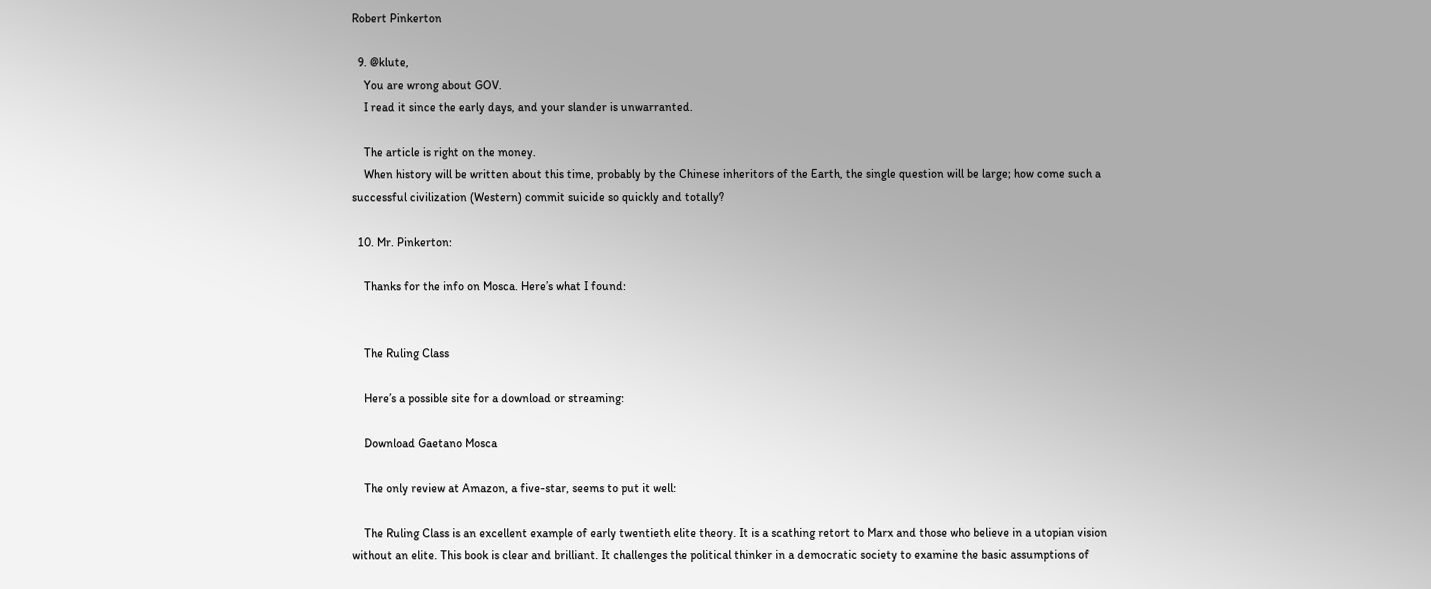Robert Pinkerton

  9. @klute,
    You are wrong about GOV.
    I read it since the early days, and your slander is unwarranted.

    The article is right on the money.
    When history will be written about this time, probably by the Chinese inheritors of the Earth, the single question will be large; how come such a successful civilization (Western) commit suicide so quickly and totally?

  10. Mr. Pinkerton:

    Thanks for the info on Mosca. Here’s what I found:


    The Ruling Class

    Here’s a possible site for a download or streaming:

    Download Gaetano Mosca

    The only review at Amazon, a five-star, seems to put it well:

    The Ruling Class is an excellent example of early twentieth elite theory. It is a scathing retort to Marx and those who believe in a utopian vision without an elite. This book is clear and brilliant. It challenges the political thinker in a democratic society to examine the basic assumptions of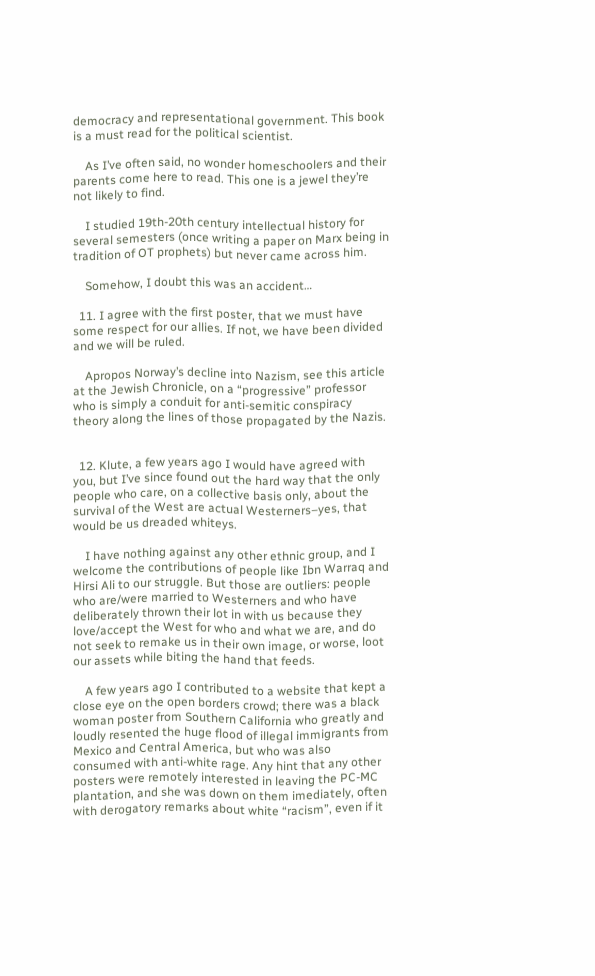democracy and representational government. This book is a must read for the political scientist.

    As I’ve often said, no wonder homeschoolers and their parents come here to read. This one is a jewel they’re not likely to find.

    I studied 19th-20th century intellectual history for several semesters (once writing a paper on Marx being in tradition of OT prophets) but never came across him.

    Somehow, I doubt this was an accident…

  11. I agree with the first poster, that we must have some respect for our allies. If not, we have been divided and we will be ruled.

    Apropos Norway’s decline into Nazism, see this article at the Jewish Chronicle, on a “progressive” professor who is simply a conduit for anti-semitic conspiracy theory along the lines of those propagated by the Nazis.


  12. Klute, a few years ago I would have agreed with you, but I’ve since found out the hard way that the only people who care, on a collective basis only, about the survival of the West are actual Westerners–yes, that would be us dreaded whiteys.

    I have nothing against any other ethnic group, and I welcome the contributions of people like Ibn Warraq and Hirsi Ali to our struggle. But those are outliers: people who are/were married to Westerners and who have deliberately thrown their lot in with us because they love/accept the West for who and what we are, and do not seek to remake us in their own image, or worse, loot our assets while biting the hand that feeds.

    A few years ago I contributed to a website that kept a close eye on the open borders crowd; there was a black woman poster from Southern California who greatly and loudly resented the huge flood of illegal immigrants from Mexico and Central America, but who was also consumed with anti-white rage. Any hint that any other posters were remotely interested in leaving the PC-MC plantation, and she was down on them imediately, often with derogatory remarks about white “racism”, even if it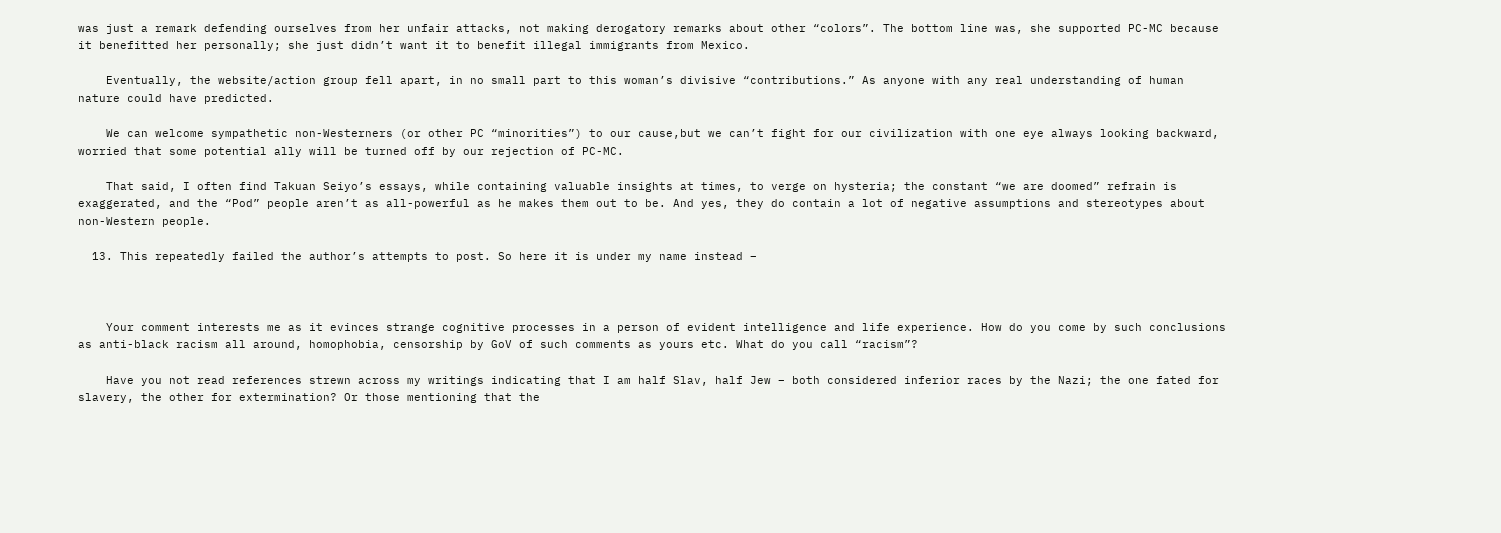was just a remark defending ourselves from her unfair attacks, not making derogatory remarks about other “colors”. The bottom line was, she supported PC-MC because it benefitted her personally; she just didn’t want it to benefit illegal immigrants from Mexico.

    Eventually, the website/action group fell apart, in no small part to this woman’s divisive “contributions.” As anyone with any real understanding of human nature could have predicted.

    We can welcome sympathetic non-Westerners (or other PC “minorities”) to our cause,but we can’t fight for our civilization with one eye always looking backward, worried that some potential ally will be turned off by our rejection of PC-MC.

    That said, I often find Takuan Seiyo’s essays, while containing valuable insights at times, to verge on hysteria; the constant “we are doomed” refrain is exaggerated, and the “Pod” people aren’t as all-powerful as he makes them out to be. And yes, they do contain a lot of negative assumptions and stereotypes about non-Western people.

  13. This repeatedly failed the author’s attempts to post. So here it is under my name instead –



    Your comment interests me as it evinces strange cognitive processes in a person of evident intelligence and life experience. How do you come by such conclusions as anti-black racism all around, homophobia, censorship by GoV of such comments as yours etc. What do you call “racism”?

    Have you not read references strewn across my writings indicating that I am half Slav, half Jew – both considered inferior races by the Nazi; the one fated for slavery, the other for extermination? Or those mentioning that the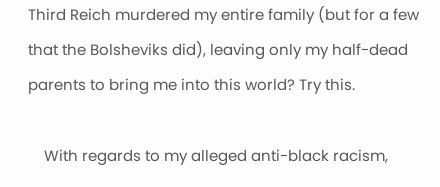Third Reich murdered my entire family (but for a few that the Bolsheviks did), leaving only my half-dead parents to bring me into this world? Try this.

    With regards to my alleged anti-black racism,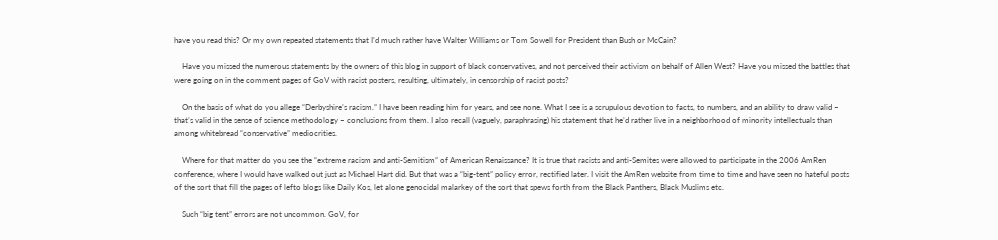have you read this? Or my own repeated statements that I’d much rather have Walter Williams or Tom Sowell for President than Bush or McCain?

    Have you missed the numerous statements by the owners of this blog in support of black conservatives, and not perceived their activism on behalf of Allen West? Have you missed the battles that were going on in the comment pages of GoV with racist posters, resulting, ultimately, in censorship of racist posts?

    On the basis of what do you allege “Derbyshire’s racism.” I have been reading him for years, and see none. What I see is a scrupulous devotion to facts, to numbers, and an ability to draw valid – that’s valid in the sense of science methodology – conclusions from them. I also recall (vaguely, paraphrasing) his statement that he’d rather live in a neighborhood of minority intellectuals than among whitebread “conservative” mediocrities.

    Where for that matter do you see the “extreme racism and anti-Semitism” of American Renaissance? It is true that racists and anti-Semites were allowed to participate in the 2006 AmRen conference, where I would have walked out just as Michael Hart did. But that was a “big-tent” policy error, rectified later. I visit the AmRen website from time to time and have seen no hateful posts of the sort that fill the pages of lefto blogs like Daily Kos, let alone genocidal malarkey of the sort that spews forth from the Black Panthers, Black Muslims etc.

    Such “big tent” errors are not uncommon. GoV, for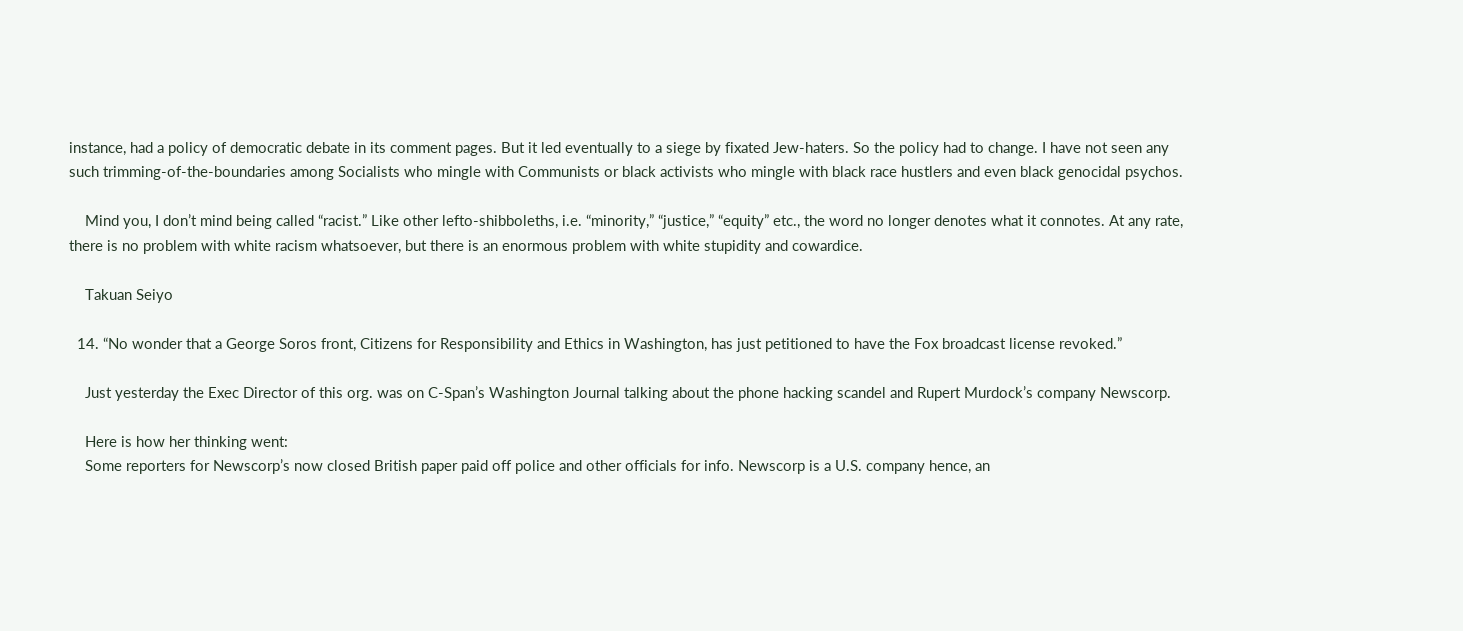instance, had a policy of democratic debate in its comment pages. But it led eventually to a siege by fixated Jew-haters. So the policy had to change. I have not seen any such trimming-of-the-boundaries among Socialists who mingle with Communists or black activists who mingle with black race hustlers and even black genocidal psychos.

    Mind you, I don’t mind being called “racist.” Like other lefto-shibboleths, i.e. “minority,” “justice,” “equity” etc., the word no longer denotes what it connotes. At any rate, there is no problem with white racism whatsoever, but there is an enormous problem with white stupidity and cowardice.

    Takuan Seiyo

  14. “No wonder that a George Soros front, Citizens for Responsibility and Ethics in Washington, has just petitioned to have the Fox broadcast license revoked.”

    Just yesterday the Exec Director of this org. was on C-Span’s Washington Journal talking about the phone hacking scandel and Rupert Murdock’s company Newscorp.

    Here is how her thinking went:
    Some reporters for Newscorp’s now closed British paper paid off police and other officials for info. Newscorp is a U.S. company hence, an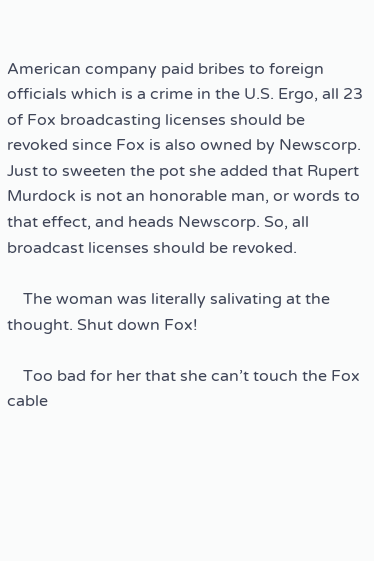American company paid bribes to foreign officials which is a crime in the U.S. Ergo, all 23 of Fox broadcasting licenses should be revoked since Fox is also owned by Newscorp. Just to sweeten the pot she added that Rupert Murdock is not an honorable man, or words to that effect, and heads Newscorp. So, all broadcast licenses should be revoked.

    The woman was literally salivating at the thought. Shut down Fox!

    Too bad for her that she can’t touch the Fox cable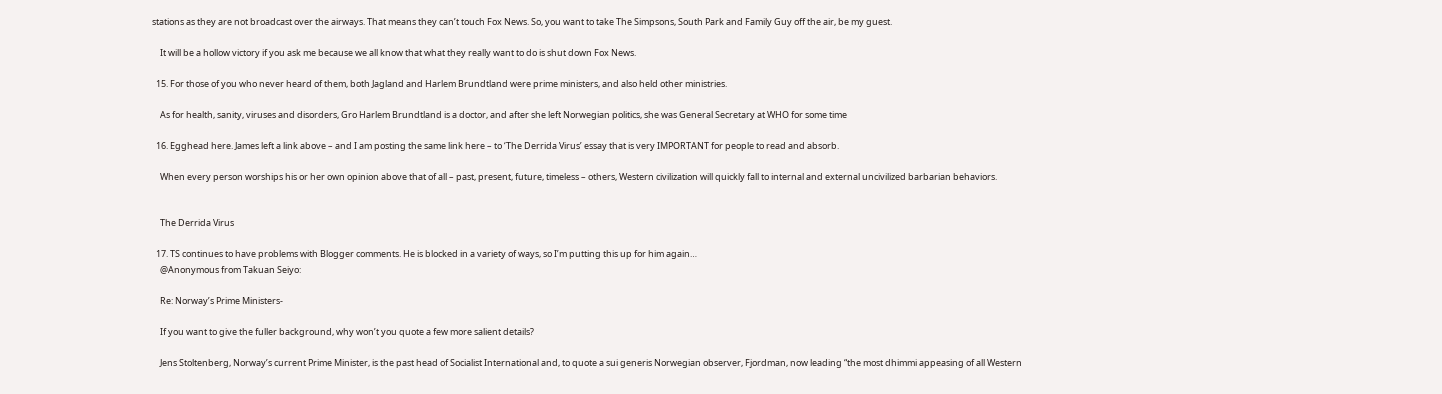stations as they are not broadcast over the airways. That means they can’t touch Fox News. So, you want to take The Simpsons, South Park and Family Guy off the air, be my guest.

    It will be a hollow victory if you ask me because we all know that what they really want to do is shut down Fox News.

  15. For those of you who never heard of them, both Jagland and Harlem Brundtland were prime ministers, and also held other ministries.

    As for health, sanity, viruses and disorders, Gro Harlem Brundtland is a doctor, and after she left Norwegian politics, she was General Secretary at WHO for some time

  16. Egghead here. James left a link above – and I am posting the same link here – to ‘The Derrida Virus’ essay that is very IMPORTANT for people to read and absorb.

    When every person worships his or her own opinion above that of all – past, present, future, timeless – others, Western civilization will quickly fall to internal and external uncivilized barbarian behaviors.


    The Derrida Virus

  17. TS continues to have problems with Blogger comments. He is blocked in a variety of ways, so I’m putting this up for him again…
    @Anonymous from Takuan Seiyo:

    Re: Norway’s Prime Ministers-

    If you want to give the fuller background, why won’t you quote a few more salient details?

    Jens Stoltenberg, Norway’s current Prime Minister, is the past head of Socialist International and, to quote a sui generis Norwegian observer, Fjordman, now leading “the most dhimmi appeasing of all Western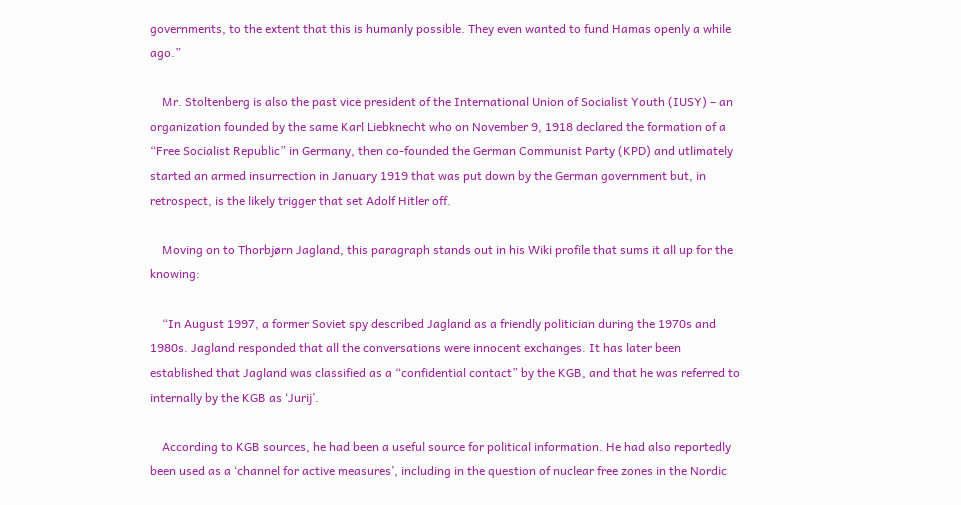governments, to the extent that this is humanly possible. They even wanted to fund Hamas openly a while ago.”

    Mr. Stoltenberg is also the past vice president of the International Union of Socialist Youth (IUSY) – an organization founded by the same Karl Liebknecht who on November 9, 1918 declared the formation of a “Free Socialist Republic” in Germany, then co-founded the German Communist Party (KPD) and utlimately started an armed insurrection in January 1919 that was put down by the German government but, in retrospect, is the likely trigger that set Adolf Hitler off.

    Moving on to Thorbjørn Jagland, this paragraph stands out in his Wiki profile that sums it all up for the knowing:

    “In August 1997, a former Soviet spy described Jagland as a friendly politician during the 1970s and 1980s. Jagland responded that all the conversations were innocent exchanges. It has later been established that Jagland was classified as a “confidential contact” by the KGB, and that he was referred to internally by the KGB as ‘Jurij’.

    According to KGB sources, he had been a useful source for political information. He had also reportedly been used as a ‘channel for active measures’, including in the question of nuclear free zones in the Nordic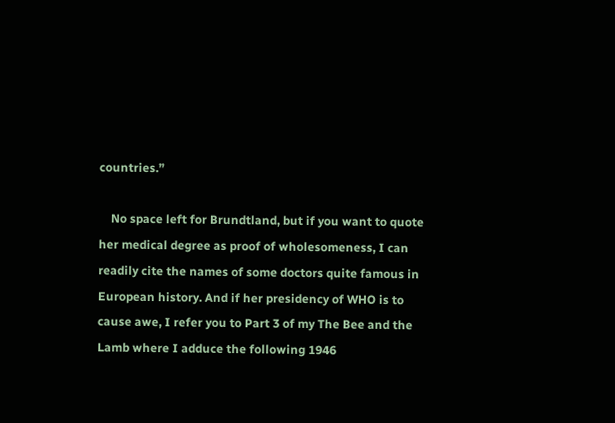countries.”

    No space left for Brundtland, but if you want to quote her medical degree as proof of wholesomeness, I can readily cite the names of some doctors quite famous in European history. And if her presidency of WHO is to cause awe, I refer you to Part 3 of my The Bee and the Lamb where I adduce the following 1946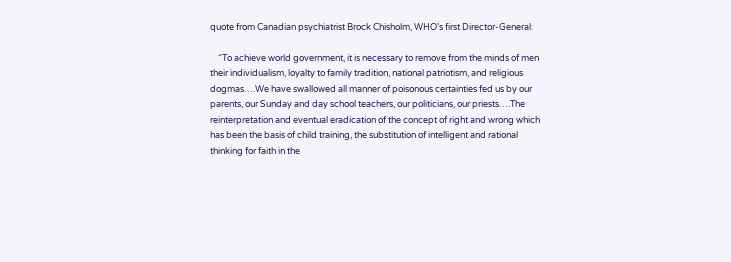quote from Canadian psychiatrist Brock Chisholm, WHO’s first Director-General:

    “To achieve world government, it is necessary to remove from the minds of men their individualism, loyalty to family tradition, national patriotism, and religious dogmas….We have swallowed all manner of poisonous certainties fed us by our parents, our Sunday and day school teachers, our politicians, our priests….The reinterpretation and eventual eradication of the concept of right and wrong which has been the basis of child training, the substitution of intelligent and rational thinking for faith in the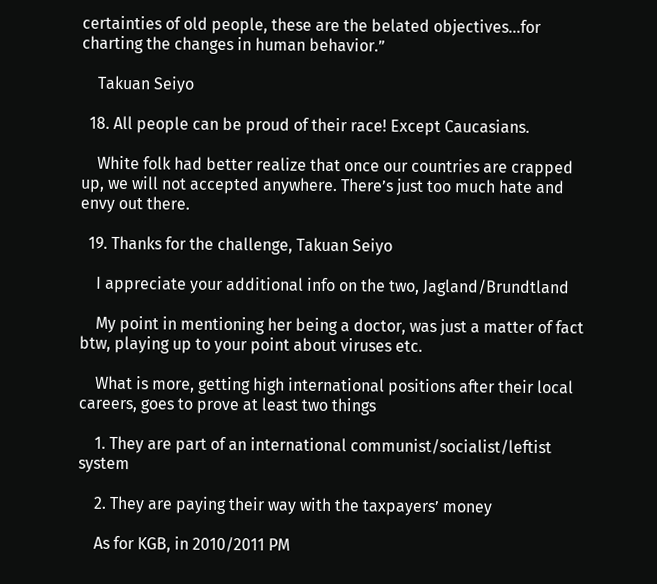certainties of old people, these are the belated objectives…for charting the changes in human behavior.”

    Takuan Seiyo

  18. All people can be proud of their race! Except Caucasians.

    White folk had better realize that once our countries are crapped up, we will not accepted anywhere. There’s just too much hate and envy out there.

  19. Thanks for the challenge, Takuan Seiyo

    I appreciate your additional info on the two, Jagland/Brundtland

    My point in mentioning her being a doctor, was just a matter of fact btw, playing up to your point about viruses etc.

    What is more, getting high international positions after their local careers, goes to prove at least two things

    1. They are part of an international communist/socialist/leftist system

    2. They are paying their way with the taxpayers’ money

    As for KGB, in 2010/2011 PM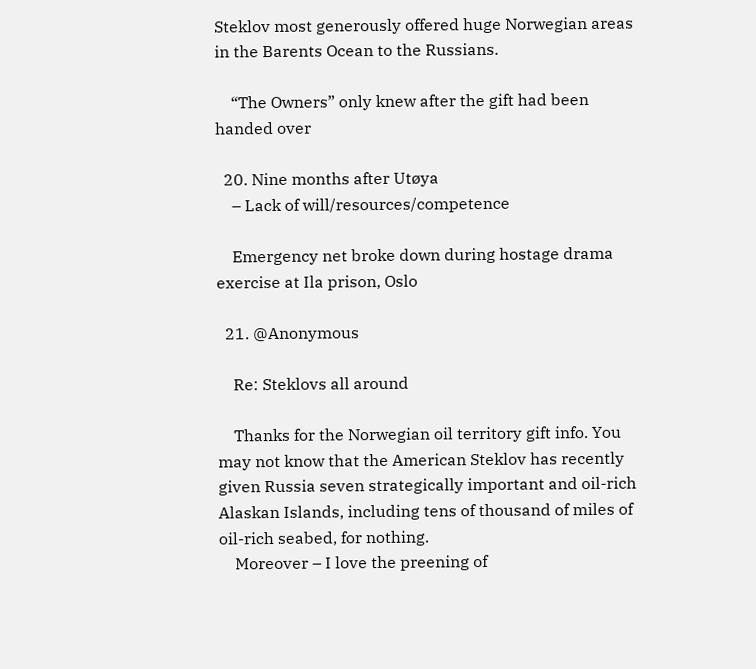Steklov most generously offered huge Norwegian areas in the Barents Ocean to the Russians.

    “The Owners” only knew after the gift had been handed over

  20. Nine months after Utøya
    – Lack of will/resources/competence

    Emergency net broke down during hostage drama exercise at Ila prison, Oslo

  21. @Anonymous

    Re: Steklovs all around

    Thanks for the Norwegian oil territory gift info. You may not know that the American Steklov has recently given Russia seven strategically important and oil-rich Alaskan Islands, including tens of thousand of miles of oil-rich seabed, for nothing.
    Moreover – I love the preening of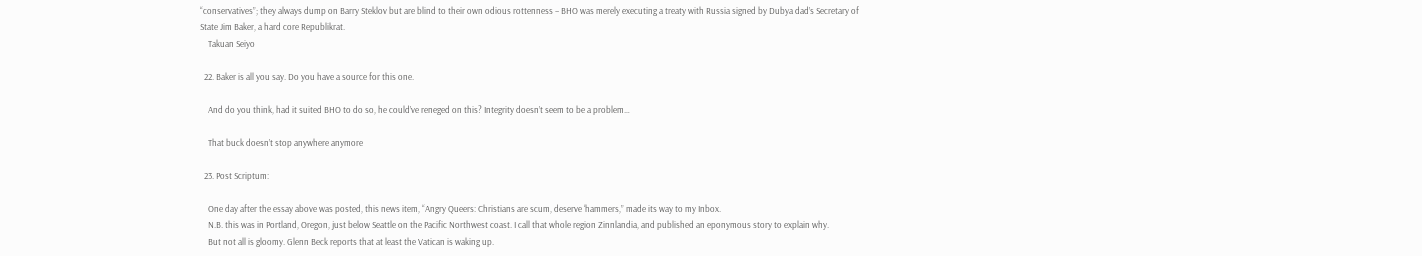“conservatives”; they always dump on Barry Steklov but are blind to their own odious rottenness – BHO was merely executing a treaty with Russia signed by Dubya dad’s Secretary of State Jim Baker, a hard core Republikrat.
    Takuan Seiyo

  22. Baker is all you say. Do you have a source for this one.

    And do you think, had it suited BHO to do so, he could’ve reneged on this? Integrity doesn’t seem to be a problem…

    That buck doesn’t stop anywhere anymore

  23. Post Scriptum:

    One day after the essay above was posted, this news item, “Angry Queers: Christians are scum, deserve ‘hammers,” made its way to my Inbox.
    N.B. this was in Portland, Oregon, just below Seattle on the Pacific Northwest coast. I call that whole region Zinnlandia, and published an eponymous story to explain why.
    But not all is gloomy. Glenn Beck reports that at least the Vatican is waking up.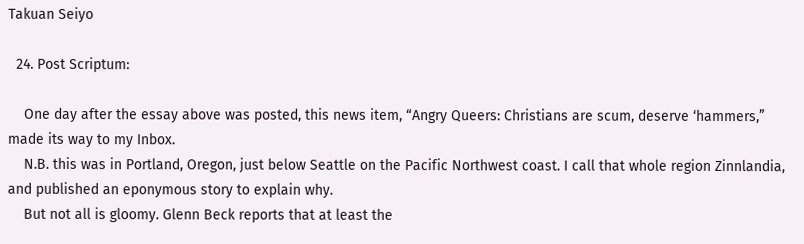Takuan Seiyo

  24. Post Scriptum:

    One day after the essay above was posted, this news item, “Angry Queers: Christians are scum, deserve ‘hammers,” made its way to my Inbox.
    N.B. this was in Portland, Oregon, just below Seattle on the Pacific Northwest coast. I call that whole region Zinnlandia, and published an eponymous story to explain why.
    But not all is gloomy. Glenn Beck reports that at least the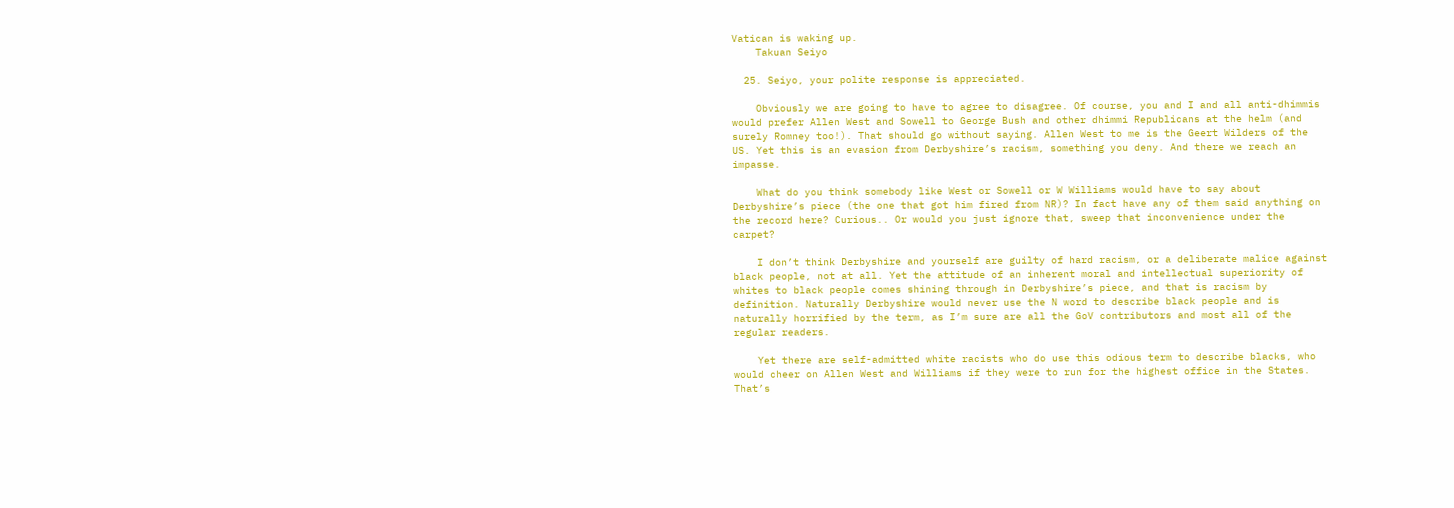Vatican is waking up.
    Takuan Seiyo

  25. Seiyo, your polite response is appreciated.

    Obviously we are going to have to agree to disagree. Of course, you and I and all anti-dhimmis would prefer Allen West and Sowell to George Bush and other dhimmi Republicans at the helm (and surely Romney too!). That should go without saying. Allen West to me is the Geert Wilders of the US. Yet this is an evasion from Derbyshire’s racism, something you deny. And there we reach an impasse.

    What do you think somebody like West or Sowell or W Williams would have to say about Derbyshire’s piece (the one that got him fired from NR)? In fact have any of them said anything on the record here? Curious.. Or would you just ignore that, sweep that inconvenience under the carpet?

    I don’t think Derbyshire and yourself are guilty of hard racism, or a deliberate malice against black people, not at all. Yet the attitude of an inherent moral and intellectual superiority of whites to black people comes shining through in Derbyshire’s piece, and that is racism by definition. Naturally Derbyshire would never use the N word to describe black people and is naturally horrified by the term, as I’m sure are all the GoV contributors and most all of the regular readers.

    Yet there are self-admitted white racists who do use this odious term to describe blacks, who would cheer on Allen West and Williams if they were to run for the highest office in the States. That’s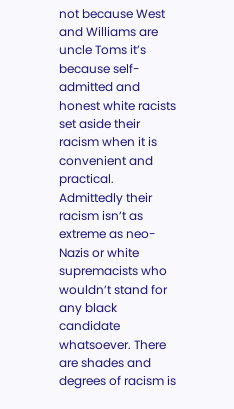not because West and Williams are uncle Toms it’s because self-admitted and honest white racists set aside their racism when it is convenient and practical. Admittedly their racism isn’t as extreme as neo-Nazis or white supremacists who wouldn’t stand for any black candidate whatsoever. There are shades and degrees of racism is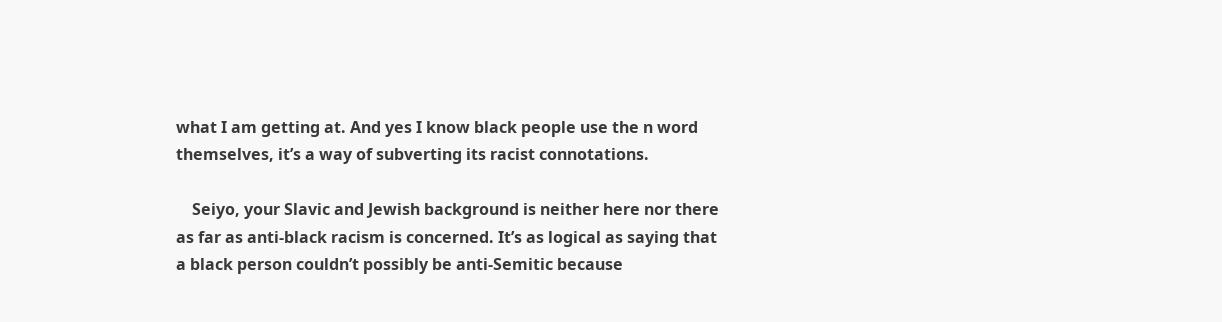what I am getting at. And yes I know black people use the n word themselves, it’s a way of subverting its racist connotations.

    Seiyo, your Slavic and Jewish background is neither here nor there as far as anti-black racism is concerned. It’s as logical as saying that a black person couldn’t possibly be anti-Semitic because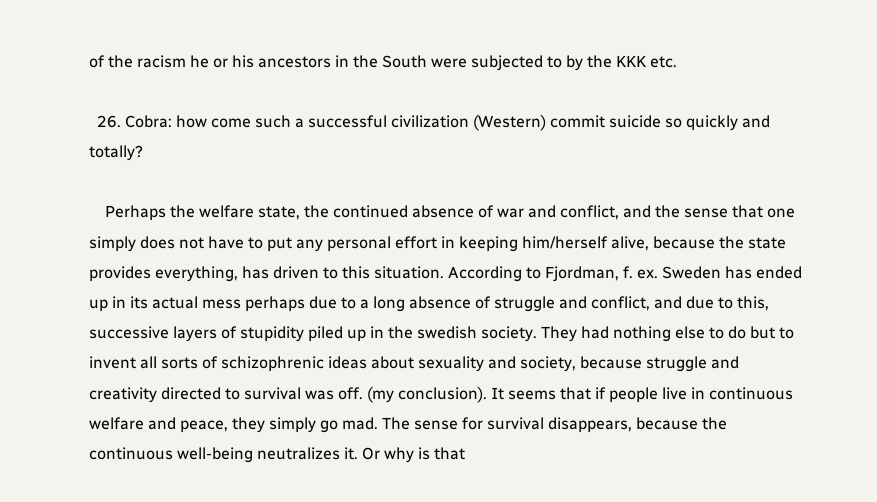of the racism he or his ancestors in the South were subjected to by the KKK etc.

  26. Cobra: how come such a successful civilization (Western) commit suicide so quickly and totally?

    Perhaps the welfare state, the continued absence of war and conflict, and the sense that one simply does not have to put any personal effort in keeping him/herself alive, because the state provides everything, has driven to this situation. According to Fjordman, f. ex. Sweden has ended up in its actual mess perhaps due to a long absence of struggle and conflict, and due to this, successive layers of stupidity piled up in the swedish society. They had nothing else to do but to invent all sorts of schizophrenic ideas about sexuality and society, because struggle and creativity directed to survival was off. (my conclusion). It seems that if people live in continuous welfare and peace, they simply go mad. The sense for survival disappears, because the continuous well-being neutralizes it. Or why is that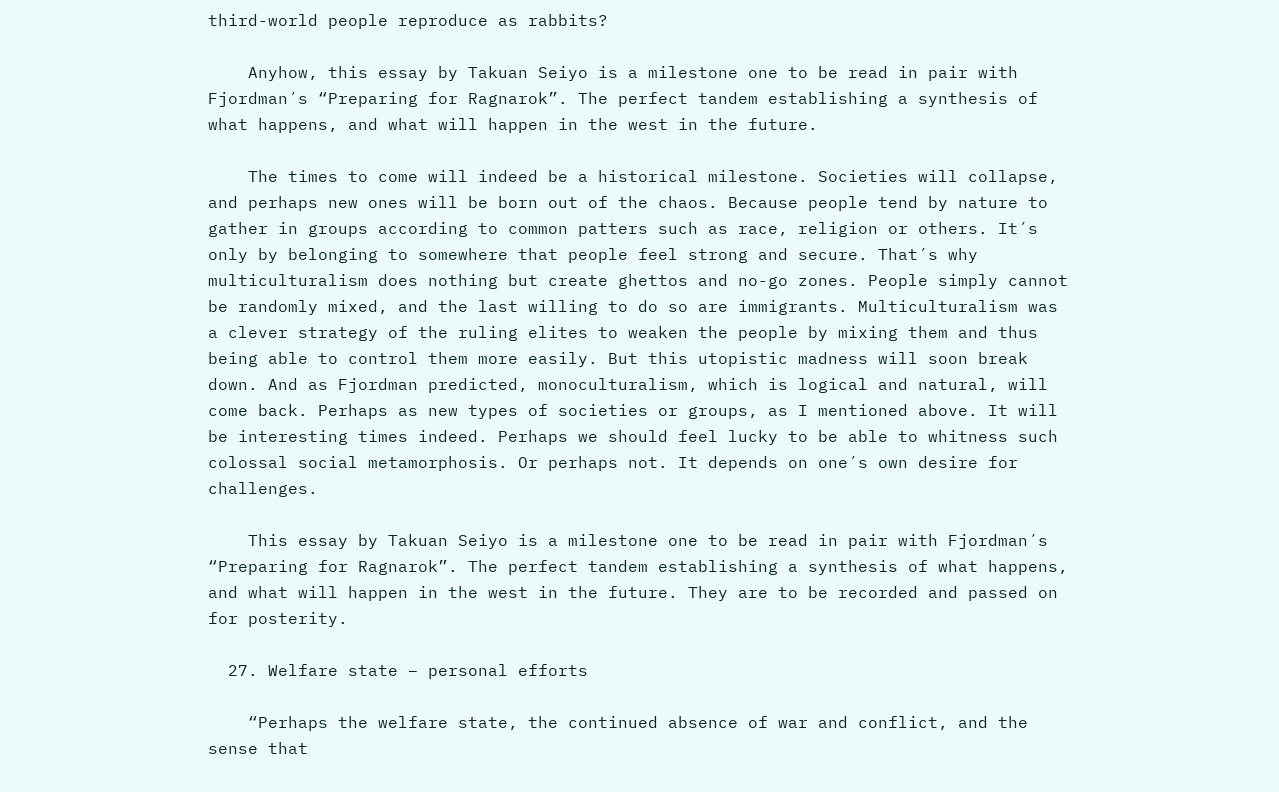third-world people reproduce as rabbits?

    Anyhow, this essay by Takuan Seiyo is a milestone one to be read in pair with Fjordman´s “Preparing for Ragnarok”. The perfect tandem establishing a synthesis of what happens, and what will happen in the west in the future.

    The times to come will indeed be a historical milestone. Societies will collapse, and perhaps new ones will be born out of the chaos. Because people tend by nature to gather in groups according to common patters such as race, religion or others. It´s only by belonging to somewhere that people feel strong and secure. That´s why multiculturalism does nothing but create ghettos and no-go zones. People simply cannot be randomly mixed, and the last willing to do so are immigrants. Multiculturalism was a clever strategy of the ruling elites to weaken the people by mixing them and thus being able to control them more easily. But this utopistic madness will soon break down. And as Fjordman predicted, monoculturalism, which is logical and natural, will come back. Perhaps as new types of societies or groups, as I mentioned above. It will be interesting times indeed. Perhaps we should feel lucky to be able to whitness such colossal social metamorphosis. Or perhaps not. It depends on one´s own desire for challenges.

    This essay by Takuan Seiyo is a milestone one to be read in pair with Fjordman´s “Preparing for Ragnarok”. The perfect tandem establishing a synthesis of what happens, and what will happen in the west in the future. They are to be recorded and passed on for posterity.

  27. Welfare state – personal efforts

    “Perhaps the welfare state, the continued absence of war and conflict, and the sense that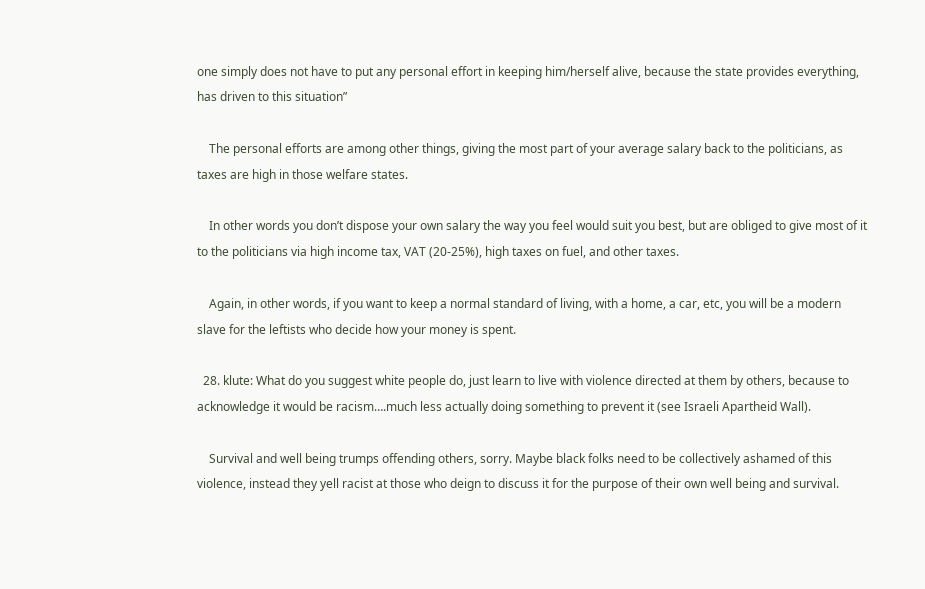one simply does not have to put any personal effort in keeping him/herself alive, because the state provides everything, has driven to this situation”

    The personal efforts are among other things, giving the most part of your average salary back to the politicians, as taxes are high in those welfare states.

    In other words you don’t dispose your own salary the way you feel would suit you best, but are obliged to give most of it to the politicians via high income tax, VAT (20-25%), high taxes on fuel, and other taxes.

    Again, in other words, if you want to keep a normal standard of living, with a home, a car, etc, you will be a modern slave for the leftists who decide how your money is spent.

  28. klute: What do you suggest white people do, just learn to live with violence directed at them by others, because to acknowledge it would be racism….much less actually doing something to prevent it (see Israeli Apartheid Wall).

    Survival and well being trumps offending others, sorry. Maybe black folks need to be collectively ashamed of this violence, instead they yell racist at those who deign to discuss it for the purpose of their own well being and survival.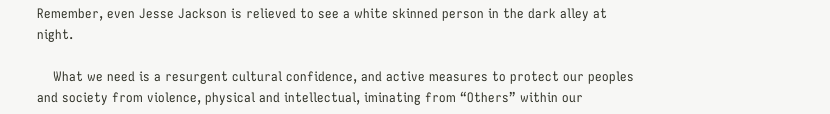Remember, even Jesse Jackson is relieved to see a white skinned person in the dark alley at night.

    What we need is a resurgent cultural confidence, and active measures to protect our peoples and society from violence, physical and intellectual, iminating from “Others” within our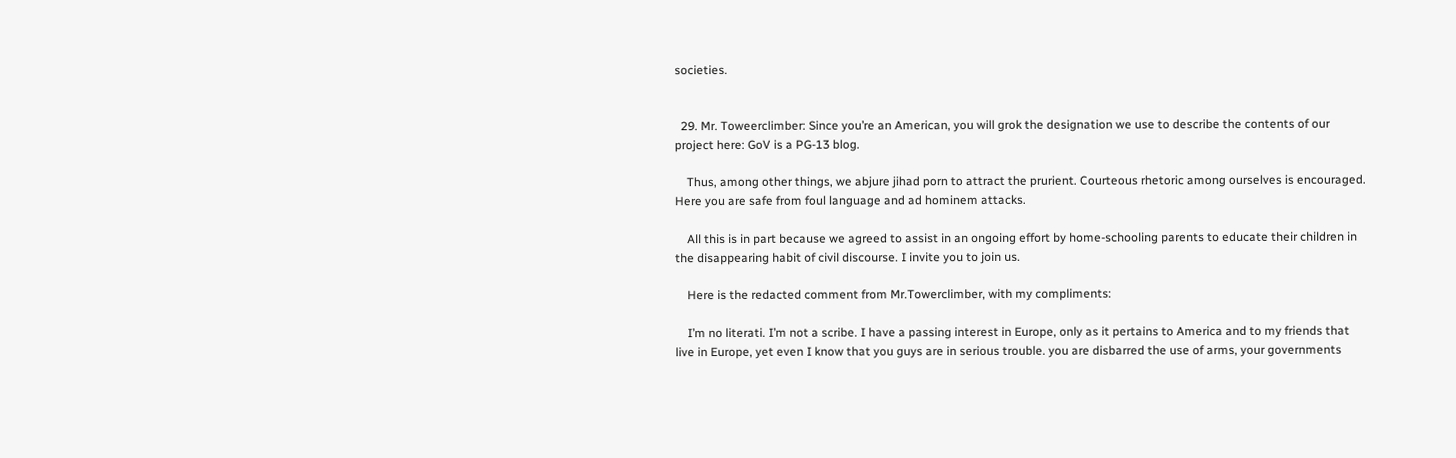societies.


  29. Mr. Toweerclimber: Since you’re an American, you will grok the designation we use to describe the contents of our project here: GoV is a PG-13 blog.

    Thus, among other things, we abjure jihad porn to attract the prurient. Courteous rhetoric among ourselves is encouraged. Here you are safe from foul language and ad hominem attacks.

    All this is in part because we agreed to assist in an ongoing effort by home-schooling parents to educate their children in the disappearing habit of civil discourse. I invite you to join us.

    Here is the redacted comment from Mr.Towerclimber, with my compliments:

    I’m no literati. I’m not a scribe. I have a passing interest in Europe, only as it pertains to America and to my friends that live in Europe, yet even I know that you guys are in serious trouble. you are disbarred the use of arms, your governments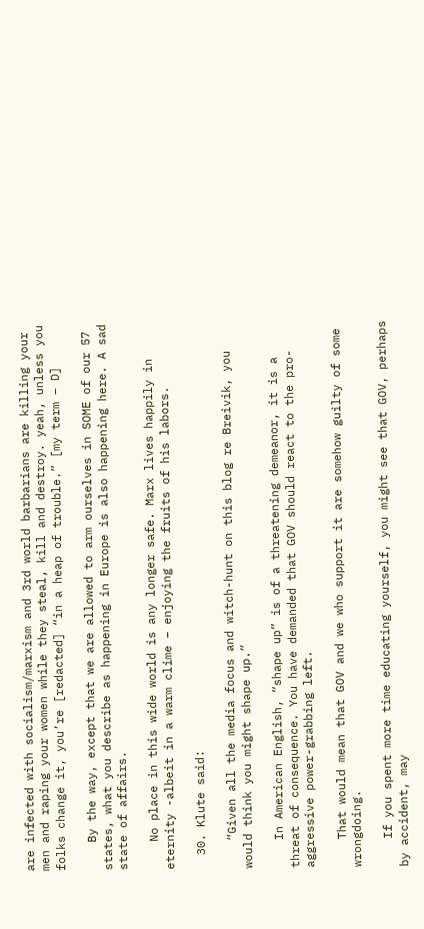are infected with socialism/marxism and 3rd world barbarians are killing your men and raping your women while they steal, kill and destroy. yeah, unless you folks change it, you’re [redacted] “in a heap of trouble.” [my term – D]

    By the way, except that we are allowed to arm ourselves in SOME of our 57 states, what you describe as happening in Europe is also happening here. A sad state of affairs.

    No place in this wide world is any longer safe. Marx lives happily in eternity -albeit in a warm clime – enjoying the fruits of his labors.

  30. Klute said:

    “Given all the media focus and witch-hunt on this blog re Breivik, you would think you might shape up.”

    In American English, “shape up” is of a threatening demeanor, it is a threat of consequence. You have demanded that GOV should react to the pro-aggressive power-grabbing left.

    That would mean that GOV and we who support it are somehow guilty of some wrongdoing.

    If you spent more time educating yourself, you might see that GOV, perhaps by accident, may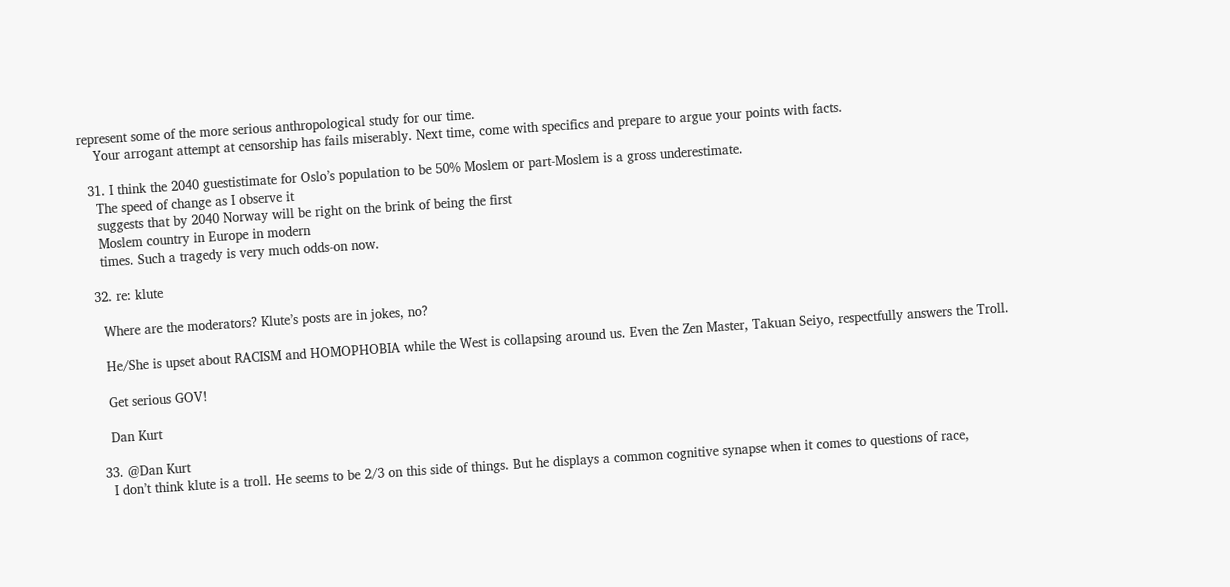represent some of the more serious anthropological study for our time.
    Your arrogant attempt at censorship has fails miserably. Next time, come with specifics and prepare to argue your points with facts.

  31. I think the 2040 guestistimate for Oslo’s population to be 50% Moslem or part-Moslem is a gross underestimate.
    The speed of change as I observe it
    suggests that by 2040 Norway will be right on the brink of being the first
    Moslem country in Europe in modern
    times. Such a tragedy is very much odds-on now.

  32. re: klute

    Where are the moderators? Klute’s posts are in jokes, no?

    He/She is upset about RACISM and HOMOPHOBIA while the West is collapsing around us. Even the Zen Master, Takuan Seiyo, respectfully answers the Troll.

    Get serious GOV!

    Dan Kurt

  33. @Dan Kurt
    I don’t think klute is a troll. He seems to be 2/3 on this side of things. But he displays a common cognitive synapse when it comes to questions of race,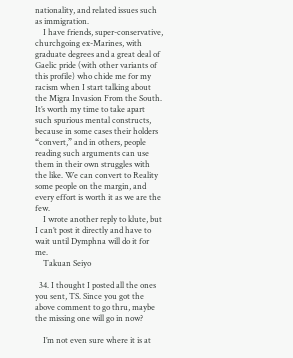nationality, and related issues such as immigration.
    I have friends, super-conservative, churchgoing ex-Marines, with graduate degrees and a great deal of Gaelic pride (with other variants of this profile) who chide me for my racism when I start talking about the Migra Invasion From the South. It’s worth my time to take apart such spurious mental constructs, because in some cases their holders “convert,” and in others, people reading such arguments can use them in their own struggles with the like. We can convert to Reality some people on the margin, and every effort is worth it as we are the few.
    I wrote another reply to klute, but I can’t post it directly and have to wait until Dymphna will do it for me.
    Takuan Seiyo

  34. I thought I posted all the ones you sent, TS. Since you got the above comment to go thru, maybe the missing one will go in now?

    I’m not even sure where it is at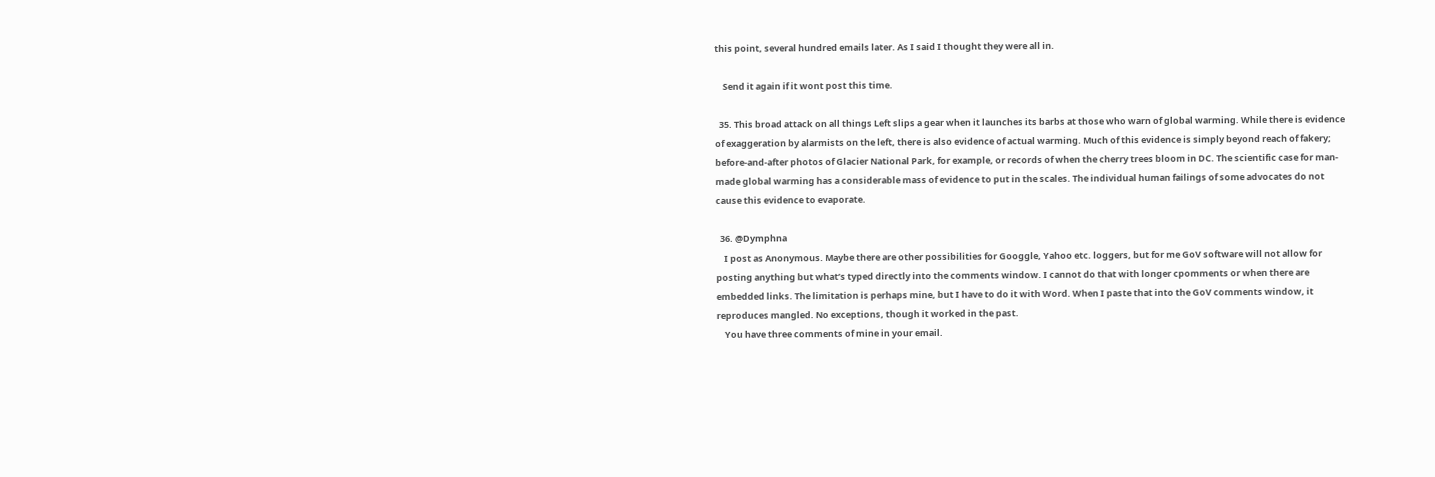this point, several hundred emails later. As I said I thought they were all in.

    Send it again if it wont post this time.

  35. This broad attack on all things Left slips a gear when it launches its barbs at those who warn of global warming. While there is evidence of exaggeration by alarmists on the left, there is also evidence of actual warming. Much of this evidence is simply beyond reach of fakery; before-and-after photos of Glacier National Park, for example, or records of when the cherry trees bloom in DC. The scientific case for man-made global warming has a considerable mass of evidence to put in the scales. The individual human failings of some advocates do not cause this evidence to evaporate.

  36. @Dymphna
    I post as Anonymous. Maybe there are other possibilities for Googgle, Yahoo etc. loggers, but for me GoV software will not allow for posting anything but what’s typed directly into the comments window. I cannot do that with longer cpomments or when there are embedded links. The limitation is perhaps mine, but I have to do it with Word. When I paste that into the GoV comments window, it reproduces mangled. No exceptions, though it worked in the past.
    You have three comments of mine in your email.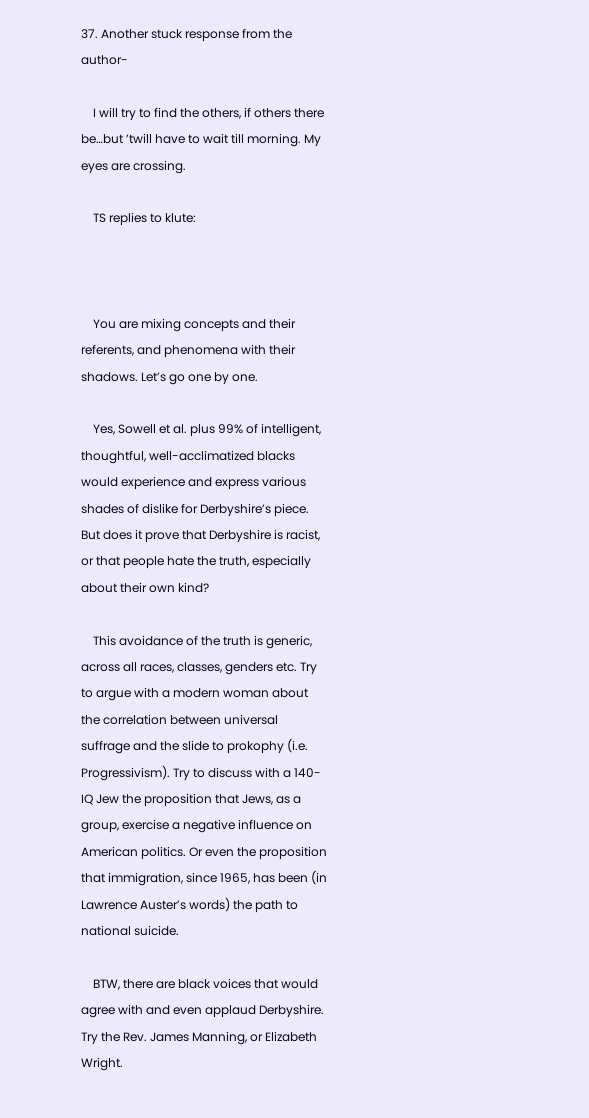37. Another stuck response from the author-

    I will try to find the others, if others there be…but ’twill have to wait till morning. My eyes are crossing.

    TS replies to klute:



    You are mixing concepts and their referents, and phenomena with their shadows. Let’s go one by one.

    Yes, Sowell et al. plus 99% of intelligent, thoughtful, well-acclimatized blacks would experience and express various shades of dislike for Derbyshire’s piece. But does it prove that Derbyshire is racist, or that people hate the truth, especially about their own kind?

    This avoidance of the truth is generic, across all races, classes, genders etc. Try to argue with a modern woman about the correlation between universal suffrage and the slide to prokophy (i.e. Progressivism). Try to discuss with a 140-IQ Jew the proposition that Jews, as a group, exercise a negative influence on American politics. Or even the proposition that immigration, since 1965, has been (in Lawrence Auster’s words) the path to national suicide.

    BTW, there are black voices that would agree with and even applaud Derbyshire. Try the Rev. James Manning, or Elizabeth Wright.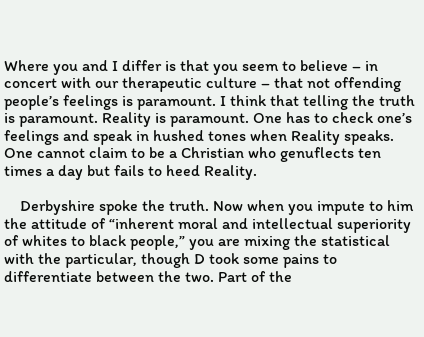Where you and I differ is that you seem to believe – in concert with our therapeutic culture – that not offending people’s feelings is paramount. I think that telling the truth is paramount. Reality is paramount. One has to check one’s feelings and speak in hushed tones when Reality speaks. One cannot claim to be a Christian who genuflects ten times a day but fails to heed Reality.

    Derbyshire spoke the truth. Now when you impute to him the attitude of “inherent moral and intellectual superiority of whites to black people,” you are mixing the statistical with the particular, though D took some pains to differentiate between the two. Part of the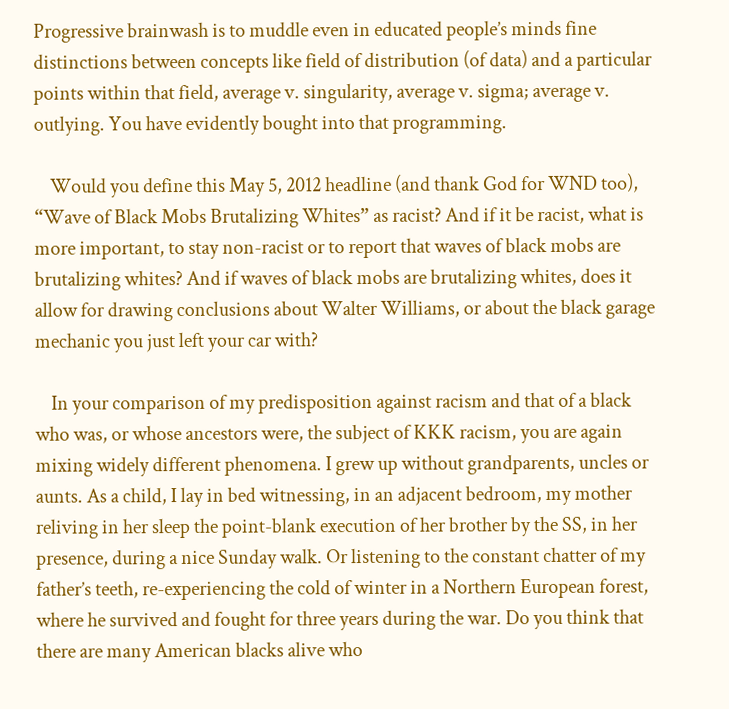Progressive brainwash is to muddle even in educated people’s minds fine distinctions between concepts like field of distribution (of data) and a particular points within that field, average v. singularity, average v. sigma; average v. outlying. You have evidently bought into that programming.

    Would you define this May 5, 2012 headline (and thank God for WND too), “Wave of Black Mobs Brutalizing Whites” as racist? And if it be racist, what is more important, to stay non-racist or to report that waves of black mobs are brutalizing whites? And if waves of black mobs are brutalizing whites, does it allow for drawing conclusions about Walter Williams, or about the black garage mechanic you just left your car with?

    In your comparison of my predisposition against racism and that of a black who was, or whose ancestors were, the subject of KKK racism, you are again mixing widely different phenomena. I grew up without grandparents, uncles or aunts. As a child, I lay in bed witnessing, in an adjacent bedroom, my mother reliving in her sleep the point-blank execution of her brother by the SS, in her presence, during a nice Sunday walk. Or listening to the constant chatter of my father’s teeth, re-experiencing the cold of winter in a Northern European forest, where he survived and fought for three years during the war. Do you think that there are many American blacks alive who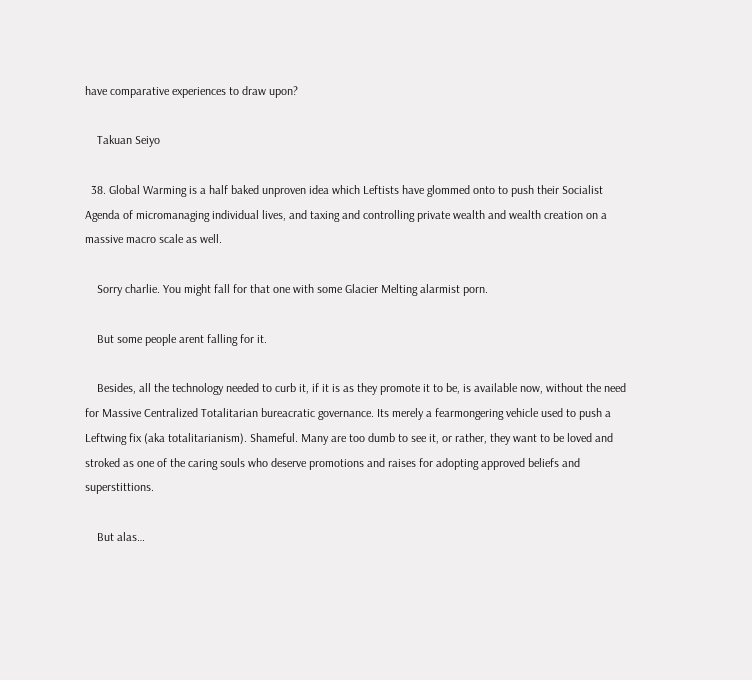have comparative experiences to draw upon?

    Takuan Seiyo

  38. Global Warming is a half baked unproven idea which Leftists have glommed onto to push their Socialist Agenda of micromanaging individual lives, and taxing and controlling private wealth and wealth creation on a massive macro scale as well.

    Sorry charlie. You might fall for that one with some Glacier Melting alarmist porn.

    But some people arent falling for it.

    Besides, all the technology needed to curb it, if it is as they promote it to be, is available now, without the need for Massive Centralized Totalitarian bureacratic governance. Its merely a fearmongering vehicle used to push a Leftwing fix (aka totalitarianism). Shameful. Many are too dumb to see it, or rather, they want to be loved and stroked as one of the caring souls who deserve promotions and raises for adopting approved beliefs and superstittions.

    But alas…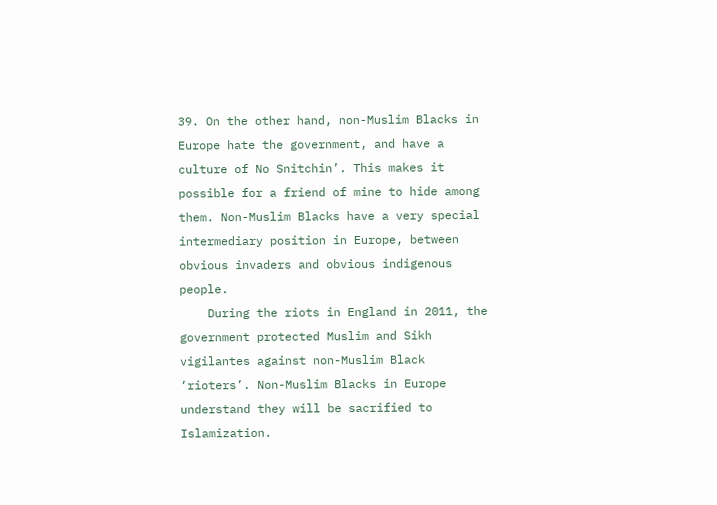39. On the other hand, non-Muslim Blacks in Europe hate the government, and have a culture of No Snitchin’. This makes it possible for a friend of mine to hide among them. Non-Muslim Blacks have a very special intermediary position in Europe, between obvious invaders and obvious indigenous people.
    During the riots in England in 2011, the government protected Muslim and Sikh vigilantes against non-Muslim Black ‘rioters’. Non-Muslim Blacks in Europe understand they will be sacrified to Islamization.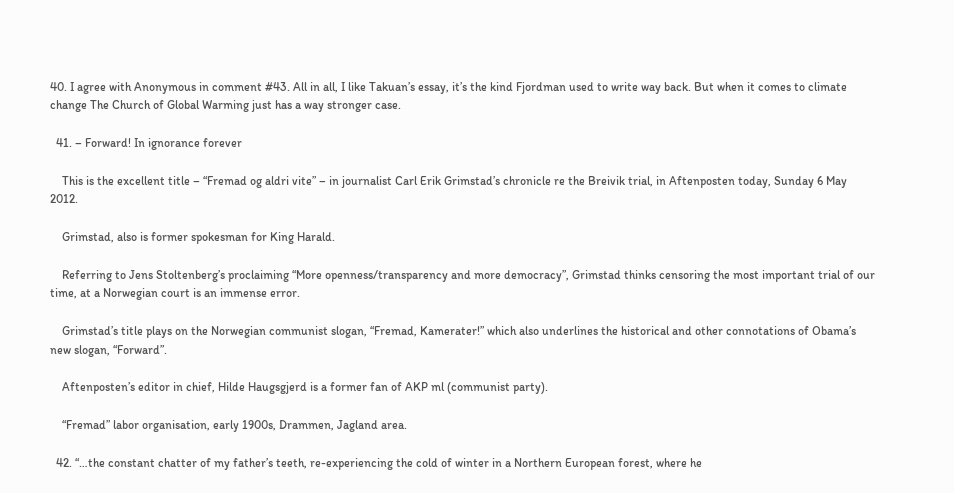40. I agree with Anonymous in comment #43. All in all, I like Takuan’s essay, it’s the kind Fjordman used to write way back. But when it comes to climate change The Church of Global Warming just has a way stronger case.

  41. – Forward! In ignorance forever

    This is the excellent title – “Fremad og aldri vite” – in journalist Carl Erik Grimstad’s chronicle re the Breivik trial, in Aftenposten today, Sunday 6 May 2012.

    Grimstad, also is former spokesman for King Harald.

    Referring to Jens Stoltenberg’s proclaiming “More openness/transparency and more democracy”, Grimstad thinks censoring the most important trial of our time, at a Norwegian court is an immense error.

    Grimstad’s title plays on the Norwegian communist slogan, “Fremad, Kamerater!” which also underlines the historical and other connotations of Obama’s new slogan, “Forward”.

    Aftenposten’s editor in chief, Hilde Haugsgjerd is a former fan of AKP ml (communist party).

    “Fremad” labor organisation, early 1900s, Drammen, Jagland area.

  42. “…the constant chatter of my father’s teeth, re-experiencing the cold of winter in a Northern European forest, where he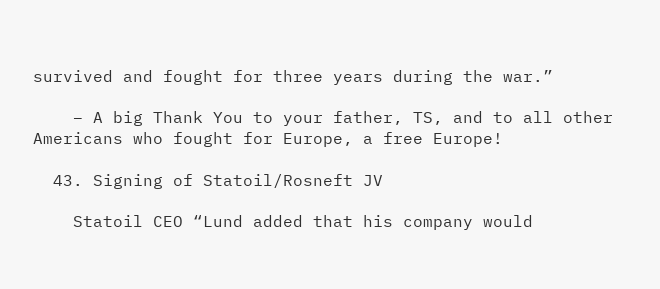survived and fought for three years during the war.”

    – A big Thank You to your father, TS, and to all other Americans who fought for Europe, a free Europe!

  43. Signing of Statoil/Rosneft JV

    Statoil CEO “Lund added that his company would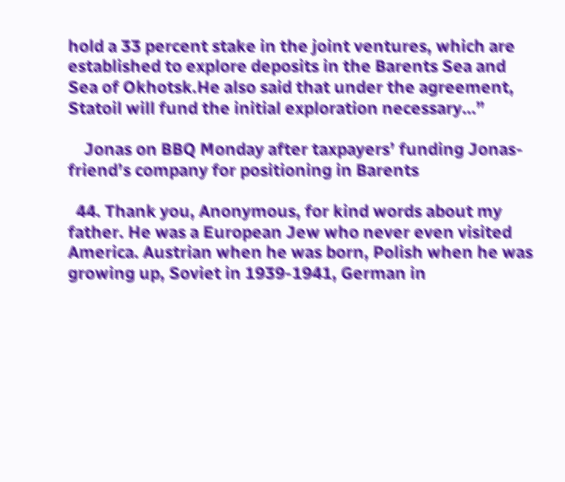hold a 33 percent stake in the joint ventures, which are established to explore deposits in the Barents Sea and Sea of Okhotsk.He also said that under the agreement, Statoil will fund the initial exploration necessary…”

    Jonas on BBQ Monday after taxpayers’ funding Jonas-friend’s company for positioning in Barents

  44. Thank you, Anonymous, for kind words about my father. He was a European Jew who never even visited America. Austrian when he was born, Polish when he was growing up, Soviet in 1939-1941, German in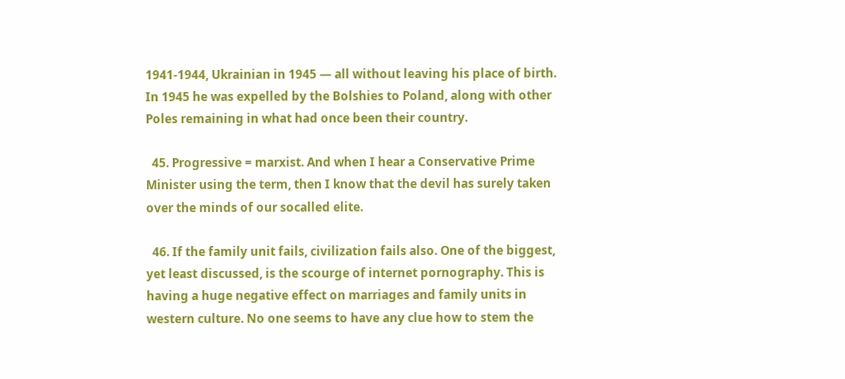1941-1944, Ukrainian in 1945 — all without leaving his place of birth. In 1945 he was expelled by the Bolshies to Poland, along with other Poles remaining in what had once been their country.

  45. Progressive = marxist. And when I hear a Conservative Prime Minister using the term, then I know that the devil has surely taken over the minds of our socalled elite.

  46. If the family unit fails, civilization fails also. One of the biggest, yet least discussed, is the scourge of internet pornography. This is having a huge negative effect on marriages and family units in western culture. No one seems to have any clue how to stem the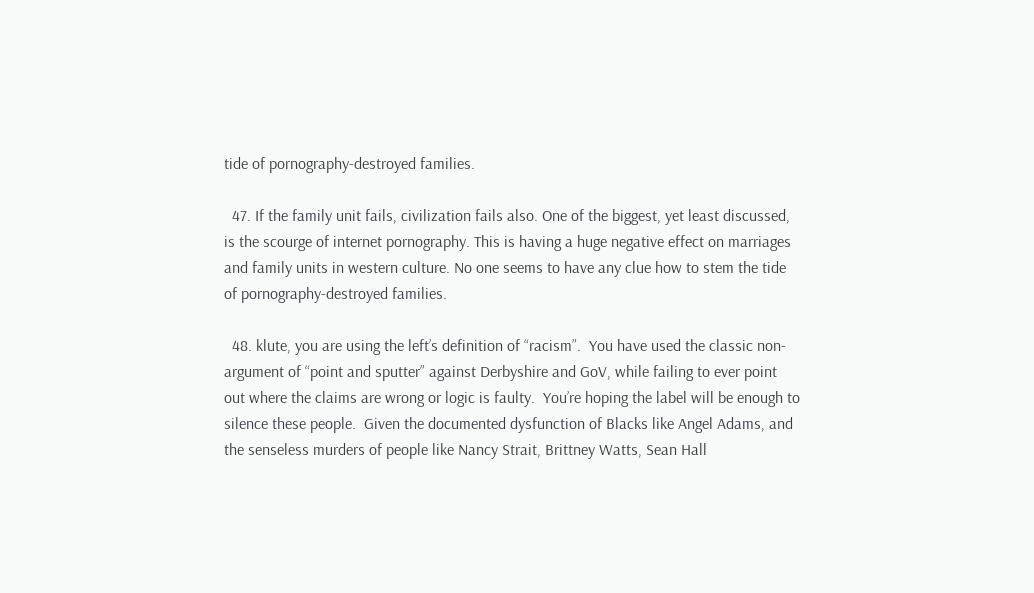tide of pornography-destroyed families.

  47. If the family unit fails, civilization fails also. One of the biggest, yet least discussed, is the scourge of internet pornography. This is having a huge negative effect on marriages and family units in western culture. No one seems to have any clue how to stem the tide of pornography-destroyed families.

  48. klute, you are using the left’s definition of “racism”.  You have used the classic non-argument of “point and sputter” against Derbyshire and GoV, while failing to ever point out where the claims are wrong or logic is faulty.  You’re hoping the label will be enough to silence these people.  Given the documented dysfunction of Blacks like Angel Adams, and the senseless murders of people like Nancy Strait, Brittney Watts, Sean Hall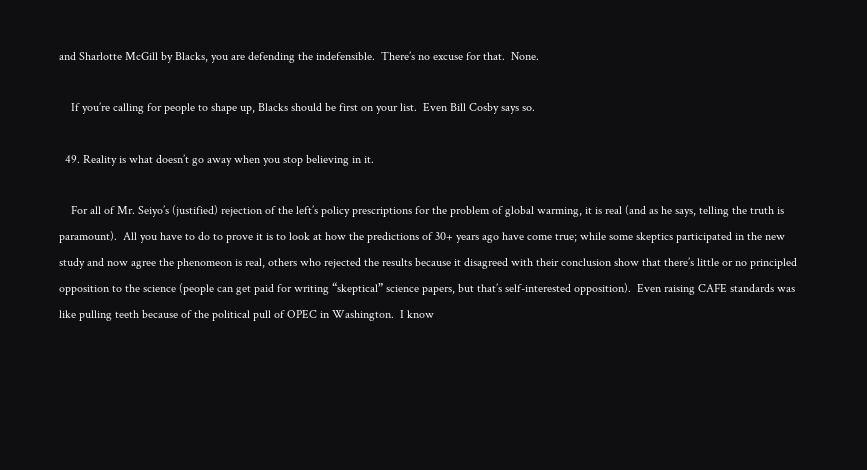and Sharlotte McGill by Blacks, you are defending the indefensible.  There’s no excuse for that.  None.

    If you’re calling for people to shape up, Blacks should be first on your list.  Even Bill Cosby says so.

  49. Reality is what doesn’t go away when you stop believing in it.

    For all of Mr. Seiyo’s (justified) rejection of the left’s policy prescriptions for the problem of global warming, it is real (and as he says, telling the truth is paramount).  All you have to do to prove it is to look at how the predictions of 30+ years ago have come true; while some skeptics participated in the new study and now agree the phenomeon is real, others who rejected the results because it disagreed with their conclusion show that there’s little or no principled opposition to the science (people can get paid for writing “skeptical” science papers, but that’s self-interested opposition).  Even raising CAFE standards was like pulling teeth because of the political pull of OPEC in Washington.  I know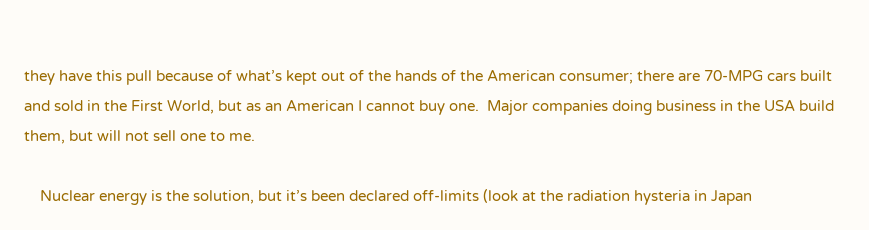they have this pull because of what’s kept out of the hands of the American consumer; there are 70-MPG cars built and sold in the First World, but as an American I cannot buy one.  Major companies doing business in the USA build them, but will not sell one to me.

    Nuclear energy is the solution, but it’s been declared off-limits (look at the radiation hysteria in Japan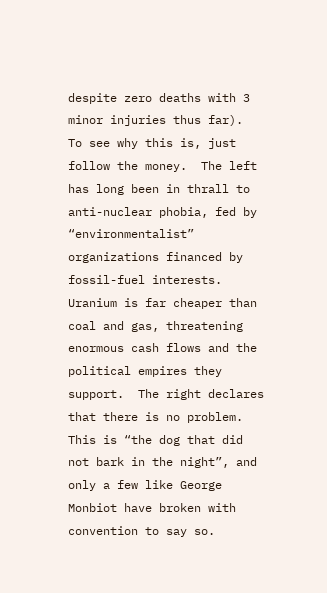despite zero deaths with 3 minor injuries thus far).  To see why this is, just follow the money.  The left has long been in thrall to anti-nuclear phobia, fed by “environmentalist” organizations financed by fossil-fuel interests.  Uranium is far cheaper than coal and gas, threatening enormous cash flows and the political empires they support.  The right declares that there is no problem.  This is “the dog that did not bark in the night”, and only a few like George Monbiot have broken with convention to say so.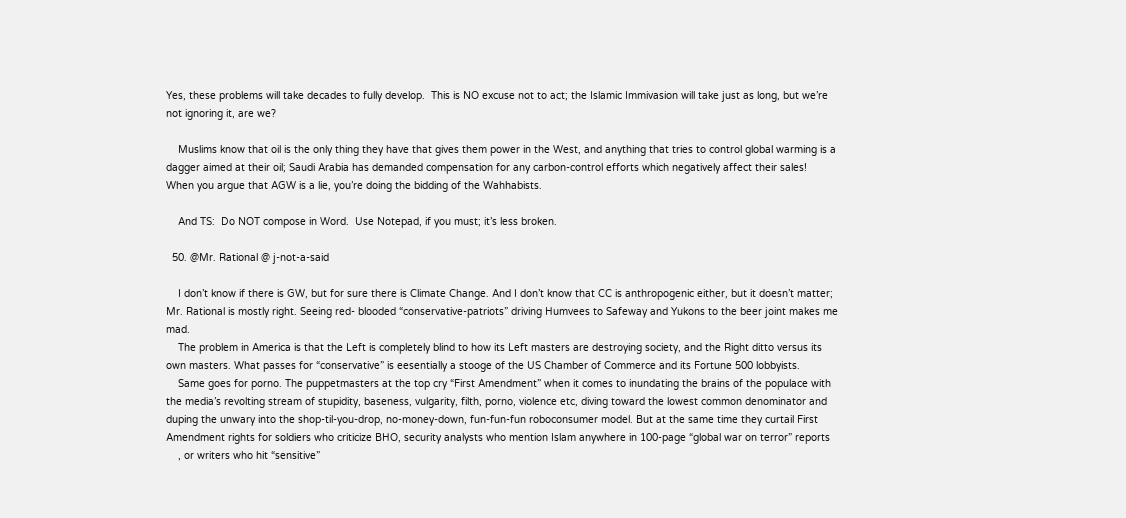Yes, these problems will take decades to fully develop.  This is NO excuse not to act; the Islamic Immivasion will take just as long, but we’re not ignoring it, are we?

    Muslims know that oil is the only thing they have that gives them power in the West, and anything that tries to control global warming is a dagger aimed at their oil; Saudi Arabia has demanded compensation for any carbon-control efforts which negatively affect their sales!  When you argue that AGW is a lie, you’re doing the bidding of the Wahhabists.

    And TS:  Do NOT compose in Word.  Use Notepad, if you must; it’s less broken.

  50. @Mr. Rational @ j-not-a-said

    I don’t know if there is GW, but for sure there is Climate Change. And I don’t know that CC is anthropogenic either, but it doesn’t matter; Mr. Rational is mostly right. Seeing red- blooded “conservative-patriots” driving Humvees to Safeway and Yukons to the beer joint makes me mad.
    The problem in America is that the Left is completely blind to how its Left masters are destroying society, and the Right ditto versus its own masters. What passes for “conservative” is eesentially a stooge of the US Chamber of Commerce and its Fortune 500 lobbyists.
    Same goes for porno. The puppetmasters at the top cry “First Amendment” when it comes to inundating the brains of the populace with the media’s revolting stream of stupidity, baseness, vulgarity, filth, porno, violence etc, diving toward the lowest common denominator and duping the unwary into the shop-til-you-drop, no-money-down, fun-fun-fun roboconsumer model. But at the same time they curtail First Amendment rights for soldiers who criticize BHO, security analysts who mention Islam anywhere in 100-page “global war on terror” reports
    , or writers who hit “sensitive”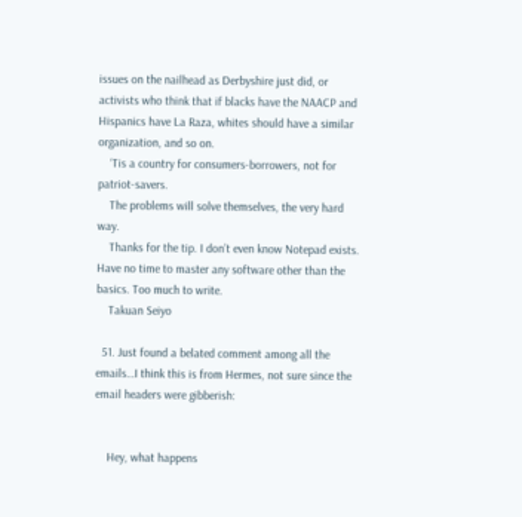issues on the nailhead as Derbyshire just did, or activists who think that if blacks have the NAACP and Hispanics have La Raza, whites should have a similar organization, and so on.
    ‘Tis a country for consumers-borrowers, not for patriot-savers.
    The problems will solve themselves, the very hard way.
    Thanks for the tip. I don’t even know Notepad exists. Have no time to master any software other than the basics. Too much to write.
    Takuan Seiyo

  51. Just found a belated comment among all the emails…I think this is from Hermes, not sure since the email headers were gibberish:


    Hey, what happens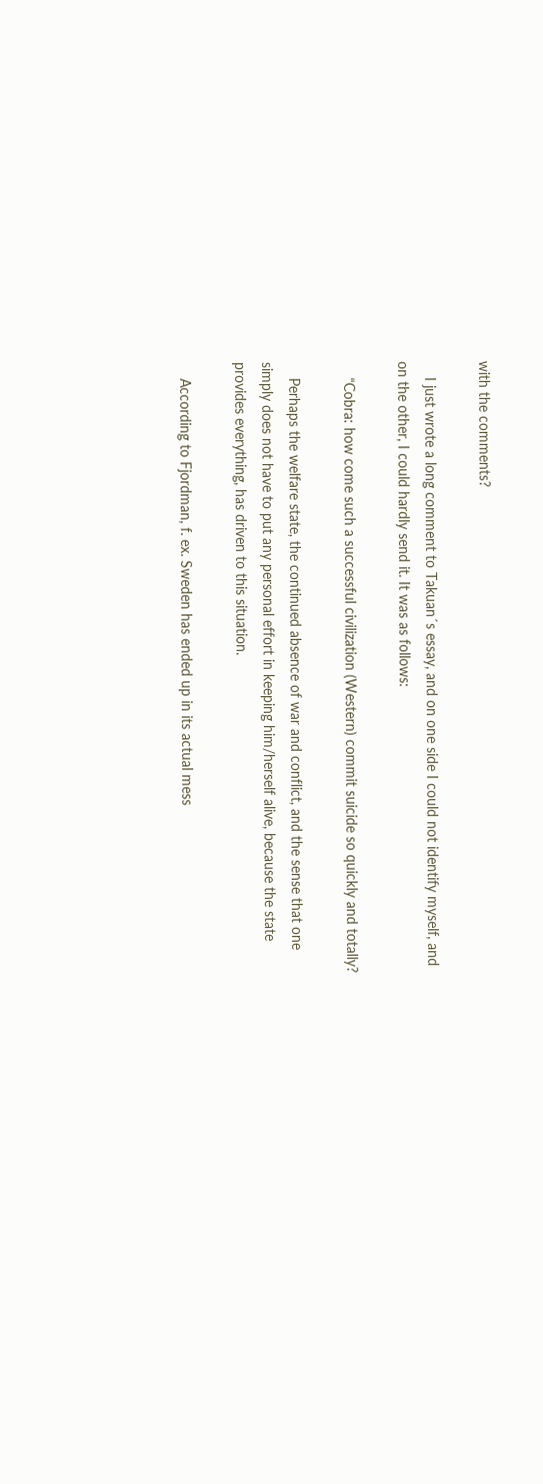with the comments?

    I just wrote a long comment to Takuan´s essay, and on one side I could not identify myself, and on the other, I could hardly send it. It was as follows:

    “Cobra: how come such a successful civilization (Western) commit suicide so quickly and totally?

    Perhaps the welfare state, the continued absence of war and conflict, and the sense that one simply does not have to put any personal effort in keeping him/herself alive, because the state provides everything, has driven to this situation.

    According to Fjordman, f. ex. Sweden has ended up in its actual mess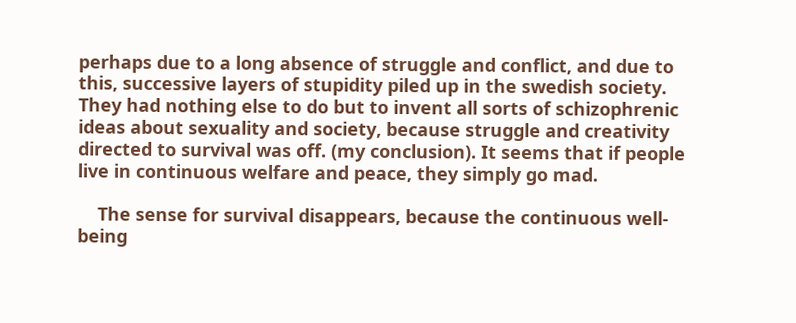perhaps due to a long absence of struggle and conflict, and due to this, successive layers of stupidity piled up in the swedish society. They had nothing else to do but to invent all sorts of schizophrenic ideas about sexuality and society, because struggle and creativity directed to survival was off. (my conclusion). It seems that if people live in continuous welfare and peace, they simply go mad.

    The sense for survival disappears, because the continuous well-being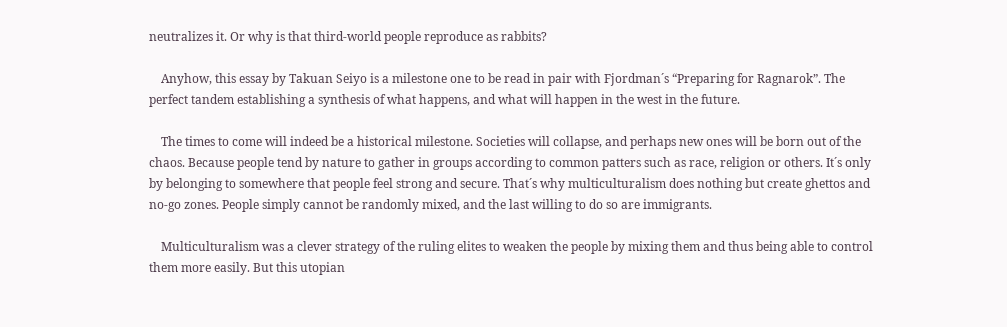neutralizes it. Or why is that third-world people reproduce as rabbits?

    Anyhow, this essay by Takuan Seiyo is a milestone one to be read in pair with Fjordman´s “Preparing for Ragnarok”. The perfect tandem establishing a synthesis of what happens, and what will happen in the west in the future.

    The times to come will indeed be a historical milestone. Societies will collapse, and perhaps new ones will be born out of the chaos. Because people tend by nature to gather in groups according to common patters such as race, religion or others. It´s only by belonging to somewhere that people feel strong and secure. That´s why multiculturalism does nothing but create ghettos and no-go zones. People simply cannot be randomly mixed, and the last willing to do so are immigrants.

    Multiculturalism was a clever strategy of the ruling elites to weaken the people by mixing them and thus being able to control them more easily. But this utopian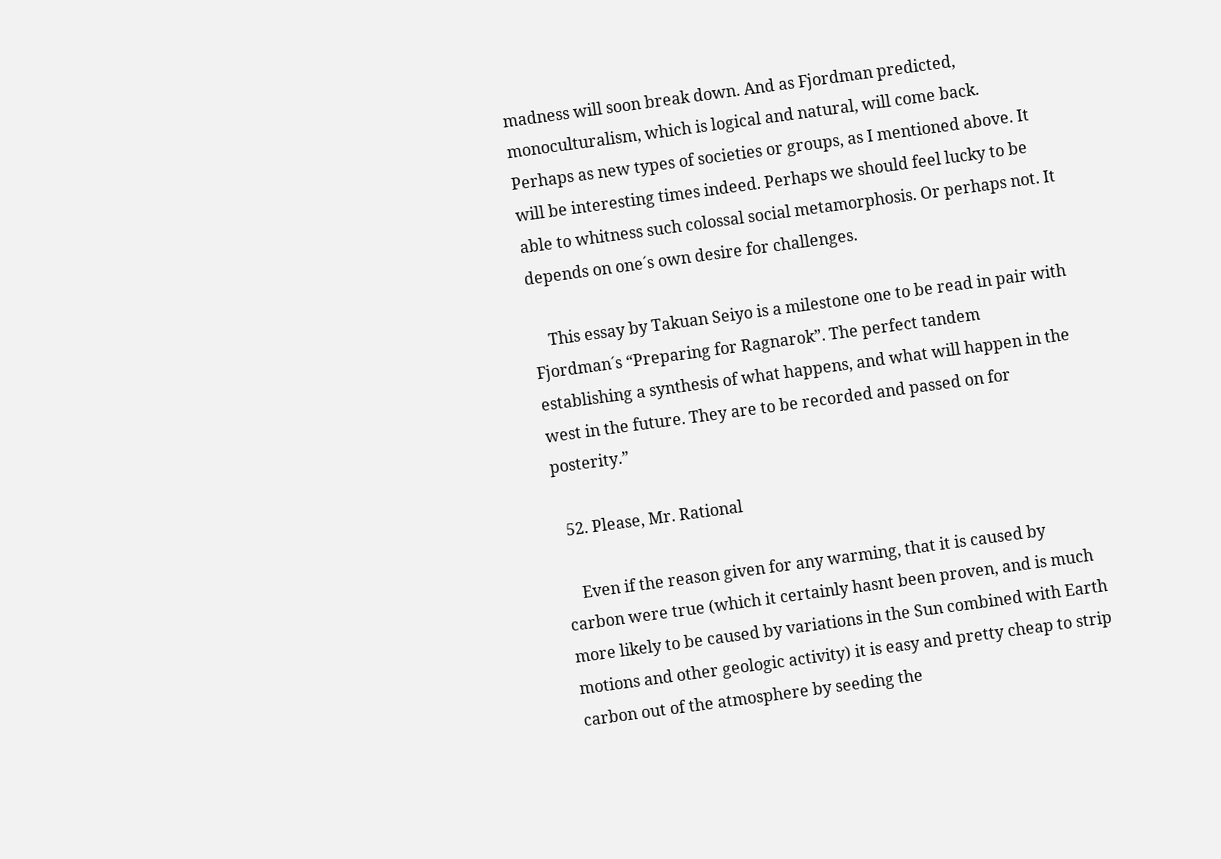madness will soon break down. And as Fjordman predicted, monoculturalism, which is logical and natural, will come back. Perhaps as new types of societies or groups, as I mentioned above. It will be interesting times indeed. Perhaps we should feel lucky to be able to whitness such colossal social metamorphosis. Or perhaps not. It depends on one´s own desire for challenges.

    This essay by Takuan Seiyo is a milestone one to be read in pair with Fjordman´s “Preparing for Ragnarok”. The perfect tandem establishing a synthesis of what happens, and what will happen in the west in the future. They are to be recorded and passed on for posterity.”

  52. Please, Mr. Rational

    Even if the reason given for any warming, that it is caused by carbon were true (which it certainly hasnt been proven, and is much more likely to be caused by variations in the Sun combined with Earth motions and other geologic activity) it is easy and pretty cheap to strip carbon out of the atmosphere by seeding the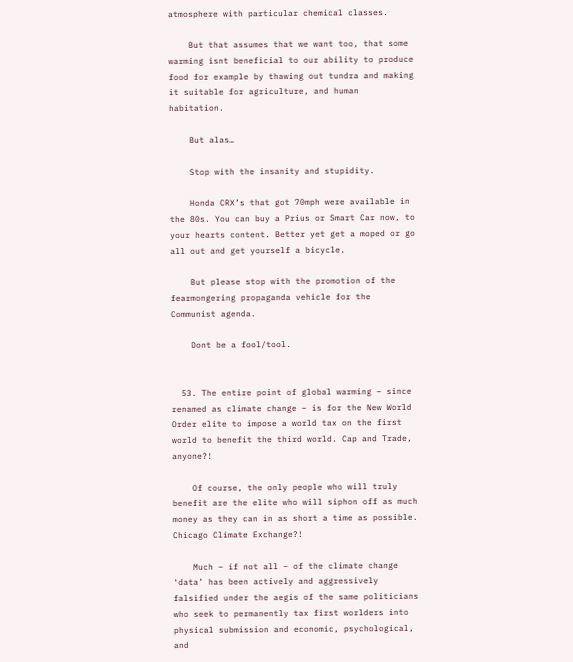atmosphere with particular chemical classes.

    But that assumes that we want too, that some warming isnt beneficial to our ability to produce food for example by thawing out tundra and making it suitable for agriculture, and human habitation.

    But alas…

    Stop with the insanity and stupidity.

    Honda CRX’s that got 70mph were available in the 80s. You can buy a Prius or Smart Car now, to your hearts content. Better yet get a moped or go all out and get yourself a bicycle.

    But please stop with the promotion of the fearmongering propaganda vehicle for the Communist agenda.

    Dont be a fool/tool.


  53. The entire point of global warming – since renamed as climate change – is for the New World Order elite to impose a world tax on the first world to benefit the third world. Cap and Trade, anyone?!

    Of course, the only people who will truly benefit are the elite who will siphon off as much money as they can in as short a time as possible. Chicago Climate Exchange?!

    Much – if not all – of the climate change ‘data’ has been actively and aggressively falsified under the aegis of the same politicians who seek to permanently tax first worlders into physical submission and economic, psychological, and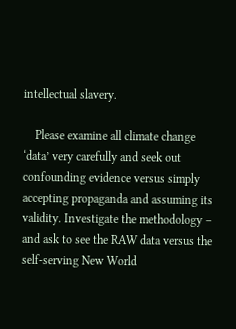intellectual slavery.

    Please examine all climate change ‘data’ very carefully and seek out confounding evidence versus simply accepting propaganda and assuming its validity. Investigate the methodology – and ask to see the RAW data versus the self-serving New World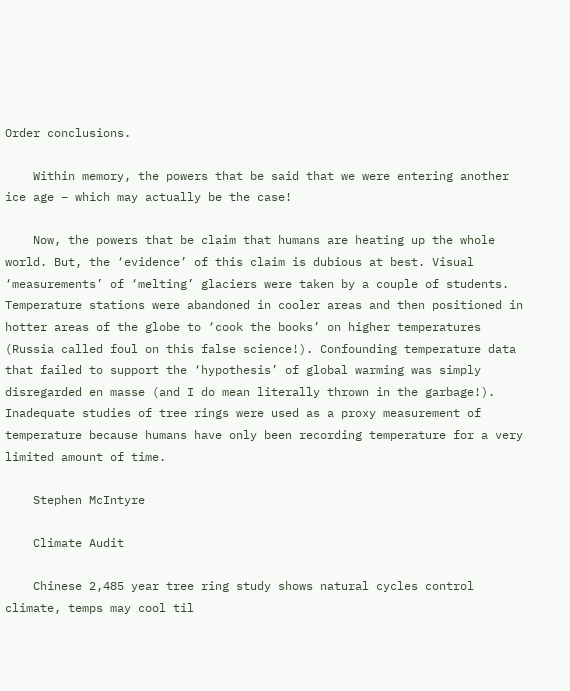Order conclusions.

    Within memory, the powers that be said that we were entering another ice age – which may actually be the case!

    Now, the powers that be claim that humans are heating up the whole world. But, the ‘evidence’ of this claim is dubious at best. Visual ‘measurements’ of ‘melting’ glaciers were taken by a couple of students. Temperature stations were abandoned in cooler areas and then positioned in hotter areas of the globe to ‘cook the books’ on higher temperatures (Russia called foul on this false science!). Confounding temperature data that failed to support the ‘hypothesis’ of global warming was simply disregarded en masse (and I do mean literally thrown in the garbage!). Inadequate studies of tree rings were used as a proxy measurement of temperature because humans have only been recording temperature for a very limited amount of time.

    Stephen McIntyre

    Climate Audit

    Chinese 2,485 year tree ring study shows natural cycles control climate, temps may cool til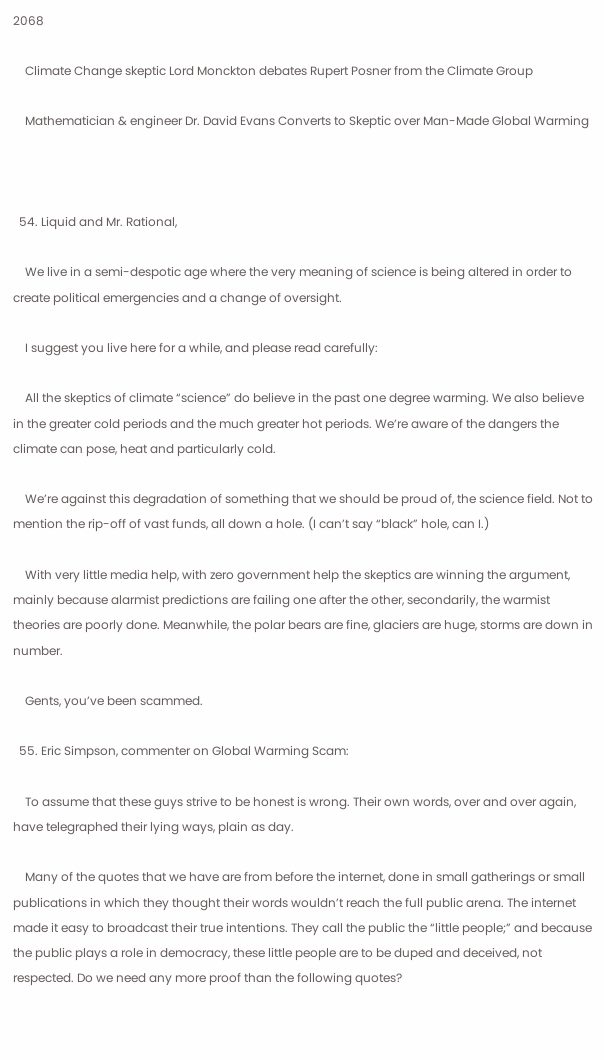2068

    Climate Change skeptic Lord Monckton debates Rupert Posner from the Climate Group

    Mathematician & engineer Dr. David Evans Converts to Skeptic over Man-Made Global Warming



  54. Liquid and Mr. Rational,

    We live in a semi-despotic age where the very meaning of science is being altered in order to create political emergencies and a change of oversight.

    I suggest you live here for a while, and please read carefully:

    All the skeptics of climate “science” do believe in the past one degree warming. We also believe in the greater cold periods and the much greater hot periods. We’re aware of the dangers the climate can pose, heat and particularly cold.

    We’re against this degradation of something that we should be proud of, the science field. Not to mention the rip-off of vast funds, all down a hole. (I can’t say “black” hole, can I.)

    With very little media help, with zero government help the skeptics are winning the argument, mainly because alarmist predictions are failing one after the other, secondarily, the warmist theories are poorly done. Meanwhile, the polar bears are fine, glaciers are huge, storms are down in number.

    Gents, you’ve been scammed.

  55. Eric Simpson, commenter on Global Warming Scam:

    To assume that these guys strive to be honest is wrong. Their own words, over and over again, have telegraphed their lying ways, plain as day.

    Many of the quotes that we have are from before the internet, done in small gatherings or small publications in which they thought their words wouldn’t reach the full public arena. The internet made it easy to broadcast their true intentions. They call the public the “little people;” and because the public plays a role in democracy, these little people are to be duped and deceived, not respected. Do we need any more proof than the following quotes?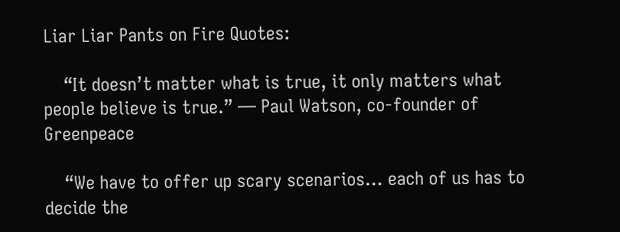Liar Liar Pants on Fire Quotes:

    “It doesn’t matter what is true, it only matters what people believe is true.” — Paul Watson, co-founder of Greenpeace

    “We have to offer up scary scenarios… each of us has to decide the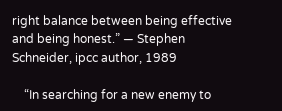right balance between being effective and being honest.” — Stephen Schneider, ipcc author, 1989

    “In searching for a new enemy to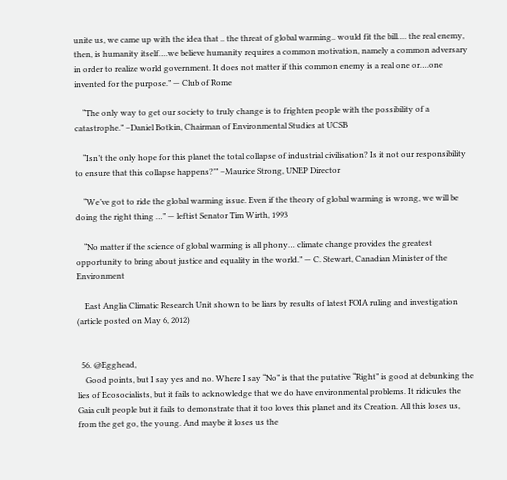unite us, we came up with the idea that .. the threat of global warming.. would fit the bill…. the real enemy, then, is humanity itself….we believe humanity requires a common motivation, namely a common adversary in order to realize world government. It does not matter if this common enemy is a real one or….one invented for the purpose.” — Club of Rome

    “The only way to get our society to truly change is to frighten people with the possibility of a catastrophe.” –Daniel Botkin, Chairman of Environmental Studies at UCSB

    “Isn’t the only hope for this planet the total collapse of industrial civilisation? Is it not our responsibility to ensure that this collapse happens?’” –Maurice Strong, UNEP Director

    “We’ve got to ride the global warming issue. Even if the theory of global warming is wrong, we will be doing the right thing …” — leftist Senator Tim Wirth, 1993

    “No matter if the science of global warming is all phony… climate change provides the greatest opportunity to bring about justice and equality in the world.” — C. Stewart, Canadian Minister of the Environment

    East Anglia Climatic Research Unit shown to be liars by results of latest FOIA ruling and investigation (article posted on May 6, 2012)


  56. @Egghead,
    Good points, but I say yes and no. Where I say “No” is that the putative “Right” is good at debunking the lies of Ecosocialists, but it fails to acknowledge that we do have environmental problems. It ridicules the Gaia cult people but it fails to demonstrate that it too loves this planet and its Creation. All this loses us, from the get go, the young. And maybe it loses us the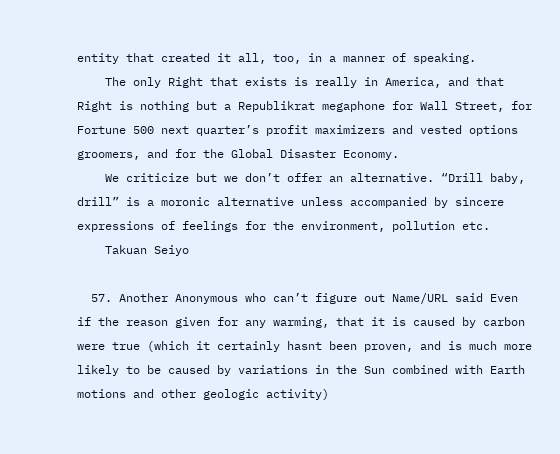entity that created it all, too, in a manner of speaking.
    The only Right that exists is really in America, and that Right is nothing but a Republikrat megaphone for Wall Street, for Fortune 500 next quarter’s profit maximizers and vested options groomers, and for the Global Disaster Economy.
    We criticize but we don’t offer an alternative. “Drill baby, drill” is a moronic alternative unless accompanied by sincere expressions of feelings for the environment, pollution etc.
    Takuan Seiyo

  57. Another Anonymous who can’t figure out Name/URL said Even if the reason given for any warming, that it is caused by carbon were true (which it certainly hasnt been proven, and is much more likely to be caused by variations in the Sun combined with Earth motions and other geologic activity)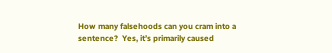How many falsehoods can you cram into a sentence?  Yes, it’s primarily caused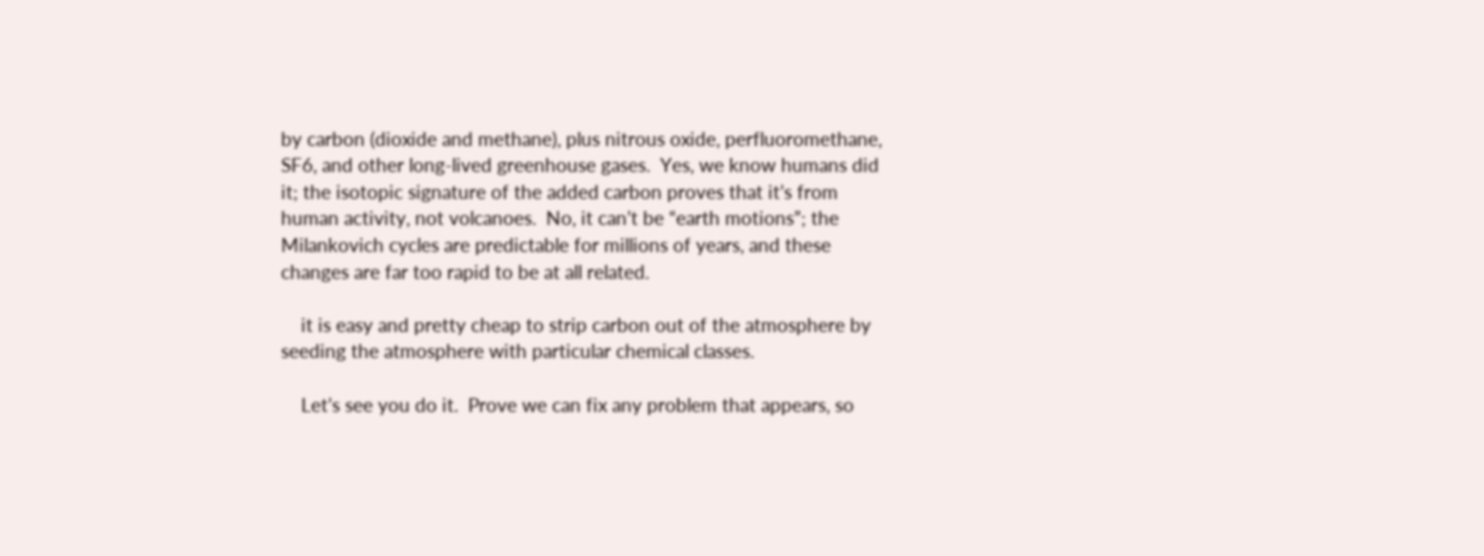by carbon (dioxide and methane), plus nitrous oxide, perfluoromethane, SF6, and other long-lived greenhouse gases.  Yes, we know humans did it; the isotopic signature of the added carbon proves that it’s from human activity, not volcanoes.  No, it can’t be “earth motions”; the Milankovich cycles are predictable for millions of years, and these changes are far too rapid to be at all related.

    it is easy and pretty cheap to strip carbon out of the atmosphere by seeding the atmosphere with particular chemical classes.

    Let’s see you do it.  Prove we can fix any problem that appears, so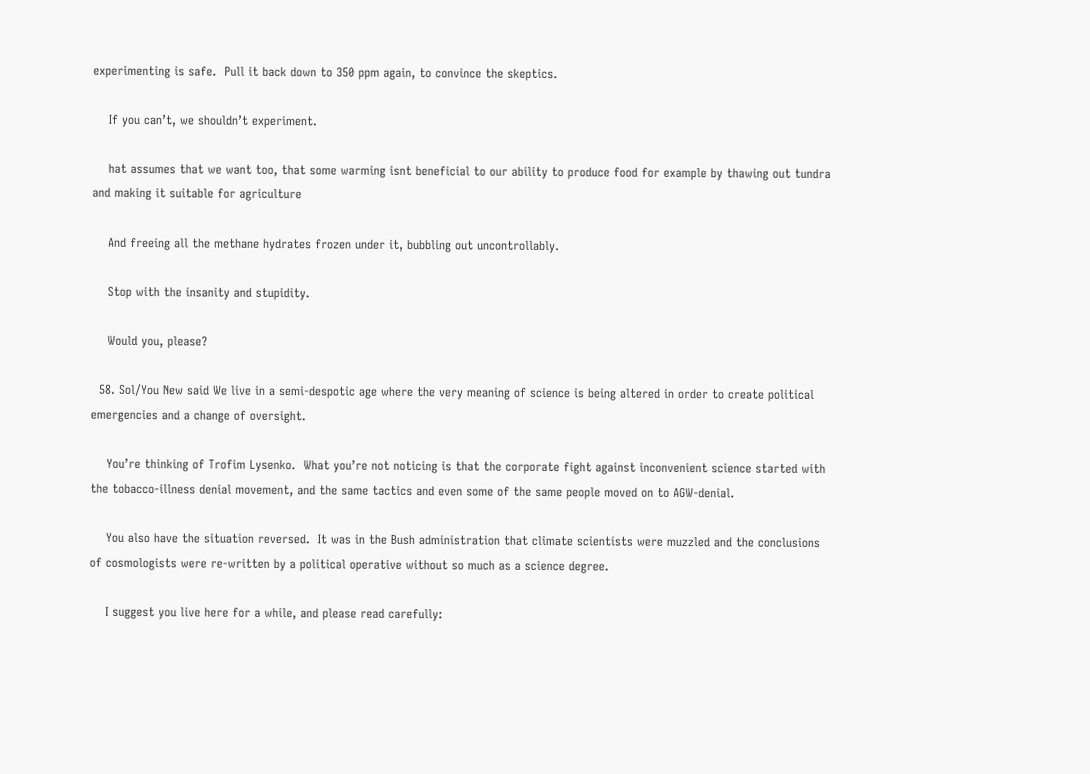experimenting is safe.  Pull it back down to 350 ppm again, to convince the skeptics.

    If you can’t, we shouldn’t experiment.

    hat assumes that we want too, that some warming isnt beneficial to our ability to produce food for example by thawing out tundra and making it suitable for agriculture

    And freeing all the methane hydrates frozen under it, bubbling out uncontrollably.

    Stop with the insanity and stupidity.

    Would you, please?

  58. Sol/You New said We live in a semi-despotic age where the very meaning of science is being altered in order to create political emergencies and a change of oversight.

    You’re thinking of Trofim Lysenko.  What you’re not noticing is that the corporate fight against inconvenient science started with the tobacco-illness denial movement, and the same tactics and even some of the same people moved on to AGW-denial.

    You also have the situation reversed.  It was in the Bush administration that climate scientists were muzzled and the conclusions of cosmologists were re-written by a political operative without so much as a science degree.

    I suggest you live here for a while, and please read carefully: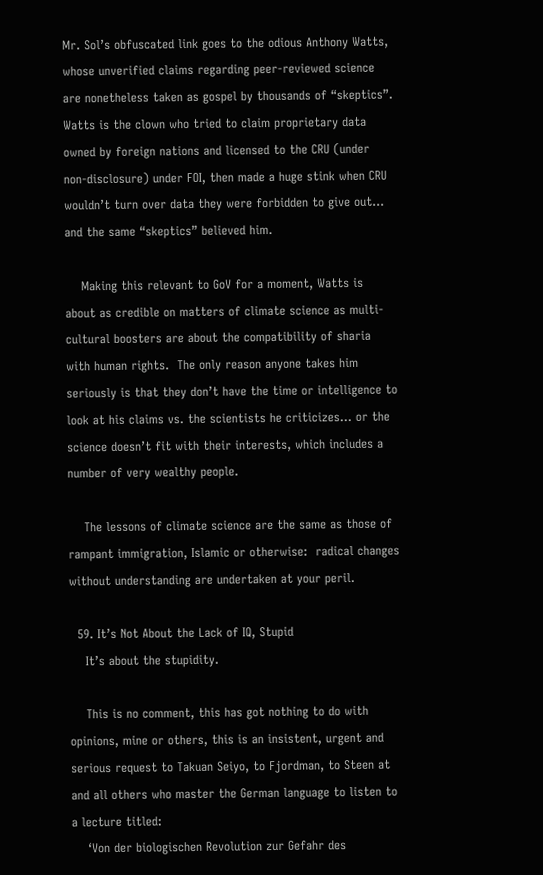Mr. Sol’s obfuscated link goes to the odious Anthony Watts, whose unverified claims regarding peer-reviewed science are nonetheless taken as gospel by thousands of “skeptics”.  Watts is the clown who tried to claim proprietary data owned by foreign nations and licensed to the CRU (under non-disclosure) under FOI, then made a huge stink when CRU wouldn’t turn over data they were forbidden to give out… and the same “skeptics” believed him.

    Making this relevant to GoV for a moment, Watts is about as credible on matters of climate science as multi-cultural boosters are about the compatibility of sharia with human rights.  The only reason anyone takes him seriously is that they don’t have the time or intelligence to look at his claims vs. the scientists he criticizes… or the science doesn’t fit with their interests, which includes a number of very wealthy people.

    The lessons of climate science are the same as those of rampant immigration, Islamic or otherwise:  radical changes without understanding are undertaken at your peril.

  59. It’s Not About the Lack of IQ, Stupid
    It’s about the stupidity.

    This is no comment, this has got nothing to do with opinions, mine or others, this is an insistent, urgent and serious request to Takuan Seiyo, to Fjordman, to Steen at and all others who master the German language to listen to a lecture titled:
    ‘Von der biologischen Revolution zur Gefahr des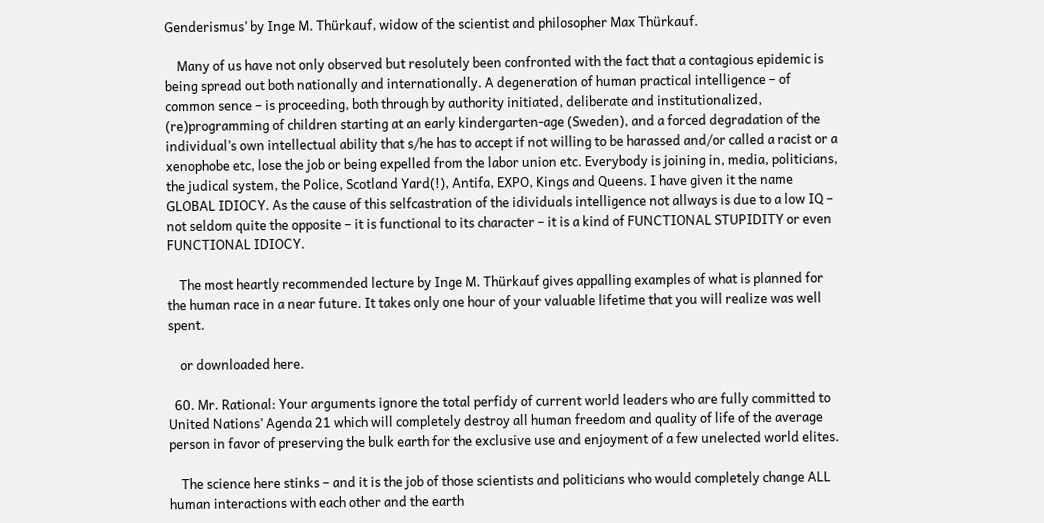Genderismus’ by Inge M. Thürkauf, widow of the scientist and philosopher Max Thürkauf.

    Many of us have not only observed but resolutely been confronted with the fact that a contagious epidemic is being spread out both nationally and internationally. A degeneration of human practical intelligence – of common sence – is proceeding, both through by authority initiated, deliberate and institutionalized, (re)programming of children starting at an early kindergarten-age (Sweden), and a forced degradation of the individual’s own intellectual ability that s/he has to accept if not willing to be harassed and/or called a racist or a xenophobe etc, lose the job or being expelled from the labor union etc. Everybody is joining in, media, politicians, the judical system, the Police, Scotland Yard(!), Antifa, EXPO, Kings and Queens. I have given it the name GLOBAL IDIOCY. As the cause of this selfcastration of the idividuals intelligence not allways is due to a low IQ – not seldom quite the opposite – it is functional to its character – it is a kind of FUNCTIONAL STUPIDITY or even FUNCTIONAL IDIOCY.

    The most heartly recommended lecture by Inge M. Thürkauf gives appalling examples of what is planned for the human race in a near future. It takes only one hour of your valuable lifetime that you will realize was well spent.

    or downloaded here.

  60. Mr. Rational: Your arguments ignore the total perfidy of current world leaders who are fully committed to United Nations’ Agenda 21 which will completely destroy all human freedom and quality of life of the average person in favor of preserving the bulk earth for the exclusive use and enjoyment of a few unelected world elites.

    The science here stinks – and it is the job of those scientists and politicians who would completely change ALL human interactions with each other and the earth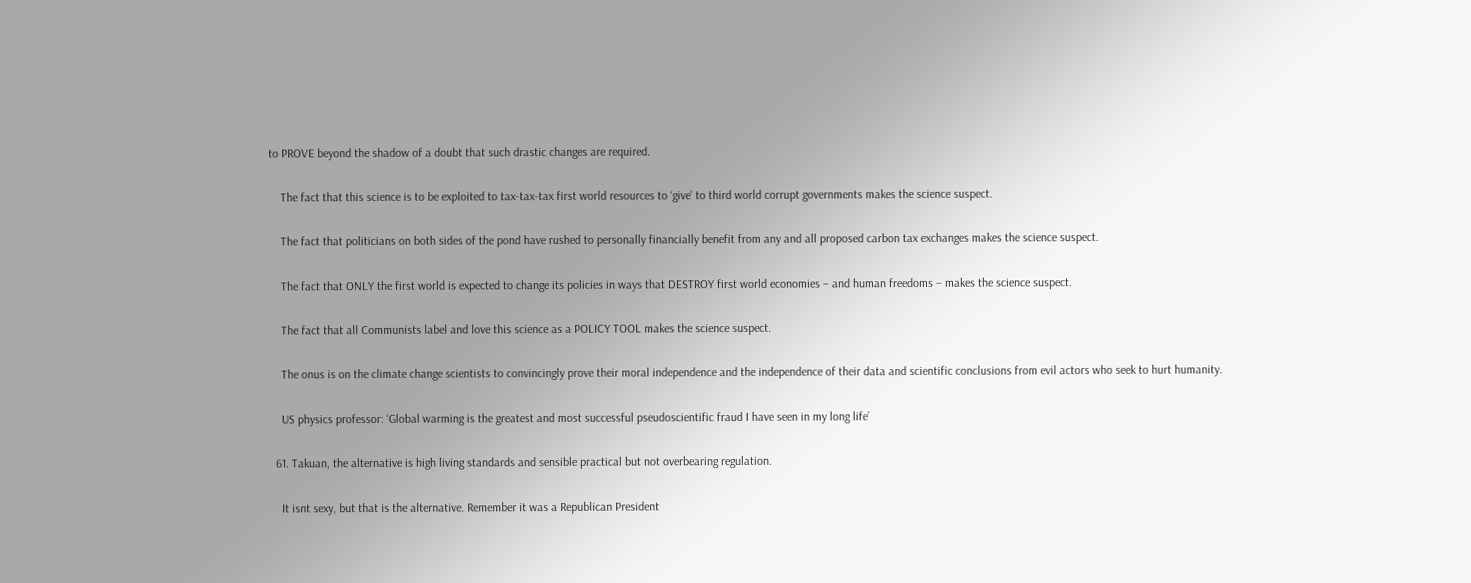to PROVE beyond the shadow of a doubt that such drastic changes are required.

    The fact that this science is to be exploited to tax-tax-tax first world resources to ‘give’ to third world corrupt governments makes the science suspect.

    The fact that politicians on both sides of the pond have rushed to personally financially benefit from any and all proposed carbon tax exchanges makes the science suspect.

    The fact that ONLY the first world is expected to change its policies in ways that DESTROY first world economies – and human freedoms – makes the science suspect.

    The fact that all Communists label and love this science as a POLICY TOOL makes the science suspect.

    The onus is on the climate change scientists to convincingly prove their moral independence and the independence of their data and scientific conclusions from evil actors who seek to hurt humanity.

    US physics professor: ‘Global warming is the greatest and most successful pseudoscientific fraud I have seen in my long life’

  61. Takuan, the alternative is high living standards and sensible practical but not overbearing regulation.

    It isnt sexy, but that is the alternative. Remember it was a Republican President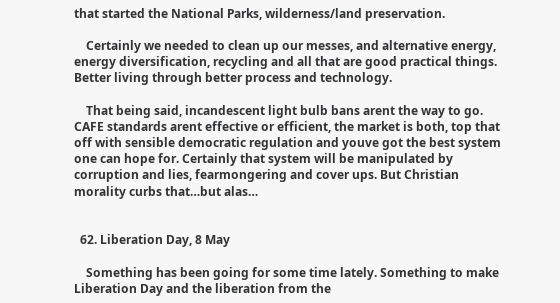that started the National Parks, wilderness/land preservation.

    Certainly we needed to clean up our messes, and alternative energy, energy diversification, recycling and all that are good practical things. Better living through better process and technology.

    That being said, incandescent light bulb bans arent the way to go. CAFE standards arent effective or efficient, the market is both, top that off with sensible democratic regulation and youve got the best system one can hope for. Certainly that system will be manipulated by corruption and lies, fearmongering and cover ups. But Christian morality curbs that…but alas…


  62. Liberation Day, 8 May

    Something has been going for some time lately. Something to make Liberation Day and the liberation from the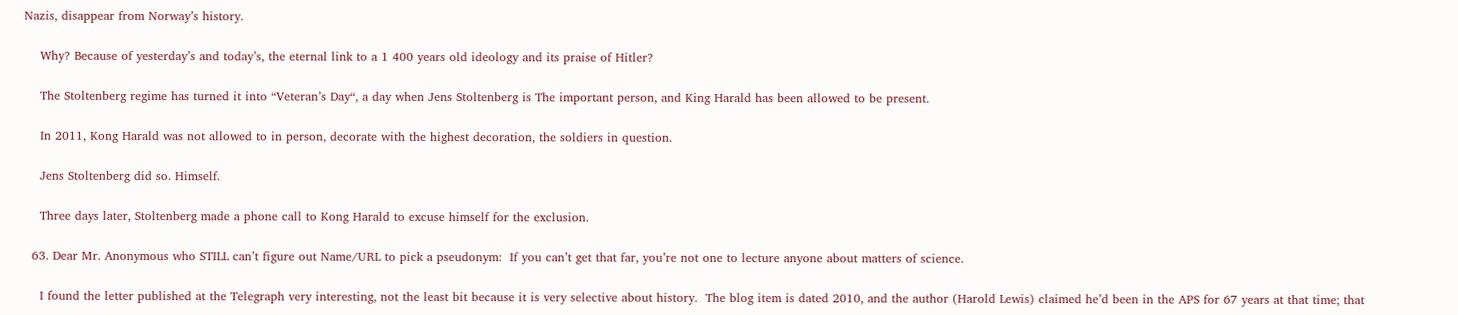Nazis, disappear from Norway’s history.

    Why? Because of yesterday’s and today’s, the eternal link to a 1 400 years old ideology and its praise of Hitler?

    The Stoltenberg regime has turned it into “Veteran’s Day“, a day when Jens Stoltenberg is The important person, and King Harald has been allowed to be present.

    In 2011, Kong Harald was not allowed to in person, decorate with the highest decoration, the soldiers in question.

    Jens Stoltenberg did so. Himself.

    Three days later, Stoltenberg made a phone call to Kong Harald to excuse himself for the exclusion.

  63. Dear Mr. Anonymous who STILL can’t figure out Name/URL to pick a pseudonym:  If you can’t get that far, you’re not one to lecture anyone about matters of science.

    I found the letter published at the Telegraph very interesting, not the least bit because it is very selective about history.  The blog item is dated 2010, and the author (Harold Lewis) claimed he’d been in the APS for 67 years at that time; that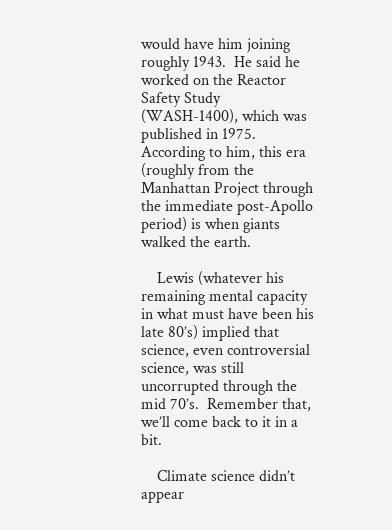would have him joining roughly 1943.  He said he worked on the Reactor Safety Study (WASH-1400), which was published in 1975.  According to him, this era (roughly from the Manhattan Project through the immediate post-Apollo period) is when giants walked the earth.

    Lewis (whatever his remaining mental capacity in what must have been his late 80’s) implied that science, even controversial science, was still uncorrupted through the mid 70’s.  Remember that, we’ll come back to it in a bit.

    Climate science didn’t appear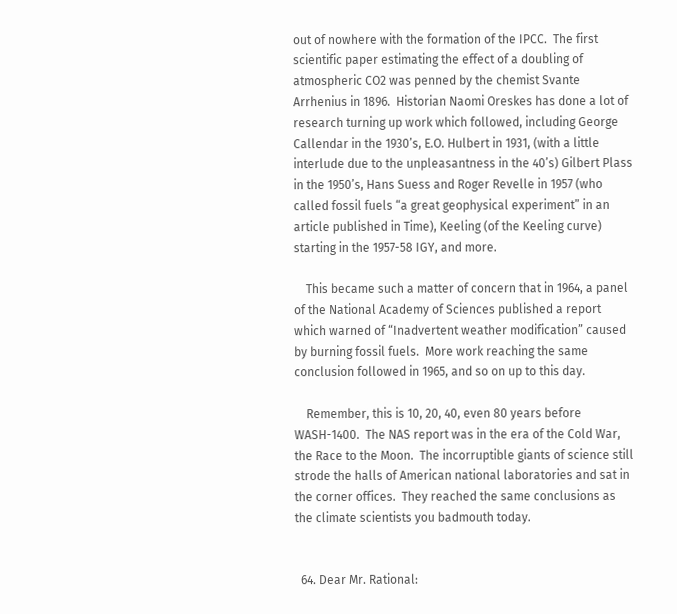out of nowhere with the formation of the IPCC.  The first scientific paper estimating the effect of a doubling of atmospheric CO2 was penned by the chemist Svante Arrhenius in 1896.  Historian Naomi Oreskes has done a lot of research turning up work which followed, including George Callendar in the 1930’s, E.O. Hulbert in 1931, (with a little interlude due to the unpleasantness in the 40’s) Gilbert Plass in the 1950’s, Hans Suess and Roger Revelle in 1957 (who called fossil fuels “a great geophysical experiment” in an article published in Time), Keeling (of the Keeling curve) starting in the 1957-58 IGY, and more.

    This became such a matter of concern that in 1964, a panel of the National Academy of Sciences published a report which warned of “Inadvertent weather modification” caused by burning fossil fuels.  More work reaching the same conclusion followed in 1965, and so on up to this day.

    Remember, this is 10, 20, 40, even 80 years before WASH-1400.  The NAS report was in the era of the Cold War, the Race to the Moon.  The incorruptible giants of science still strode the halls of American national laboratories and sat in the corner offices.  They reached the same conclusions as the climate scientists you badmouth today.


  64. Dear Mr. Rational: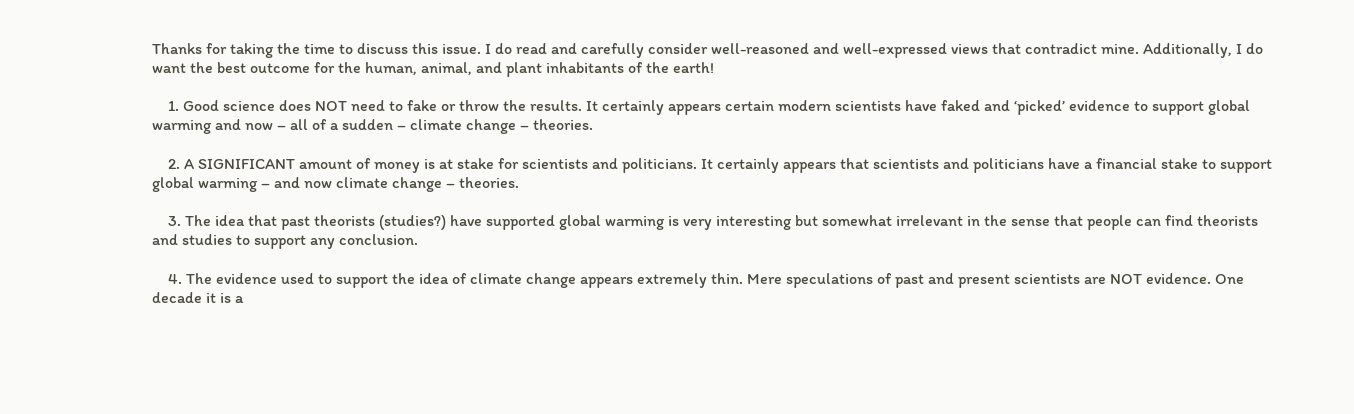Thanks for taking the time to discuss this issue. I do read and carefully consider well-reasoned and well-expressed views that contradict mine. Additionally, I do want the best outcome for the human, animal, and plant inhabitants of the earth!

    1. Good science does NOT need to fake or throw the results. It certainly appears certain modern scientists have faked and ‘picked’ evidence to support global warming and now – all of a sudden – climate change – theories.

    2. A SIGNIFICANT amount of money is at stake for scientists and politicians. It certainly appears that scientists and politicians have a financial stake to support global warming – and now climate change – theories.

    3. The idea that past theorists (studies?) have supported global warming is very interesting but somewhat irrelevant in the sense that people can find theorists and studies to support any conclusion.

    4. The evidence used to support the idea of climate change appears extremely thin. Mere speculations of past and present scientists are NOT evidence. One decade it is a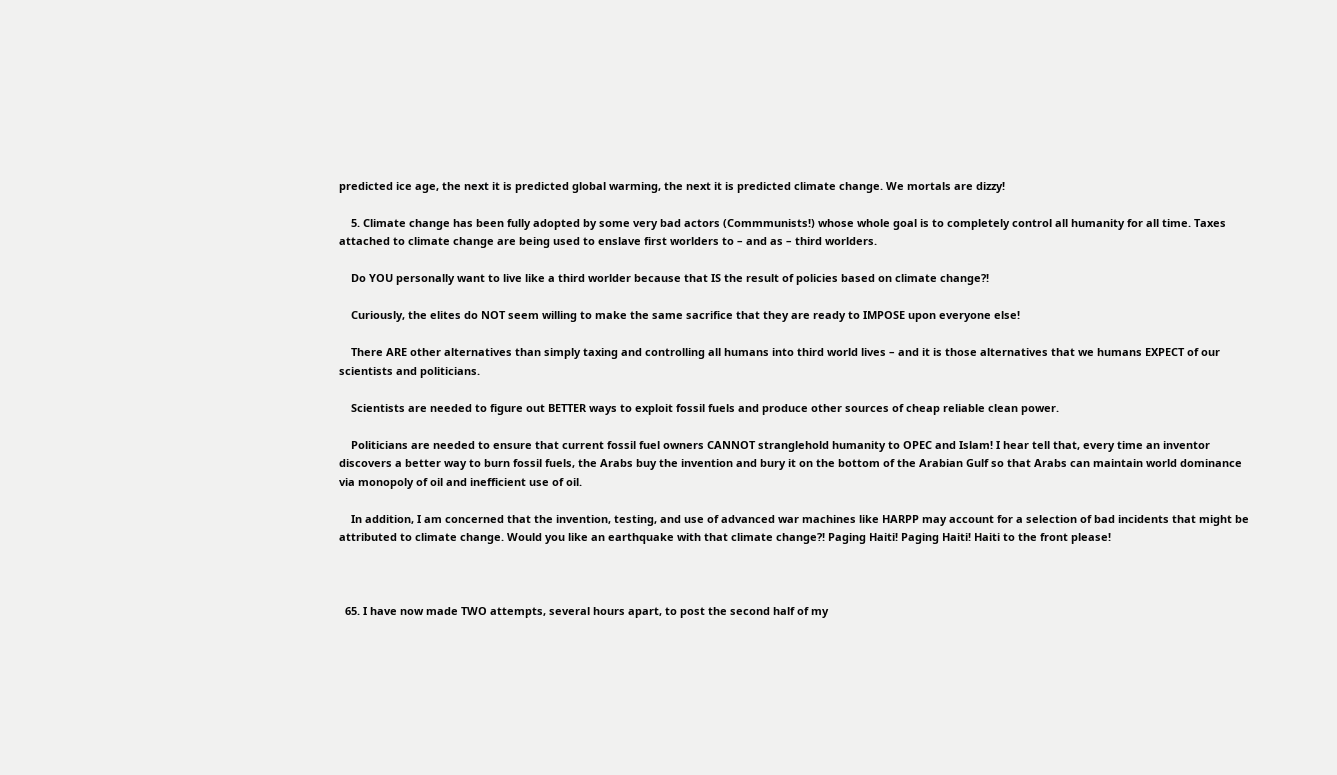predicted ice age, the next it is predicted global warming, the next it is predicted climate change. We mortals are dizzy!

    5. Climate change has been fully adopted by some very bad actors (Commmunists!) whose whole goal is to completely control all humanity for all time. Taxes attached to climate change are being used to enslave first worlders to – and as – third worlders.

    Do YOU personally want to live like a third worlder because that IS the result of policies based on climate change?!

    Curiously, the elites do NOT seem willing to make the same sacrifice that they are ready to IMPOSE upon everyone else!

    There ARE other alternatives than simply taxing and controlling all humans into third world lives – and it is those alternatives that we humans EXPECT of our scientists and politicians.

    Scientists are needed to figure out BETTER ways to exploit fossil fuels and produce other sources of cheap reliable clean power.

    Politicians are needed to ensure that current fossil fuel owners CANNOT stranglehold humanity to OPEC and Islam! I hear tell that, every time an inventor discovers a better way to burn fossil fuels, the Arabs buy the invention and bury it on the bottom of the Arabian Gulf so that Arabs can maintain world dominance via monopoly of oil and inefficient use of oil.

    In addition, I am concerned that the invention, testing, and use of advanced war machines like HARPP may account for a selection of bad incidents that might be attributed to climate change. Would you like an earthquake with that climate change?! Paging Haiti! Paging Haiti! Haiti to the front please!



  65. I have now made TWO attempts, several hours apart, to post the second half of my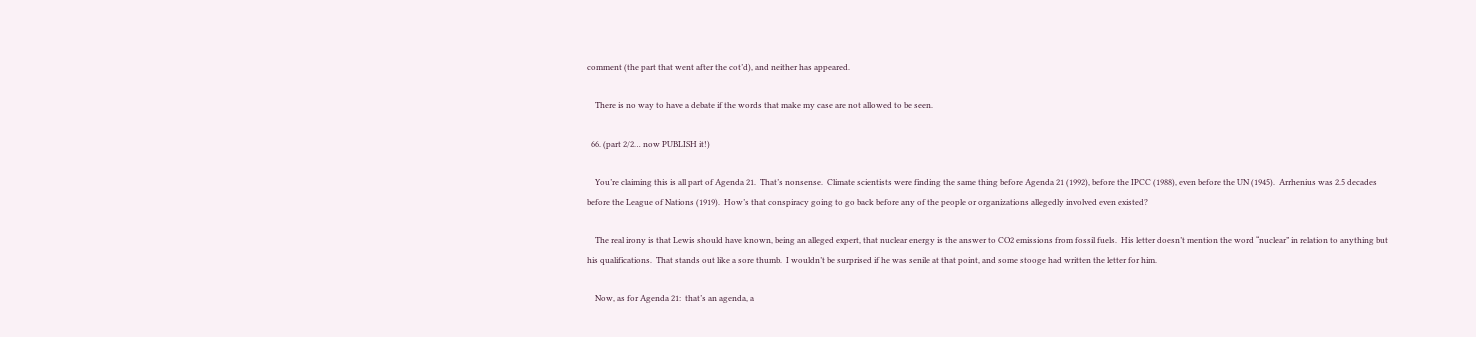comment (the part that went after the cot’d), and neither has appeared.

    There is no way to have a debate if the words that make my case are not allowed to be seen.

  66. (part 2/2… now PUBLISH it!)

    You’re claiming this is all part of Agenda 21.  That’s nonsense.  Climate scientists were finding the same thing before Agenda 21 (1992), before the IPCC (1988), even before the UN (1945).  Arrhenius was 2.5 decades before the League of Nations (1919).  How’s that conspiracy going to go back before any of the people or organizations allegedly involved even existed?

    The real irony is that Lewis should have known, being an alleged expert, that nuclear energy is the answer to CO2 emissions from fossil fuels.  His letter doesn’t mention the word “nuclear” in relation to anything but his qualifications.  That stands out like a sore thumb.  I wouldn’t be surprised if he was senile at that point, and some stooge had written the letter for him.

    Now, as for Agenda 21:  that’s an agenda, a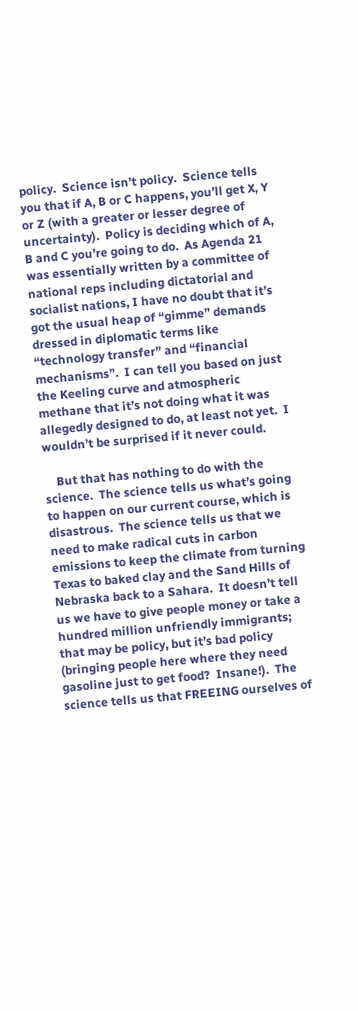policy.  Science isn’t policy.  Science tells you that if A, B or C happens, you’ll get X, Y or Z (with a greater or lesser degree of uncertainty).  Policy is deciding which of A, B and C you’re going to do.  As Agenda 21 was essentially written by a committee of national reps including dictatorial and socialist nations, I have no doubt that it’s got the usual heap of “gimme” demands dressed in diplomatic terms like “technology transfer” and “financial mechanisms”.  I can tell you based on just the Keeling curve and atmospheric methane that it’s not doing what it was allegedly designed to do, at least not yet.  I wouldn’t be surprised if it never could.

    But that has nothing to do with the science.  The science tells us what’s going to happen on our current course, which is disastrous.  The science tells us that we need to make radical cuts in carbon emissions to keep the climate from turning Texas to baked clay and the Sand Hills of Nebraska back to a Sahara.  It doesn’t tell us we have to give people money or take a hundred million unfriendly immigrants; that may be policy, but it’s bad policy (bringing people here where they need gasoline just to get food?  Insane!).  The science tells us that FREEING ourselves of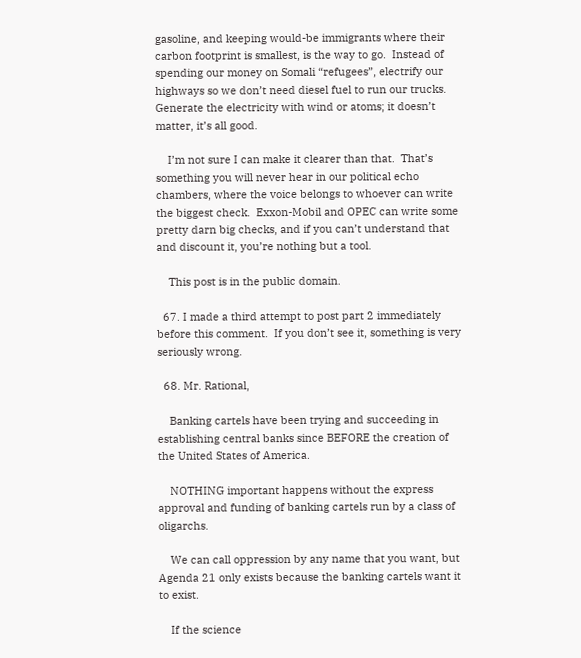gasoline, and keeping would-be immigrants where their carbon footprint is smallest, is the way to go.  Instead of spending our money on Somali “refugees”, electrify our highways so we don’t need diesel fuel to run our trucks.  Generate the electricity with wind or atoms; it doesn’t matter, it’s all good.

    I’m not sure I can make it clearer than that.  That’s something you will never hear in our political echo chambers, where the voice belongs to whoever can write the biggest check.  Exxon-Mobil and OPEC can write some pretty darn big checks, and if you can’t understand that and discount it, you’re nothing but a tool.

    This post is in the public domain.

  67. I made a third attempt to post part 2 immediately before this comment.  If you don’t see it, something is very seriously wrong.

  68. Mr. Rational,

    Banking cartels have been trying and succeeding in establishing central banks since BEFORE the creation of the United States of America.

    NOTHING important happens without the express approval and funding of banking cartels run by a class of oligarchs.

    We can call oppression by any name that you want, but Agenda 21 only exists because the banking cartels want it to exist.

    If the science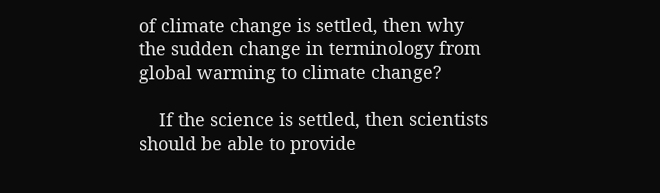of climate change is settled, then why the sudden change in terminology from global warming to climate change?

    If the science is settled, then scientists should be able to provide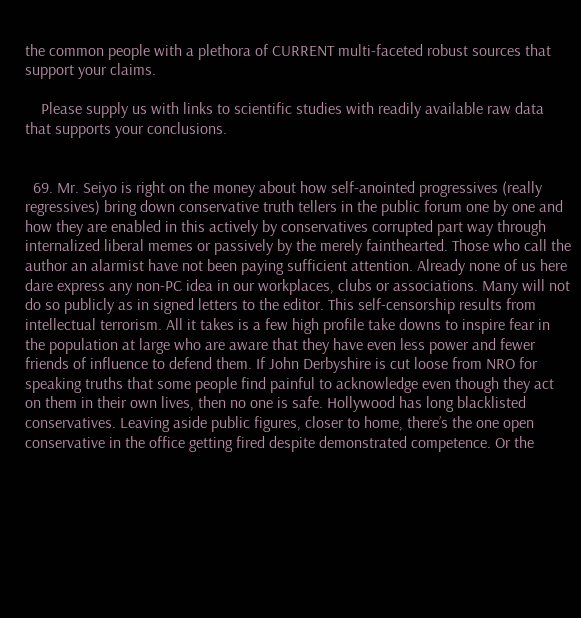the common people with a plethora of CURRENT multi-faceted robust sources that support your claims.

    Please supply us with links to scientific studies with readily available raw data that supports your conclusions.


  69. Mr. Seiyo is right on the money about how self-anointed progressives (really regressives) bring down conservative truth tellers in the public forum one by one and how they are enabled in this actively by conservatives corrupted part way through internalized liberal memes or passively by the merely fainthearted. Those who call the author an alarmist have not been paying sufficient attention. Already none of us here dare express any non-PC idea in our workplaces, clubs or associations. Many will not do so publicly as in signed letters to the editor. This self-censorship results from intellectual terrorism. All it takes is a few high profile take downs to inspire fear in the population at large who are aware that they have even less power and fewer friends of influence to defend them. If John Derbyshire is cut loose from NRO for speaking truths that some people find painful to acknowledge even though they act on them in their own lives, then no one is safe. Hollywood has long blacklisted conservatives. Leaving aside public figures, closer to home, there’s the one open conservative in the office getting fired despite demonstrated competence. Or the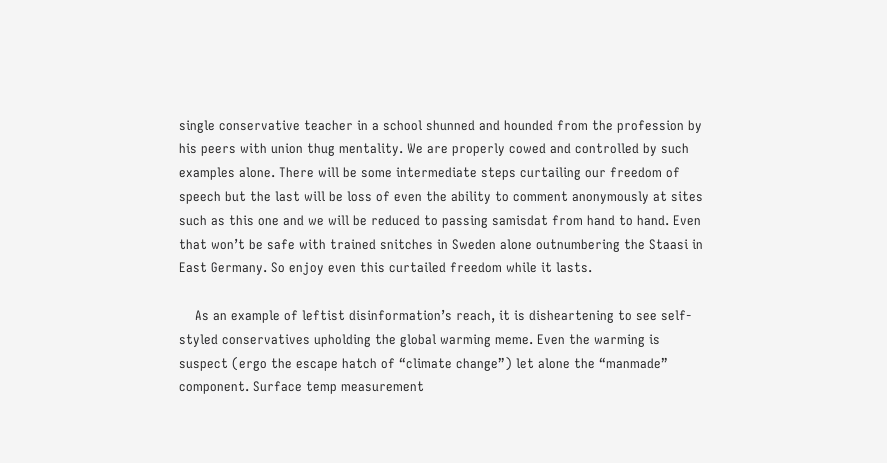single conservative teacher in a school shunned and hounded from the profession by his peers with union thug mentality. We are properly cowed and controlled by such examples alone. There will be some intermediate steps curtailing our freedom of speech but the last will be loss of even the ability to comment anonymously at sites such as this one and we will be reduced to passing samisdat from hand to hand. Even that won’t be safe with trained snitches in Sweden alone outnumbering the Staasi in East Germany. So enjoy even this curtailed freedom while it lasts.

    As an example of leftist disinformation’s reach, it is disheartening to see self-styled conservatives upholding the global warming meme. Even the warming is suspect (ergo the escape hatch of “climate change”) let alone the “manmade” component. Surface temp measurement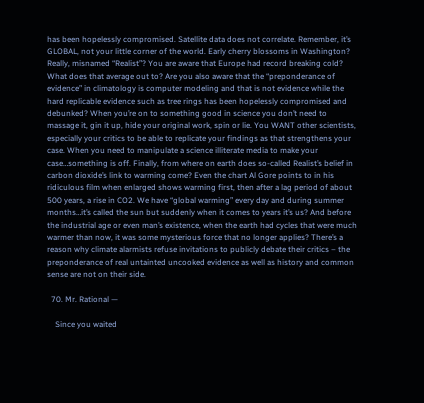has been hopelessly compromised. Satellite data does not correlate. Remember, it’s GLOBAL, not your little corner of the world. Early cherry blossoms in Washington? Really, misnamed “Realist”? You are aware that Europe had record breaking cold? What does that average out to? Are you also aware that the “preponderance of evidence” in climatology is computer modeling and that is not evidence while the hard replicable evidence such as tree rings has been hopelessly compromised and debunked? When you’re on to something good in science you don’t need to massage it, gin it up, hide your original work, spin or lie. You WANT other scientists, especially your critics to be able to replicate your findings as that strengthens your case. When you need to manipulate a science illiterate media to make your case…something is off. Finally, from where on earth does so-called Realist’s belief in carbon dioxide’s link to warming come? Even the chart Al Gore points to in his ridiculous film when enlarged shows warming first, then after a lag period of about 500 years, a rise in CO2. We have “global warming” every day and during summer months…it’s called the sun but suddenly when it comes to years it’s us? And before the industrial age or even man’s existence, when the earth had cycles that were much warmer than now, it was some mysterious force that no longer applies? There’s a reason why climate alarmists refuse invitations to publicly debate their critics – the preponderance of real untainted uncooked evidence as well as history and common sense are not on their side.

  70. Mr. Rational —

    Since you waited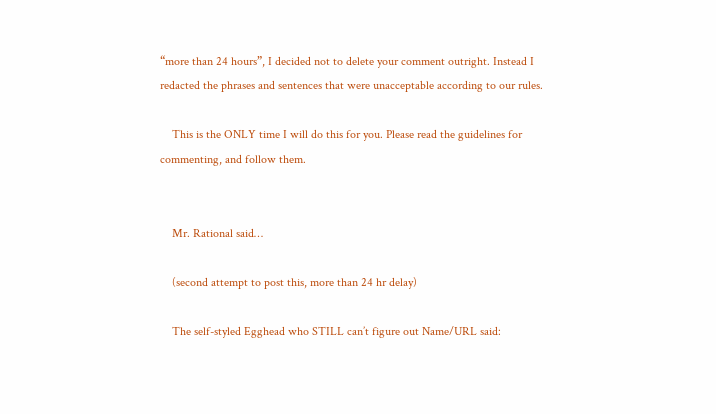“more than 24 hours”, I decided not to delete your comment outright. Instead I redacted the phrases and sentences that were unacceptable according to our rules.

    This is the ONLY time I will do this for you. Please read the guidelines for commenting, and follow them.


    Mr. Rational said…

    (second attempt to post this, more than 24 hr delay)

    The self-styled Egghead who STILL can’t figure out Name/URL said: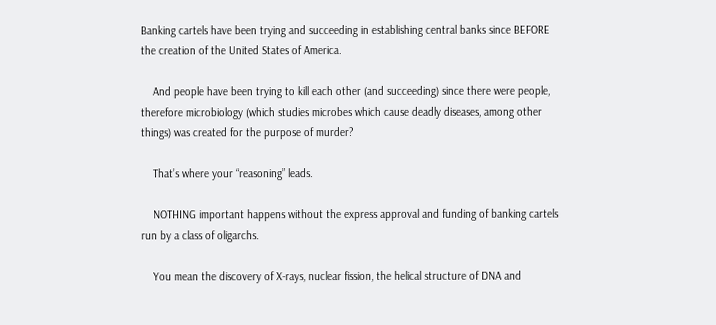Banking cartels have been trying and succeeding in establishing central banks since BEFORE the creation of the United States of America.

    And people have been trying to kill each other (and succeeding) since there were people, therefore microbiology (which studies microbes which cause deadly diseases, among other things) was created for the purpose of murder?

    That’s where your “reasoning” leads.

    NOTHING important happens without the express approval and funding of banking cartels run by a class of oligarchs.

    You mean the discovery of X-rays, nuclear fission, the helical structure of DNA and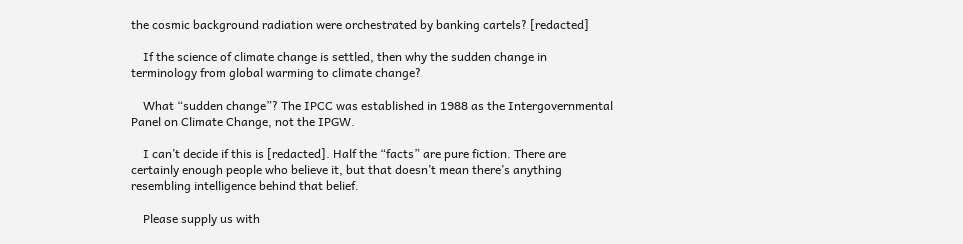the cosmic background radiation were orchestrated by banking cartels? [redacted]

    If the science of climate change is settled, then why the sudden change in terminology from global warming to climate change?

    What “sudden change”? The IPCC was established in 1988 as the Intergovernmental Panel on Climate Change, not the IPGW.

    I can’t decide if this is [redacted]. Half the “facts” are pure fiction. There are certainly enough people who believe it, but that doesn’t mean there’s anything resembling intelligence behind that belief.

    Please supply us with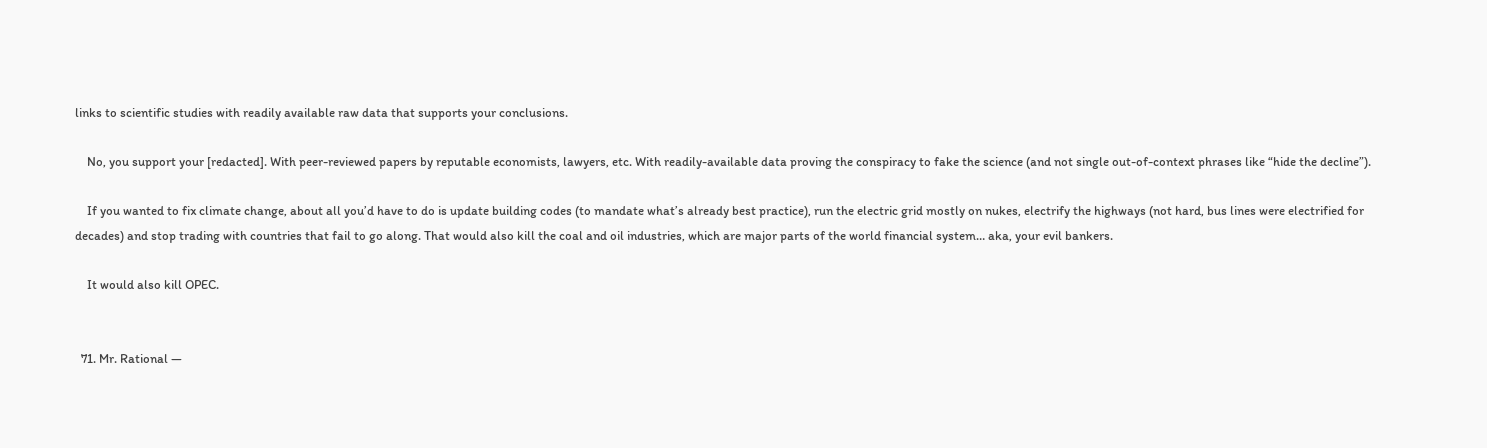links to scientific studies with readily available raw data that supports your conclusions.

    No, you support your [redacted]. With peer-reviewed papers by reputable economists, lawyers, etc. With readily-available data proving the conspiracy to fake the science (and not single out-of-context phrases like “hide the decline”).

    If you wanted to fix climate change, about all you’d have to do is update building codes (to mandate what’s already best practice), run the electric grid mostly on nukes, electrify the highways (not hard, bus lines were electrified for decades) and stop trading with countries that fail to go along. That would also kill the coal and oil industries, which are major parts of the world financial system… aka, your evil bankers.

    It would also kill OPEC.


  71. Mr. Rational —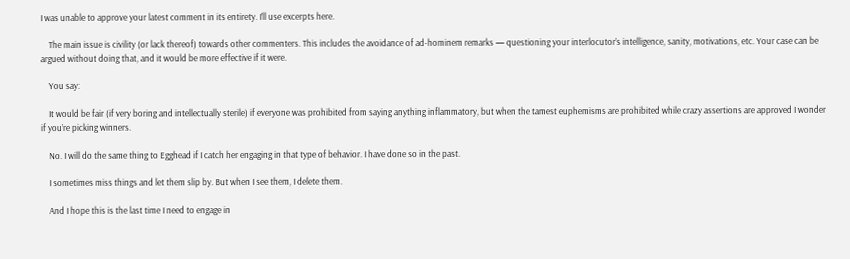I was unable to approve your latest comment in its entirety. I’ll use excerpts here.

    The main issue is civility (or lack thereof) towards other commenters. This includes the avoidance of ad-hominem remarks — questioning your interlocutor’s intelligence, sanity, motivations, etc. Your case can be argued without doing that, and it would be more effective if it were.

    You say:

    It would be fair (if very boring and intellectually sterile) if everyone was prohibited from saying anything inflammatory, but when the tamest euphemisms are prohibited while crazy assertions are approved I wonder if you’re picking winners.

    No. I will do the same thing to Egghead if I catch her engaging in that type of behavior. I have done so in the past.

    I sometimes miss things and let them slip by. But when I see them, I delete them.

    And I hope this is the last time I need to engage in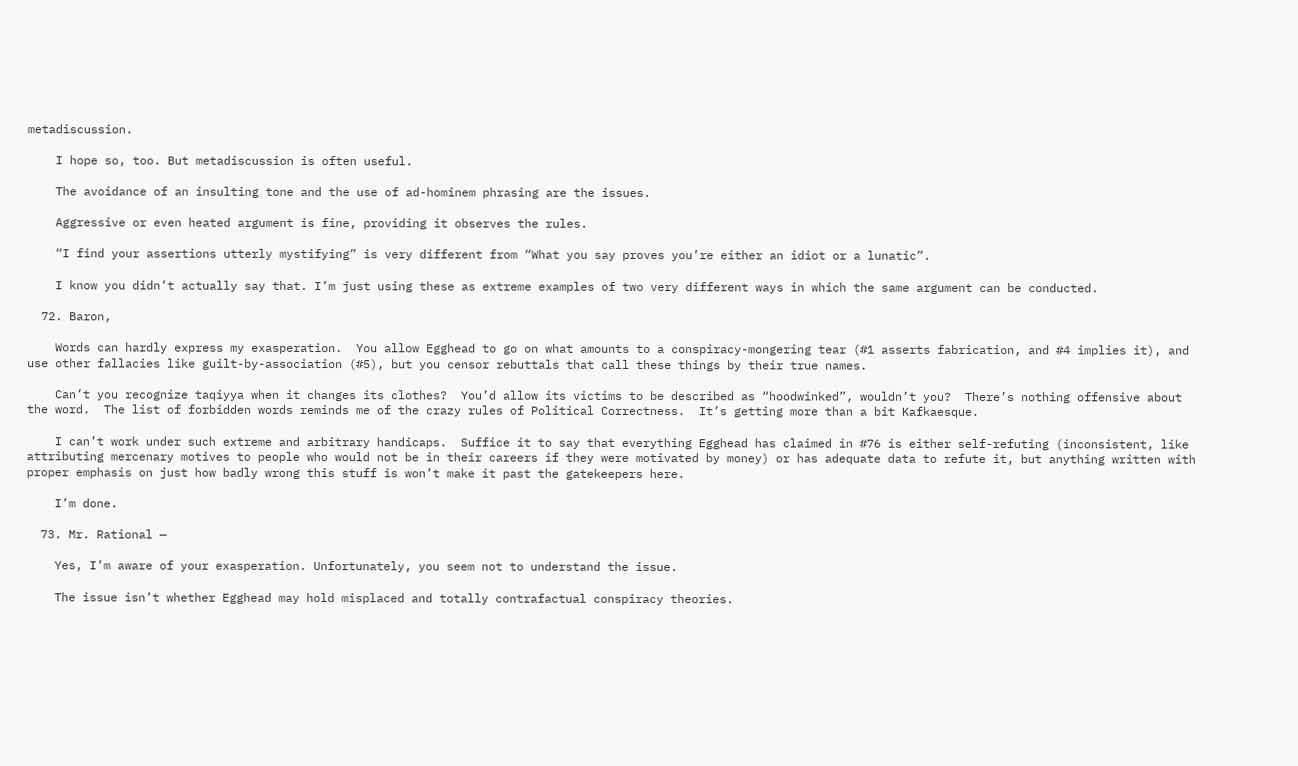metadiscussion.

    I hope so, too. But metadiscussion is often useful.

    The avoidance of an insulting tone and the use of ad-hominem phrasing are the issues.

    Aggressive or even heated argument is fine, providing it observes the rules.

    “I find your assertions utterly mystifying” is very different from “What you say proves you’re either an idiot or a lunatic”.

    I know you didn’t actually say that. I’m just using these as extreme examples of two very different ways in which the same argument can be conducted.

  72. Baron,

    Words can hardly express my exasperation.  You allow Egghead to go on what amounts to a conspiracy-mongering tear (#1 asserts fabrication, and #4 implies it), and use other fallacies like guilt-by-association (#5), but you censor rebuttals that call these things by their true names.

    Can’t you recognize taqiyya when it changes its clothes?  You’d allow its victims to be described as “hoodwinked”, wouldn’t you?  There’s nothing offensive about the word.  The list of forbidden words reminds me of the crazy rules of Political Correctness.  It’s getting more than a bit Kafkaesque.

    I can’t work under such extreme and arbitrary handicaps.  Suffice it to say that everything Egghead has claimed in #76 is either self-refuting (inconsistent, like attributing mercenary motives to people who would not be in their careers if they were motivated by money) or has adequate data to refute it, but anything written with proper emphasis on just how badly wrong this stuff is won’t make it past the gatekeepers here.

    I’m done.

  73. Mr. Rational —

    Yes, I’m aware of your exasperation. Unfortunately, you seem not to understand the issue.

    The issue isn’t whether Egghead may hold misplaced and totally contrafactual conspiracy theories.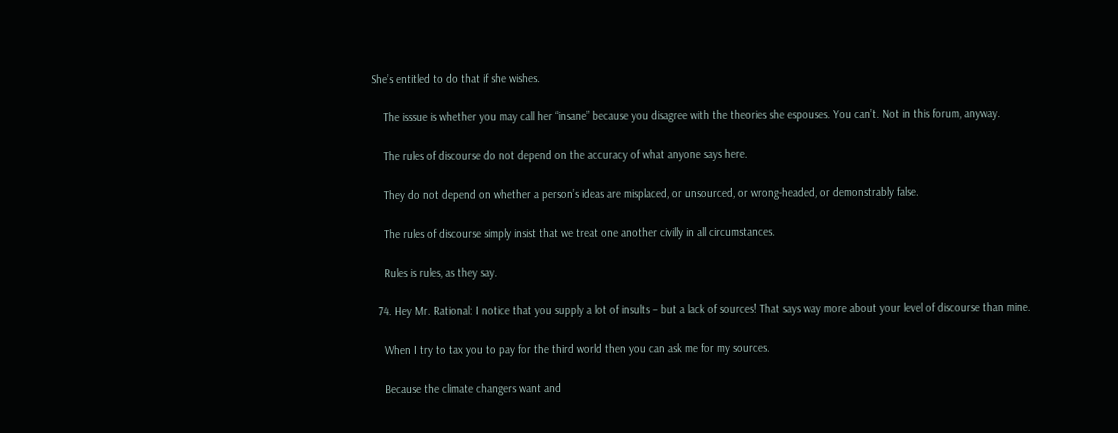She’s entitled to do that if she wishes.

    The isssue is whether you may call her “insane” because you disagree with the theories she espouses. You can’t. Not in this forum, anyway.

    The rules of discourse do not depend on the accuracy of what anyone says here.

    They do not depend on whether a person’s ideas are misplaced, or unsourced, or wrong-headed, or demonstrably false.

    The rules of discourse simply insist that we treat one another civilly in all circumstances.

    Rules is rules, as they say.

  74. Hey Mr. Rational: I notice that you supply a lot of insults – but a lack of sources! That says way more about your level of discourse than mine.

    When I try to tax you to pay for the third world then you can ask me for my sources.

    Because the climate changers want and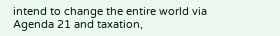intend to change the entire world via Agenda 21 and taxation,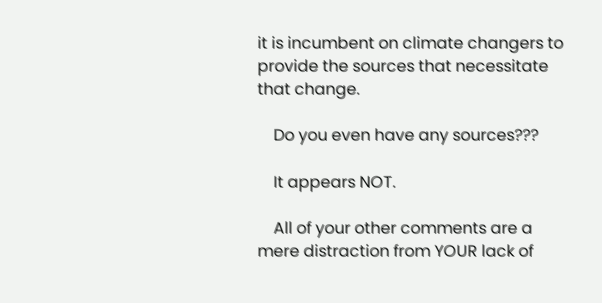it is incumbent on climate changers to provide the sources that necessitate that change.

    Do you even have any sources???

    It appears NOT.

    All of your other comments are a mere distraction from YOUR lack of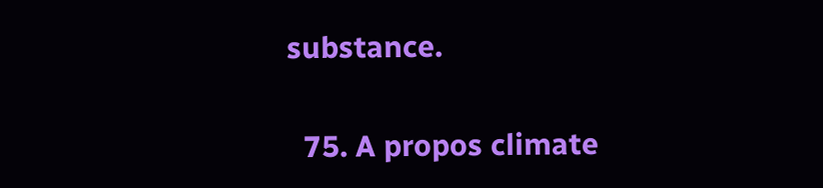substance.


  75. A propos climate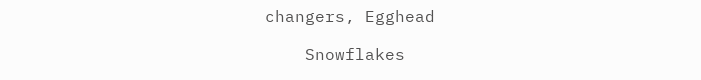changers, Egghead

    Snowflakes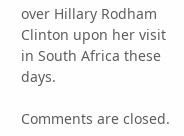over Hillary Rodham Clinton upon her visit in South Africa these days.

Comments are closed.